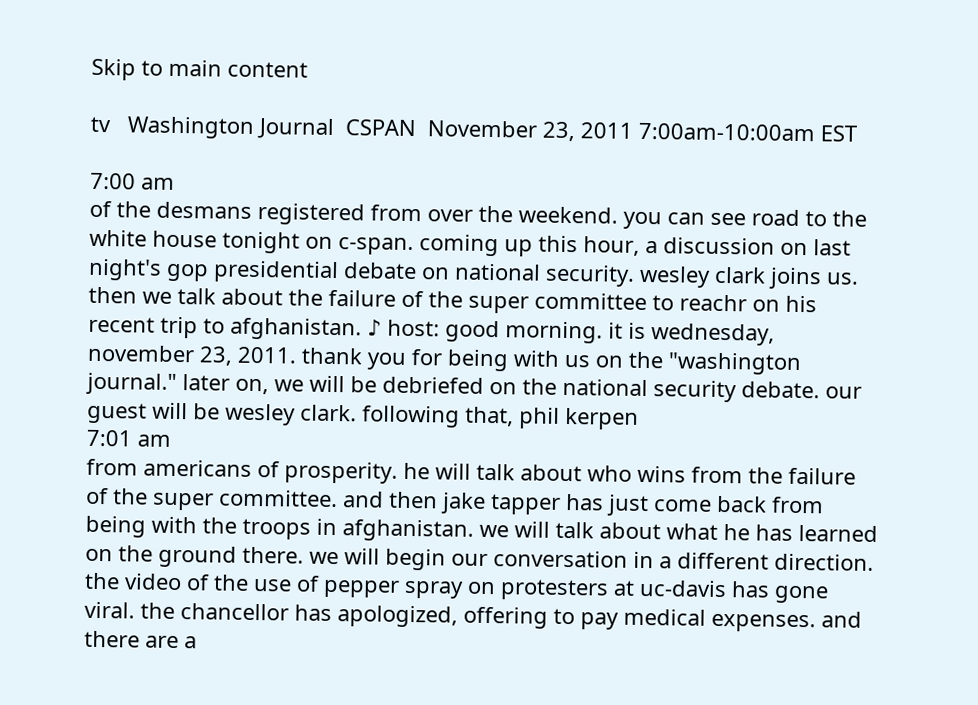Skip to main content

tv   Washington Journal  CSPAN  November 23, 2011 7:00am-10:00am EST

7:00 am
of the desmans registered from over the weekend. you can see road to the white house tonight on c-span. coming up this hour, a discussion on last night's gop presidential debate on national security. wesley clark joins us. then we talk about the failure of the super committee to reachr on his recent trip to afghanistan. ♪ host: good morning. it is wednesday, november 23, 2011. thank you for being with us on the "washington journal." later on, we will be debriefed on the national security debate. our guest will be wesley clark. following that, phil kerpen
7:01 am
from americans of prosperity. he will talk about who wins from the failure of the super committee. and then jake tapper has just come back from being with the troops in afghanistan. we will talk about what he has learned on the ground there. we will begin our conversation in a different direction. the video of the use of pepper spray on protesters at uc-davis has gone viral. the chancellor has apologized, offering to pay medical expenses. and there are a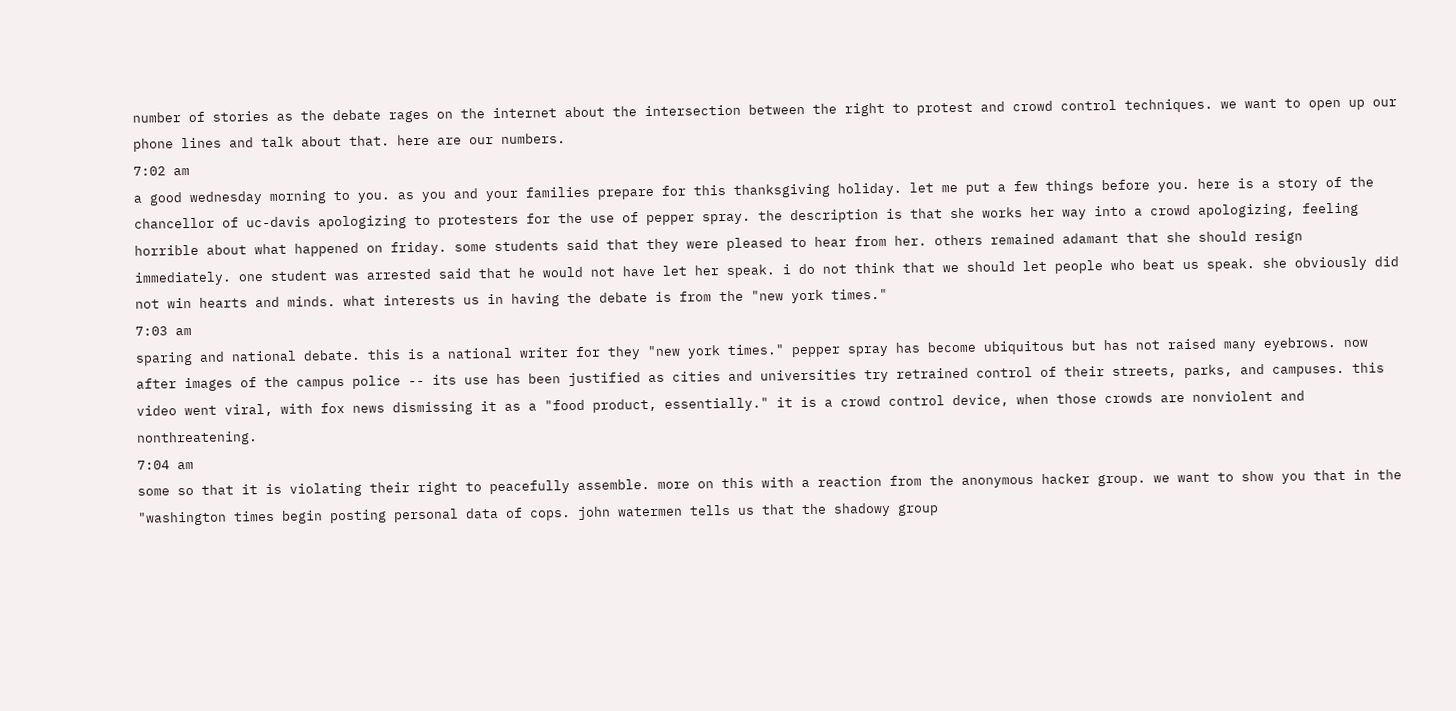number of stories as the debate rages on the internet about the intersection between the right to protest and crowd control techniques. we want to open up our phone lines and talk about that. here are our numbers.
7:02 am
a good wednesday morning to you. as you and your families prepare for this thanksgiving holiday. let me put a few things before you. here is a story of the chancellor of uc-davis apologizing to protesters for the use of pepper spray. the description is that she works her way into a crowd apologizing, feeling horrible about what happened on friday. some students said that they were pleased to hear from her. others remained adamant that she should resign immediately. one student was arrested said that he would not have let her speak. i do not think that we should let people who beat us speak. she obviously did not win hearts and minds. what interests us in having the debate is from the "new york times."
7:03 am
sparing and national debate. this is a national writer for they "new york times." pepper spray has become ubiquitous but has not raised many eyebrows. now after images of the campus police -- its use has been justified as cities and universities try retrained control of their streets, parks, and campuses. this video went viral, with fox news dismissing it as a "food product, essentially." it is a crowd control device, when those crowds are nonviolent and nonthreatening.
7:04 am
some so that it is violating their right to peacefully assemble. more on this with a reaction from the anonymous hacker group. we want to show you that in the "washington times begin posting personal data of cops. john watermen tells us that the shadowy group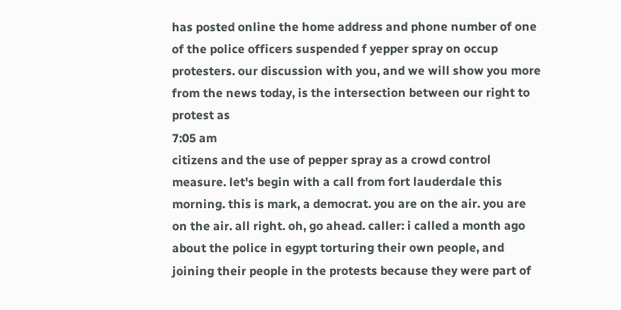has posted online the home address and phone number of one of the police officers suspended f yepper spray on occup protesters. our discussion with you, and we will show you more from the news today, is the intersection between our right to protest as
7:05 am
citizens and the use of pepper spray as a crowd control measure. let's begin with a call from fort lauderdale this morning. this is mark, a democrat. you are on the air. you are on the air. all right. oh, go ahead. caller: i called a month ago about the police in egypt torturing their own people, and joining their people in the protests because they were part of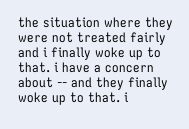the situation where they were not treated fairly and i finally woke up to that. i have a concern about -- and they finally woke up to that. i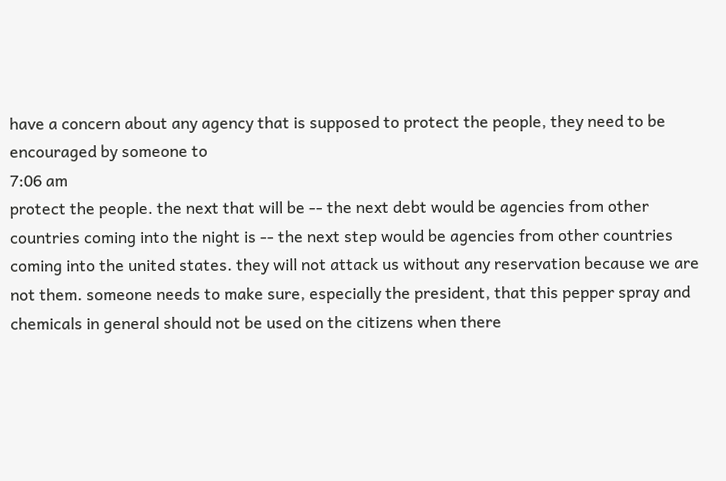have a concern about any agency that is supposed to protect the people, they need to be encouraged by someone to
7:06 am
protect the people. the next that will be -- the next debt would be agencies from other countries coming into the night is -- the next step would be agencies from other countries coming into the united states. they will not attack us without any reservation because we are not them. someone needs to make sure, especially the president, that this pepper spray and chemicals in general should not be used on the citizens when there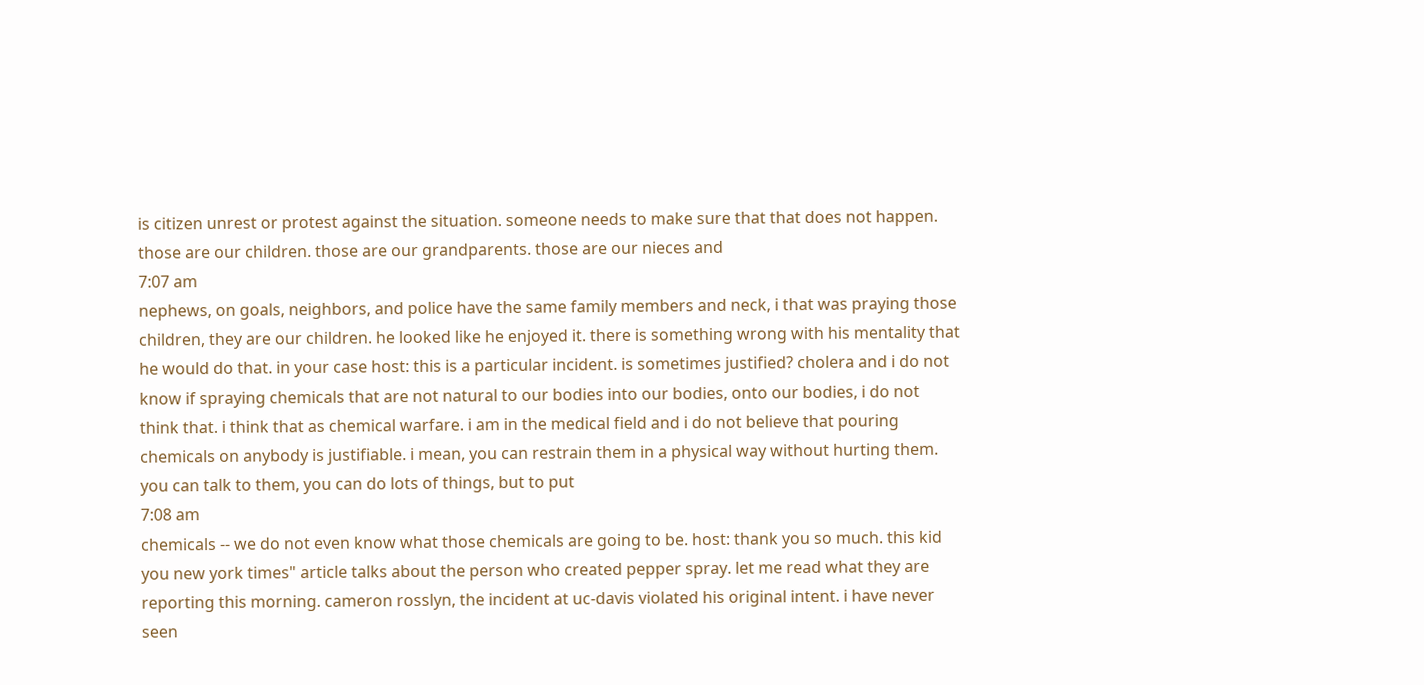is citizen unrest or protest against the situation. someone needs to make sure that that does not happen. those are our children. those are our grandparents. those are our nieces and
7:07 am
nephews, on goals, neighbors, and police have the same family members and neck, i that was praying those children, they are our children. he looked like he enjoyed it. there is something wrong with his mentality that he would do that. in your case host: this is a particular incident. is sometimes justified? cholera and i do not know if spraying chemicals that are not natural to our bodies into our bodies, onto our bodies, i do not think that. i think that as chemical warfare. i am in the medical field and i do not believe that pouring chemicals on anybody is justifiable. i mean, you can restrain them in a physical way without hurting them. you can talk to them, you can do lots of things, but to put
7:08 am
chemicals -- we do not even know what those chemicals are going to be. host: thank you so much. this kid you new york times" article talks about the person who created pepper spray. let me read what they are reporting this morning. cameron rosslyn, the incident at uc-davis violated his original intent. i have never seen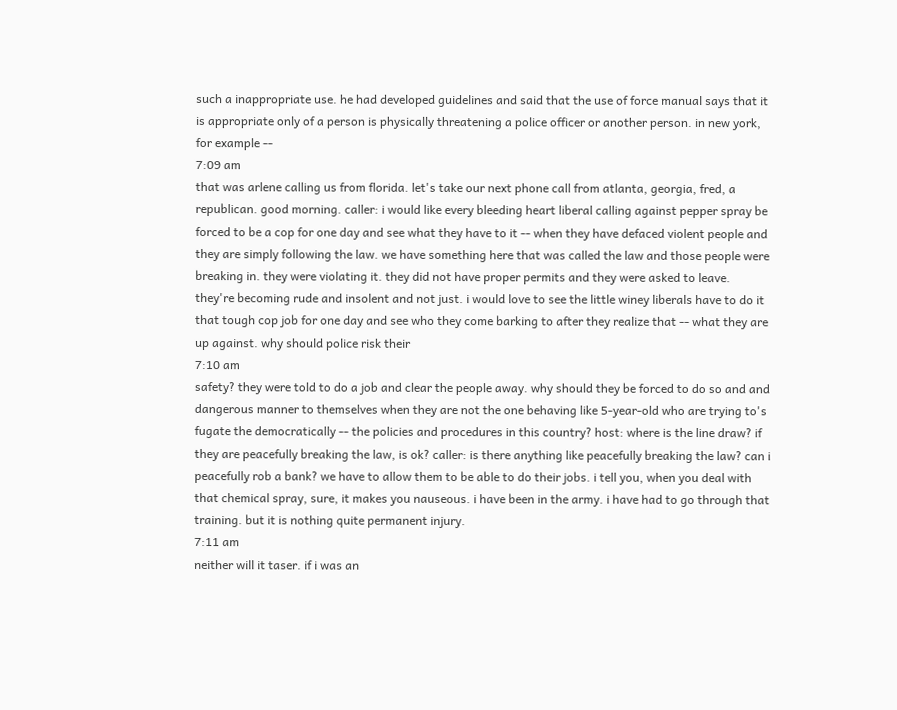such a inappropriate use. he had developed guidelines and said that the use of force manual says that it is appropriate only of a person is physically threatening a police officer or another person. in new york, for example --
7:09 am
that was arlene calling us from florida. let's take our next phone call from atlanta, georgia, fred, a republican. good morning. caller: i would like every bleeding heart liberal calling against pepper spray be forced to be a cop for one day and see what they have to it -- when they have defaced violent people and they are simply following the law. we have something here that was called the law and those people were breaking in. they were violating it. they did not have proper permits and they were asked to leave. they're becoming rude and insolent and not just. i would love to see the little winey liberals have to do it that tough cop job for one day and see who they come barking to after they realize that -- what they are up against. why should police risk their
7:10 am
safety? they were told to do a job and clear the people away. why should they be forced to do so and and dangerous manner to themselves when they are not the one behaving like 5-year-old who are trying to's fugate the democratically -- the policies and procedures in this country? host: where is the line draw? if they are peacefully breaking the law, is ok? caller: is there anything like peacefully breaking the law? can i peacefully rob a bank? we have to allow them to be able to do their jobs. i tell you, when you deal with that chemical spray, sure, it makes you nauseous. i have been in the army. i have had to go through that training. but it is nothing quite permanent injury.
7:11 am
neither will it taser. if i was an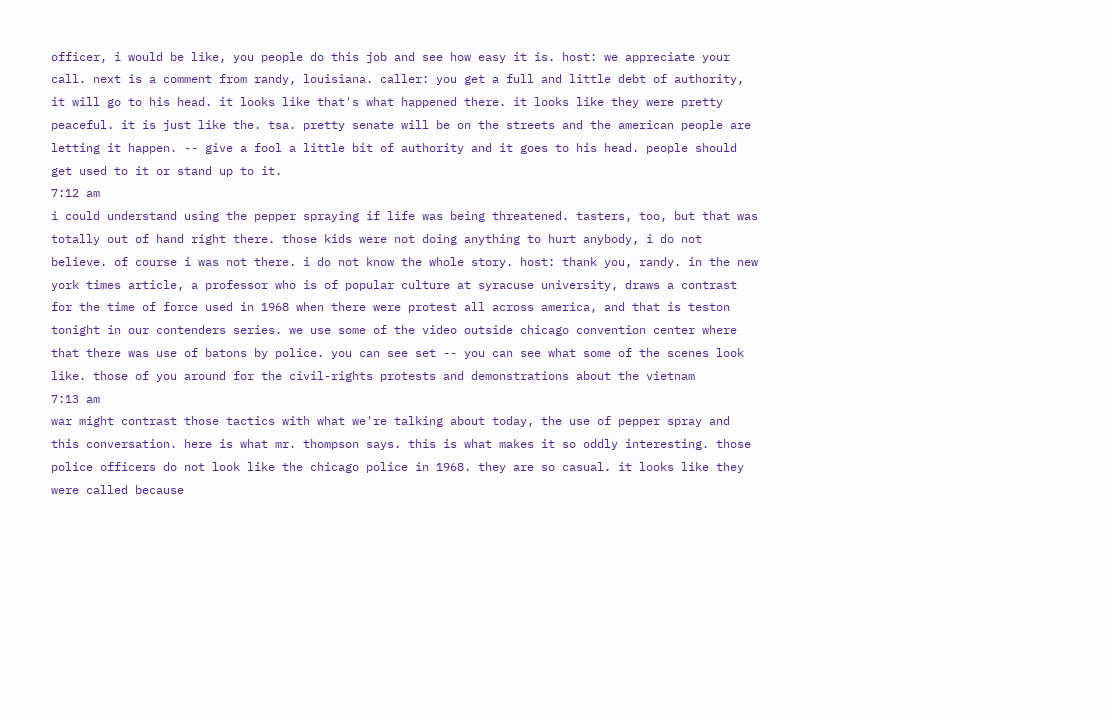officer, i would be like, you people do this job and see how easy it is. host: we appreciate your call. next is a comment from randy, louisiana. caller: you get a full and little debt of authority, it will go to his head. it looks like that's what happened there. it looks like they were pretty peaceful. it is just like the. tsa. pretty senate will be on the streets and the american people are letting it happen. -- give a fool a little bit of authority and it goes to his head. people should get used to it or stand up to it.
7:12 am
i could understand using the pepper spraying if life was being threatened. tasters, too, but that was totally out of hand right there. those kids were not doing anything to hurt anybody, i do not believe. of course i was not there. i do not know the whole story. host: thank you, randy. in the new york times article, a professor who is of popular culture at syracuse university, draws a contrast for the time of force used in 1968 when there were protest all across america, and that is teston tonight in our contenders series. we use some of the video outside chicago convention center where that there was use of batons by police. you can see set -- you can see what some of the scenes look like. those of you around for the civil-rights protests and demonstrations about the vietnam
7:13 am
war might contrast those tactics with what we're talking about today, the use of pepper spray and this conversation. here is what mr. thompson says. this is what makes it so oddly interesting. those police officers do not look like the chicago police in 1968. they are so casual. it looks like they were called because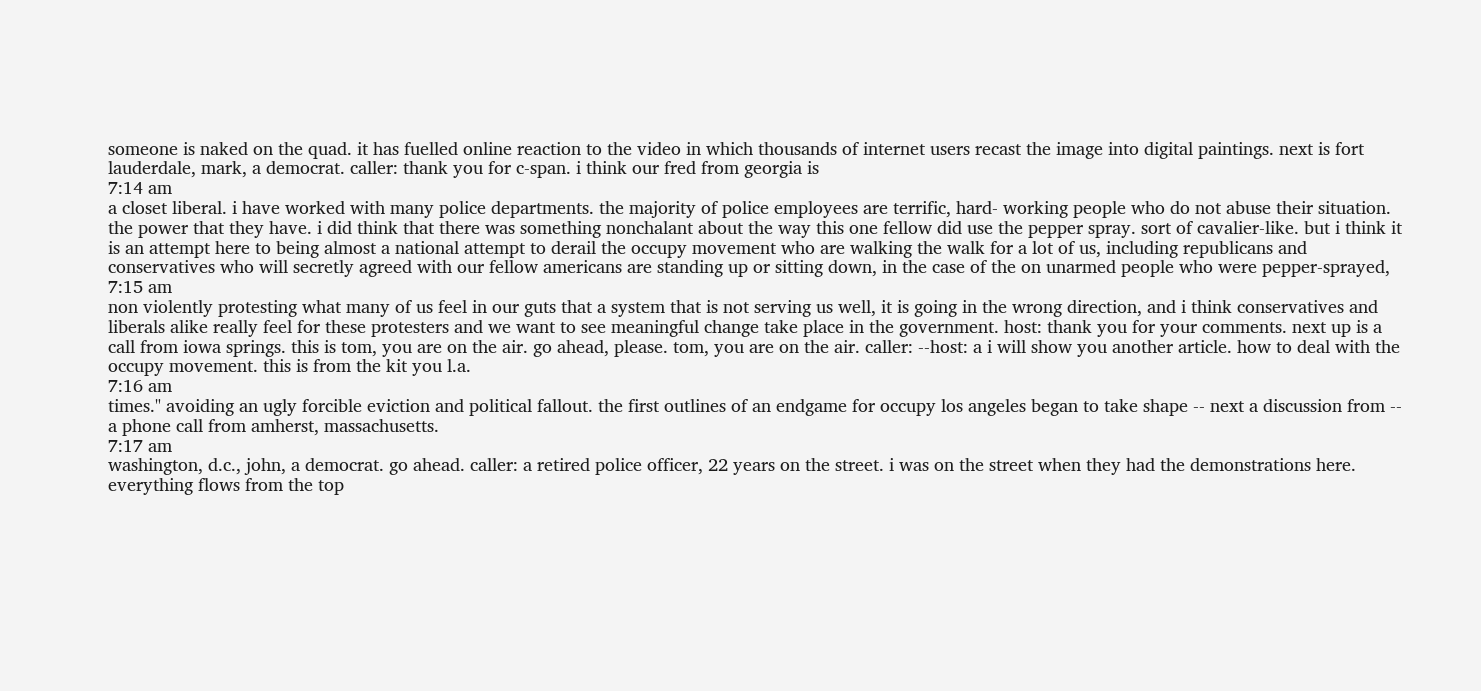someone is naked on the quad. it has fuelled online reaction to the video in which thousands of internet users recast the image into digital paintings. next is fort lauderdale, mark, a democrat. caller: thank you for c-span. i think our fred from georgia is
7:14 am
a closet liberal. i have worked with many police departments. the majority of police employees are terrific, hard- working people who do not abuse their situation. the power that they have. i did think that there was something nonchalant about the way this one fellow did use the pepper spray. sort of cavalier-like. but i think it is an attempt here to being almost a national attempt to derail the occupy movement who are walking the walk for a lot of us, including republicans and conservatives who will secretly agreed with our fellow americans are standing up or sitting down, in the case of the on unarmed people who were pepper-sprayed,
7:15 am
non violently protesting what many of us feel in our guts that a system that is not serving us well, it is going in the wrong direction, and i think conservatives and liberals alike really feel for these protesters and we want to see meaningful change take place in the government. host: thank you for your comments. next up is a call from iowa springs. this is tom, you are on the air. go ahead, please. tom, you are on the air. caller: --host: a i will show you another article. how to deal with the occupy movement. this is from the kit you l.a.
7:16 am
times." avoiding an ugly forcible eviction and political fallout. the first outlines of an endgame for occupy los angeles began to take shape -- next a discussion from -- a phone call from amherst, massachusetts.
7:17 am
washington, d.c., john, a democrat. go ahead. caller: a retired police officer, 22 years on the street. i was on the street when they had the demonstrations here. everything flows from the top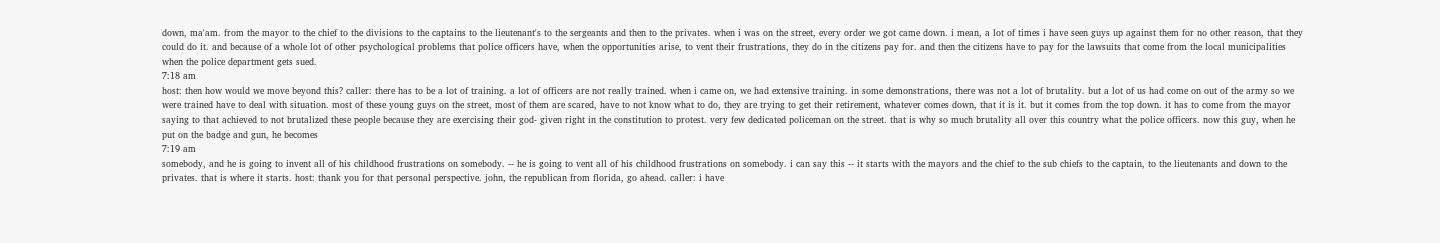down, ma'am. from the mayor to the chief to the divisions to the captains to the lieutenant's to the sergeants and then to the privates. when i was on the street, every order we got came down. i mean, a lot of times i have seen guys up against them for no other reason, that they could do it. and because of a whole lot of other psychological problems that police officers have, when the opportunities arise, to vent their frustrations, they do in the citizens pay for. and then the citizens have to pay for the lawsuits that come from the local municipalities when the police department gets sued.
7:18 am
host: then how would we move beyond this? caller: there has to be a lot of training. a lot of officers are not really trained. when i came on, we had extensive training. in some demonstrations, there was not a lot of brutality. but a lot of us had come on out of the army so we were trained have to deal with situation. most of these young guys on the street, most of them are scared, have to not know what to do, they are trying to get their retirement, whatever comes down, that it is it. but it comes from the top down. it has to come from the mayor saying to that achieved to not brutalized these people because they are exercising their god- given right in the constitution to protest. very few dedicated policeman on the street. that is why so much brutality all over this country what the police officers. now this guy, when he put on the badge and gun, he becomes
7:19 am
somebody, and he is going to invent all of his childhood frustrations on somebody. -- he is going to vent all of his childhood frustrations on somebody. i can say this -- it starts with the mayors and the chief to the sub chiefs to the captain, to the lieutenants and down to the privates. that is where it starts. host: thank you for that personal perspective. john, the republican from florida, go ahead. caller: i have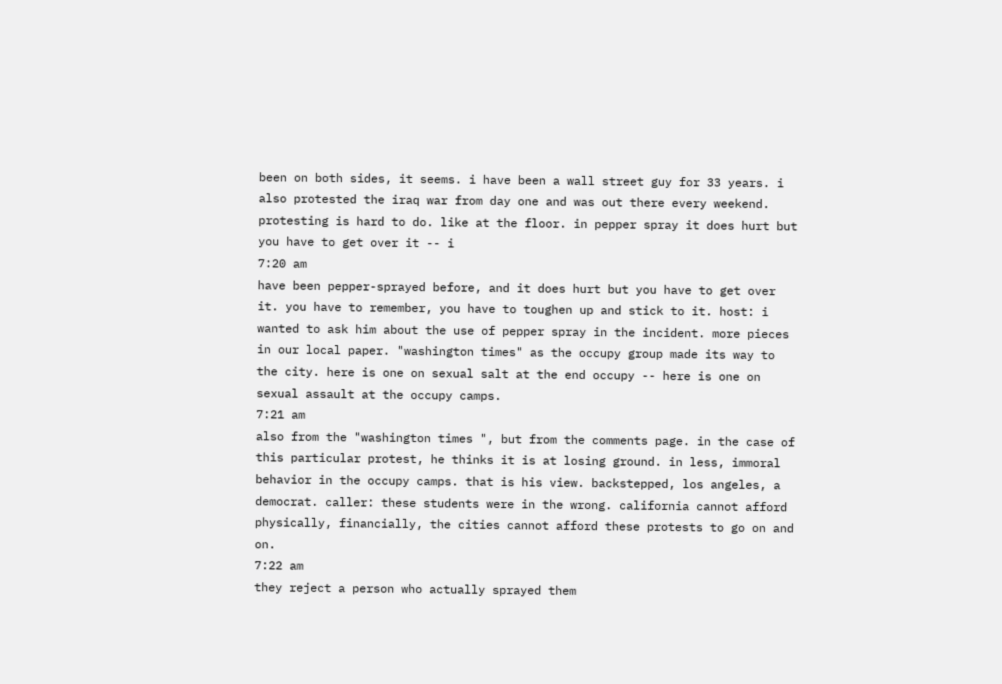been on both sides, it seems. i have been a wall street guy for 33 years. i also protested the iraq war from day one and was out there every weekend. protesting is hard to do. like at the floor. in pepper spray it does hurt but you have to get over it -- i
7:20 am
have been pepper-sprayed before, and it does hurt but you have to get over it. you have to remember, you have to toughen up and stick to it. host: i wanted to ask him about the use of pepper spray in the incident. more pieces in our local paper. "washington times" as the occupy group made its way to the city. here is one on sexual salt at the end occupy -- here is one on sexual assault at the occupy camps.
7:21 am
also from the "washington times ", but from the comments page. in the case of this particular protest, he thinks it is at losing ground. in less, immoral behavior in the occupy camps. that is his view. backstepped, los angeles, a democrat. caller: these students were in the wrong. california cannot afford physically, financially, the cities cannot afford these protests to go on and on.
7:22 am
they reject a person who actually sprayed them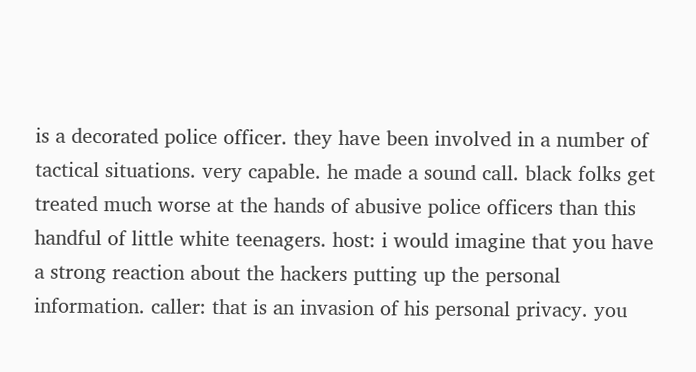is a decorated police officer. they have been involved in a number of tactical situations. very capable. he made a sound call. black folks get treated much worse at the hands of abusive police officers than this handful of little white teenagers. host: i would imagine that you have a strong reaction about the hackers putting up the personal information. caller: that is an invasion of his personal privacy. you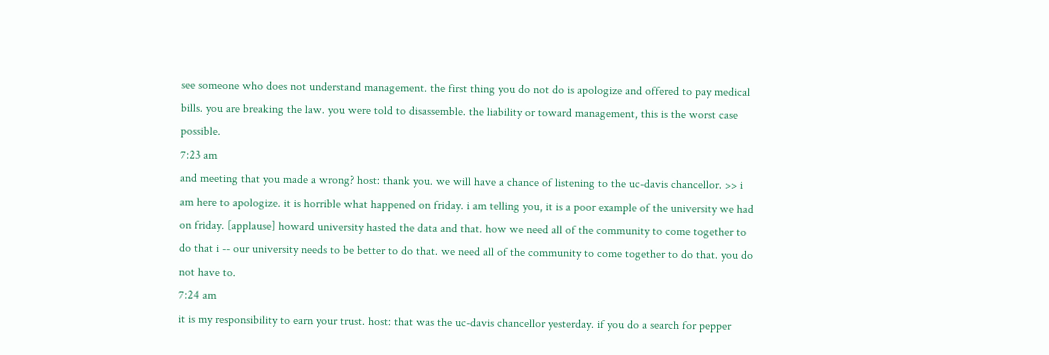see someone who does not understand management. the first thing you do not do is apologize and offered to pay medical bills. you are breaking the law. you were told to disassemble. the liability or toward management, this is the worst case possible.
7:23 am
and meeting that you made a wrong? host: thank you. we will have a chance of listening to the uc-davis chancellor. >> i am here to apologize. it is horrible what happened on friday. i am telling you, it is a poor example of the university we had on friday. [applause] howard university hasted the data and that. how we need all of the community to come together to do that i -- our university needs to be better to do that. we need all of the community to come together to do that. you do not have to.
7:24 am
it is my responsibility to earn your trust. host: that was the uc-davis chancellor yesterday. if you do a search for pepper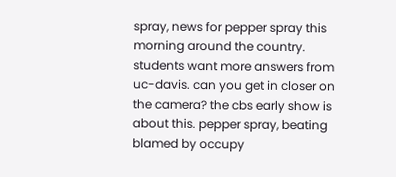spray, news for pepper spray this morning around the country. students want more answers from uc-davis. can you get in closer on the camera? the cbs early show is about this. pepper spray, beating blamed by occupy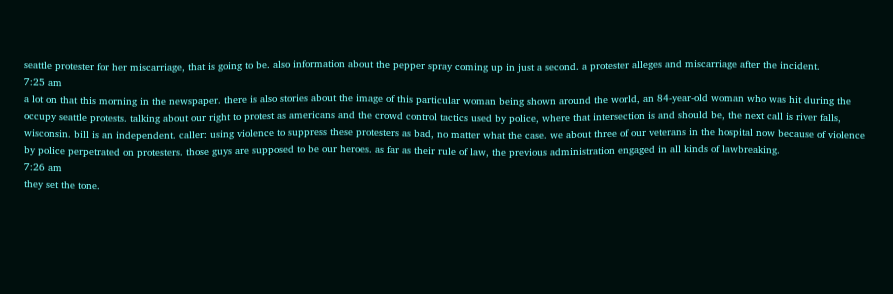seattle protester for her miscarriage, that is going to be. also information about the pepper spray coming up in just a second. a protester alleges and miscarriage after the incident.
7:25 am
a lot on that this morning in the newspaper. there is also stories about the image of this particular woman being shown around the world, an 84-year-old woman who was hit during the occupy seattle protests. talking about our right to protest as americans and the crowd control tactics used by police, where that intersection is and should be, the next call is river falls, wisconsin. bill is an independent. caller: using violence to suppress these protesters as bad, no matter what the case. we about three of our veterans in the hospital now because of violence by police perpetrated on protesters. those guys are supposed to be our heroes. as far as their rule of law, the previous administration engaged in all kinds of lawbreaking.
7:26 am
they set the tone.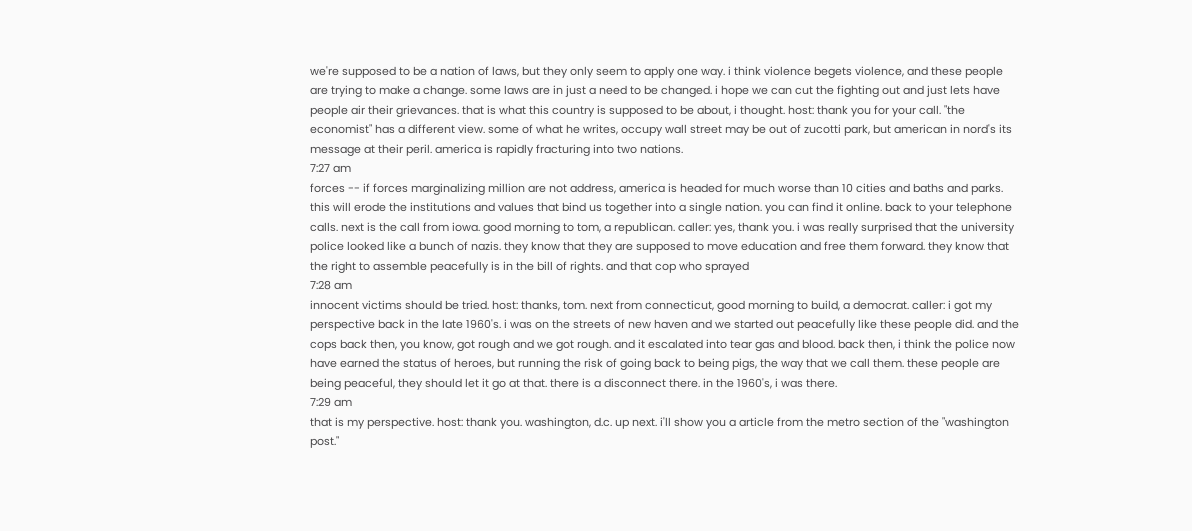we're supposed to be a nation of laws, but they only seem to apply one way. i think violence begets violence, and these people are trying to make a change. some laws are in just a need to be changed. i hope we can cut the fighting out and just lets have people air their grievances. that is what this country is supposed to be about, i thought. host: thank you for your call. "the economist" has a different view. some of what he writes, occupy wall street may be out of zucotti park, but american in nord's its message at their peril. america is rapidly fracturing into two nations.
7:27 am
forces -- if forces marginalizing million are not address, america is headed for much worse than 10 cities and baths and parks. this will erode the institutions and values that bind us together into a single nation. you can find it online. back to your telephone calls. next is the call from iowa. good morning to tom, a republican. caller: yes, thank you. i was really surprised that the university police looked like a bunch of nazis. they know that they are supposed to move education and free them forward. they know that the right to assemble peacefully is in the bill of rights. and that cop who sprayed
7:28 am
innocent victims should be tried. host: thanks, tom. next from connecticut, good morning to build, a democrat. caller: i got my perspective back in the late 1960's. i was on the streets of new haven and we started out peacefully like these people did. and the cops back then, you know, got rough and we got rough. and it escalated into tear gas and blood. back then, i think the police now have earned the status of heroes, but running the risk of going back to being pigs, the way that we call them. these people are being peaceful, they should let it go at that. there is a disconnect there. in the 1960's, i was there.
7:29 am
that is my perspective. host: thank you. washington, d.c. up next. i'll show you a article from the metro section of the "washington post."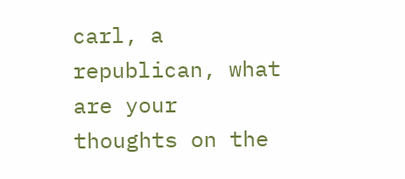carl, a republican, what are your thoughts on the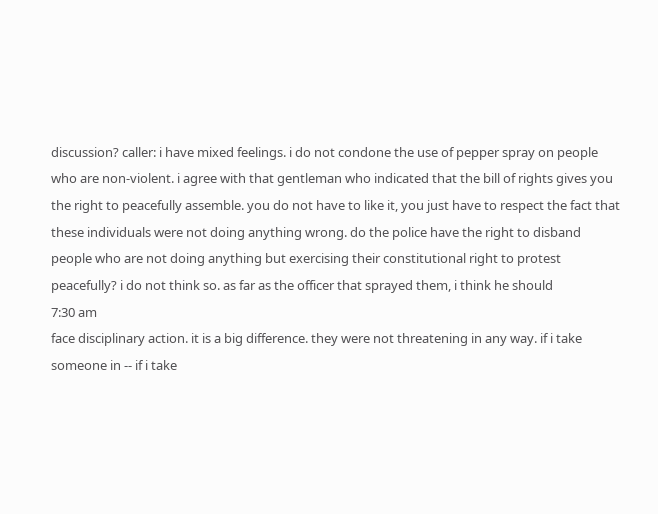discussion? caller: i have mixed feelings. i do not condone the use of pepper spray on people who are non-violent. i agree with that gentleman who indicated that the bill of rights gives you the right to peacefully assemble. you do not have to like it, you just have to respect the fact that these individuals were not doing anything wrong. do the police have the right to disband people who are not doing anything but exercising their constitutional right to protest peacefully? i do not think so. as far as the officer that sprayed them, i think he should
7:30 am
face disciplinary action. it is a big difference. they were not threatening in any way. if i take someone in -- if i take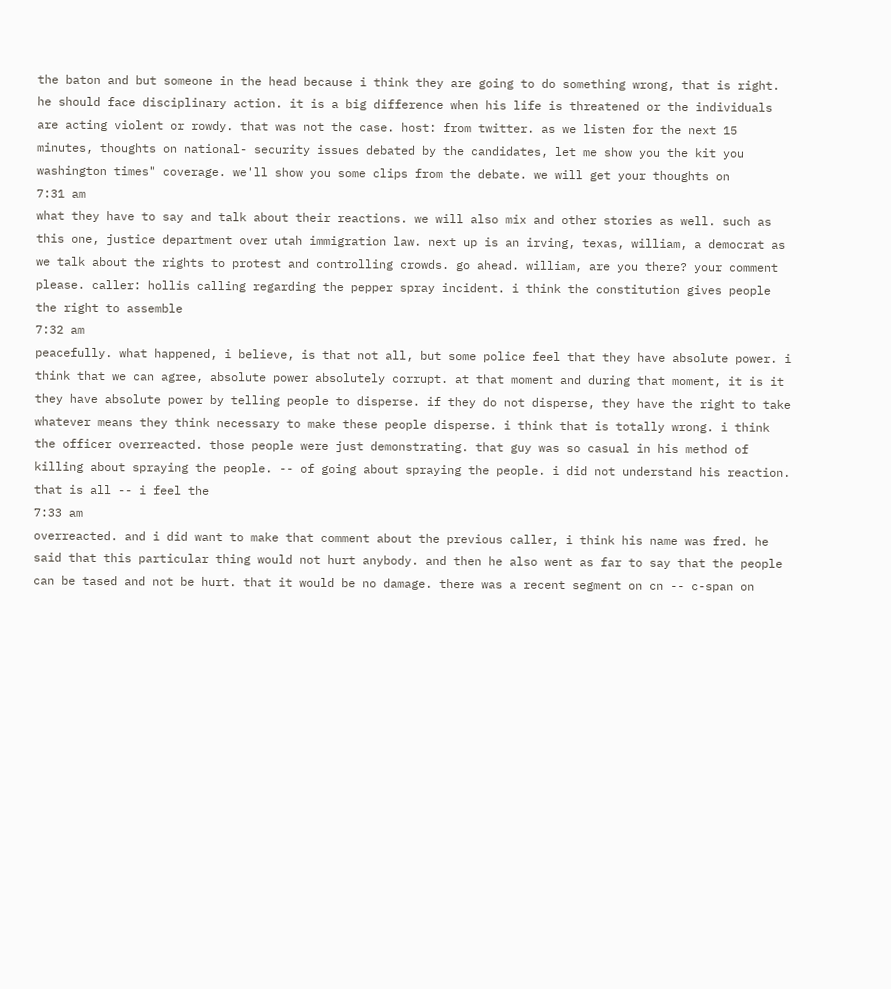the baton and but someone in the head because i think they are going to do something wrong, that is right. he should face disciplinary action. it is a big difference when his life is threatened or the individuals are acting violent or rowdy. that was not the case. host: from twitter. as we listen for the next 15 minutes, thoughts on national- security issues debated by the candidates, let me show you the kit you washington times" coverage. we'll show you some clips from the debate. we will get your thoughts on
7:31 am
what they have to say and talk about their reactions. we will also mix and other stories as well. such as this one, justice department over utah immigration law. next up is an irving, texas, william, a democrat as we talk about the rights to protest and controlling crowds. go ahead. william, are you there? your comment please. caller: hollis calling regarding the pepper spray incident. i think the constitution gives people the right to assemble
7:32 am
peacefully. what happened, i believe, is that not all, but some police feel that they have absolute power. i think that we can agree, absolute power absolutely corrupt. at that moment and during that moment, it is it they have absolute power by telling people to disperse. if they do not disperse, they have the right to take whatever means they think necessary to make these people disperse. i think that is totally wrong. i think the officer overreacted. those people were just demonstrating. that guy was so casual in his method of killing about spraying the people. -- of going about spraying the people. i did not understand his reaction. that is all -- i feel the
7:33 am
overreacted. and i did want to make that comment about the previous caller, i think his name was fred. he said that this particular thing would not hurt anybody. and then he also went as far to say that the people can be tased and not be hurt. that it would be no damage. there was a recent segment on cn -- c-span on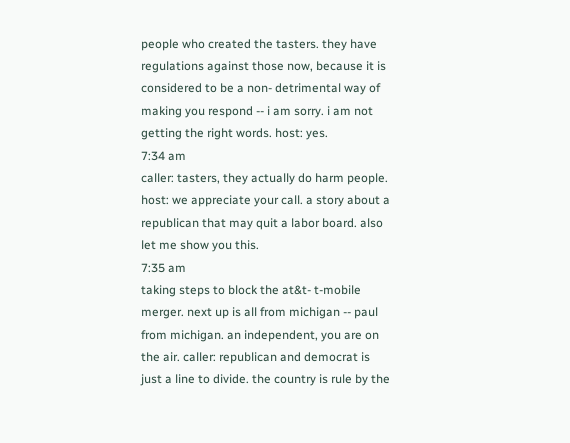people who created the tasters. they have regulations against those now, because it is considered to be a non- detrimental way of making you respond -- i am sorry. i am not getting the right words. host: yes.
7:34 am
caller: tasters, they actually do harm people. host: we appreciate your call. a story about a republican that may quit a labor board. also let me show you this.
7:35 am
taking steps to block the at&t- t-mobile merger. next up is all from michigan -- paul from michigan. an independent, you are on the air. caller: republican and democrat is just a line to divide. the country is rule by the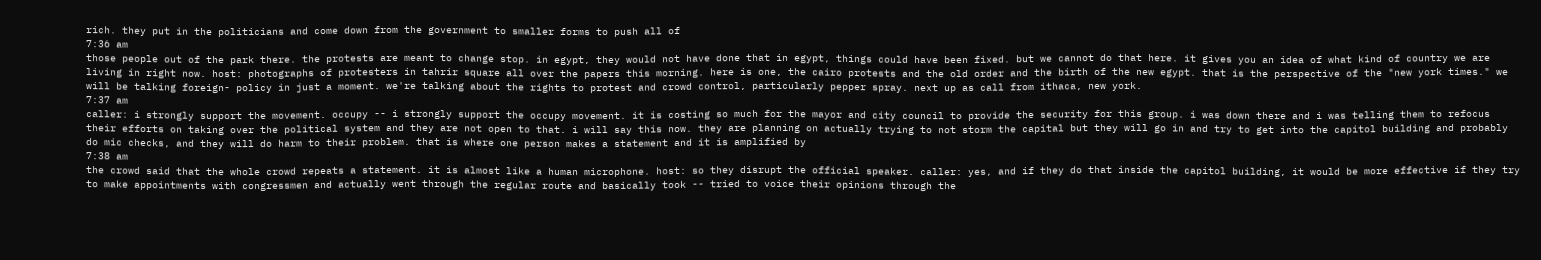rich. they put in the politicians and come down from the government to smaller forms to push all of
7:36 am
those people out of the park there. the protests are meant to change stop. in egypt, they would not have done that in egypt, things could have been fixed. but we cannot do that here. it gives you an idea of what kind of country we are living in right now. host: photographs of protesters in tahrir square all over the papers this morning. here is one, the cairo protests and the old order and the birth of the new egypt. that is the perspective of the "new york times." we will be talking foreign- policy in just a moment. we're talking about the rights to protest and crowd control, particularly pepper spray. next up as call from ithaca, new york.
7:37 am
caller: i strongly support the movement. occupy -- i strongly support the occupy movement. it is costing so much for the mayor and city council to provide the security for this group. i was down there and i was telling them to refocus their efforts on taking over the political system and they are not open to that. i will say this now. they are planning on actually trying to not storm the capital but they will go in and try to get into the capitol building and probably do mic checks, and they will do harm to their problem. that is where one person makes a statement and it is amplified by
7:38 am
the crowd said that the whole crowd repeats a statement. it is almost like a human microphone. host: so they disrupt the official speaker. caller: yes, and if they do that inside the capitol building, it would be more effective if they try to make appointments with congressmen and actually went through the regular route and basically took -- tried to voice their opinions through the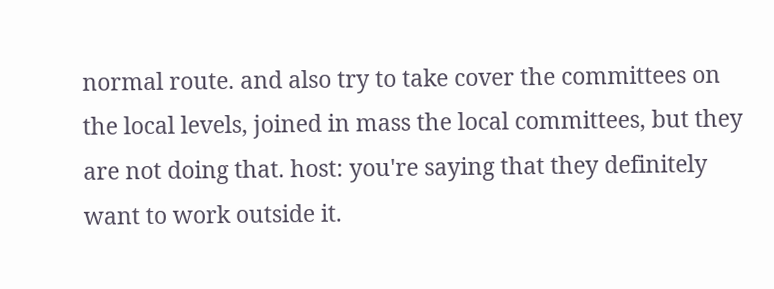normal route. and also try to take cover the committees on the local levels, joined in mass the local committees, but they are not doing that. host: you're saying that they definitely want to work outside it.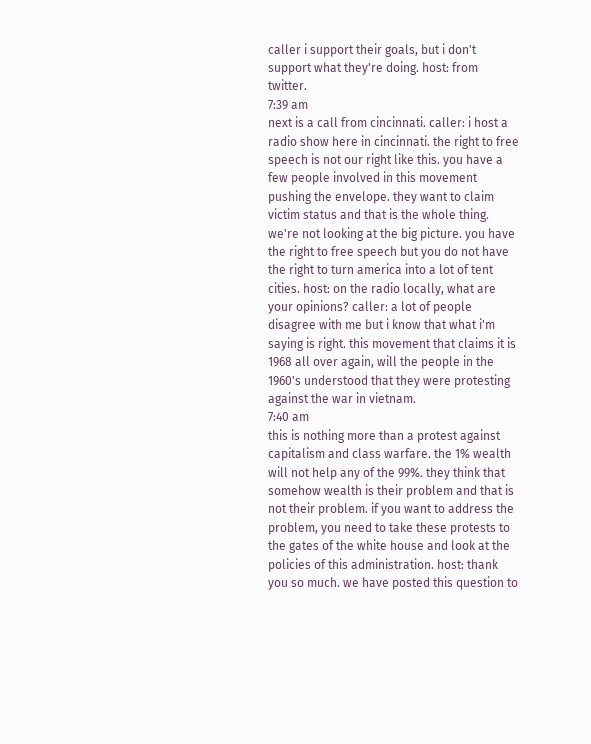caller i support their goals, but i don't support what they're doing. host: from twitter.
7:39 am
next is a call from cincinnati. caller: i host a radio show here in cincinnati. the right to free speech is not our right like this. you have a few people involved in this movement pushing the envelope. they want to claim victim status and that is the whole thing. we're not looking at the big picture. you have the right to free speech but you do not have the right to turn america into a lot of tent cities. host: on the radio locally, what are your opinions? caller: a lot of people disagree with me but i know that what i'm saying is right. this movement that claims it is 1968 all over again, will the people in the 1960's understood that they were protesting against the war in vietnam.
7:40 am
this is nothing more than a protest against capitalism and class warfare. the 1% wealth will not help any of the 99%. they think that somehow wealth is their problem and that is not their problem. if you want to address the problem, you need to take these protests to the gates of the white house and look at the policies of this administration. host: thank you so much. we have posted this question to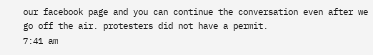our facebook page and you can continue the conversation even after we go off the air. protesters did not have a permit.
7:41 am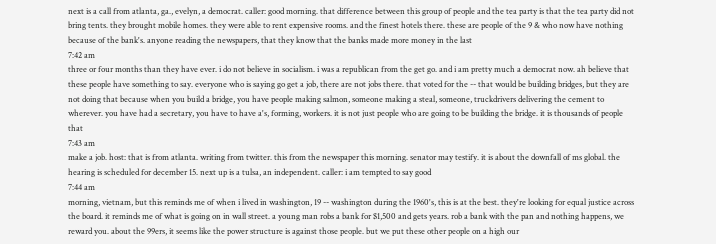next is a call from atlanta, ga., evelyn, a democrat. caller: good morning. that difference between this group of people and the tea party is that the tea party did not bring tents. they brought mobile homes. they were able to rent expensive rooms. and the finest hotels there. these are people of the 9 & who now have nothing because of the bank's. anyone reading the newspapers, that they know that the banks made more money in the last
7:42 am
three or four months than they have ever. i do not believe in socialism. i was a republican from the get go. and i am pretty much a democrat now. ah believe that these people have something to say. everyone who is saying go get a job, there are not jobs there. that voted for the -- that would be building bridges, but they are not doing that because when you build a bridge, you have people making salmon, someone making a steal, someone, truckdrivers delivering the cement to wherever. you have had a secretary, you have to have a's, forming, workers. it is not just people who are going to be building the bridge. it is thousands of people that
7:43 am
make a job. host: that is from atlanta. writing from twitter. this from the newspaper this morning. senator may testify. it is about the downfall of ms global. the hearing is scheduled for december 15. next up is a tulsa, an independent. caller: i am tempted to say good
7:44 am
morning, vietnam, but this reminds me of when i lived in washington, 19 -- washington during the 1960's, this is at the best. they're looking for equal justice across the board. it reminds me of what is going on in wall street. a young man robs a bank for $1,500 and gets years. rob a bank with the pan and nothing happens, we reward you. about the 99ers, it seems like the power structure is against those people. but we put these other people on a high our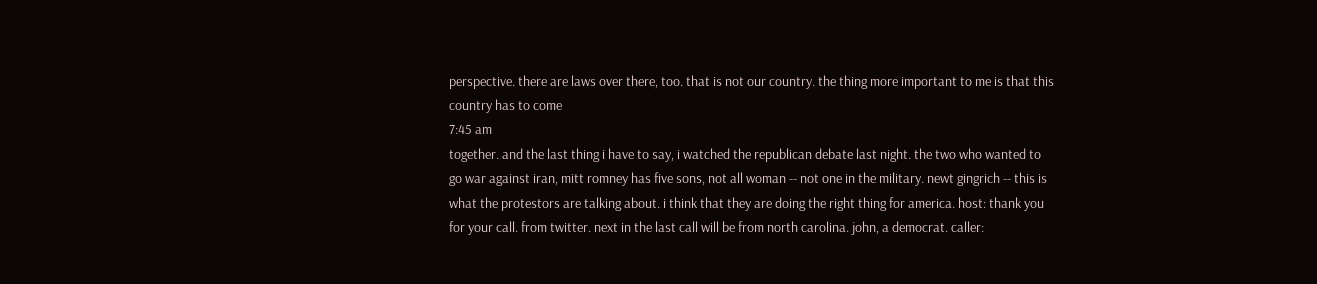perspective. there are laws over there, too. that is not our country. the thing more important to me is that this country has to come
7:45 am
together. and the last thing i have to say, i watched the republican debate last night. the two who wanted to go war against iran, mitt romney has five sons, not all woman -- not one in the military. newt gingrich -- this is what the protestors are talking about. i think that they are doing the right thing for america. host: thank you for your call. from twitter. next in the last call will be from north carolina. john, a democrat. caller: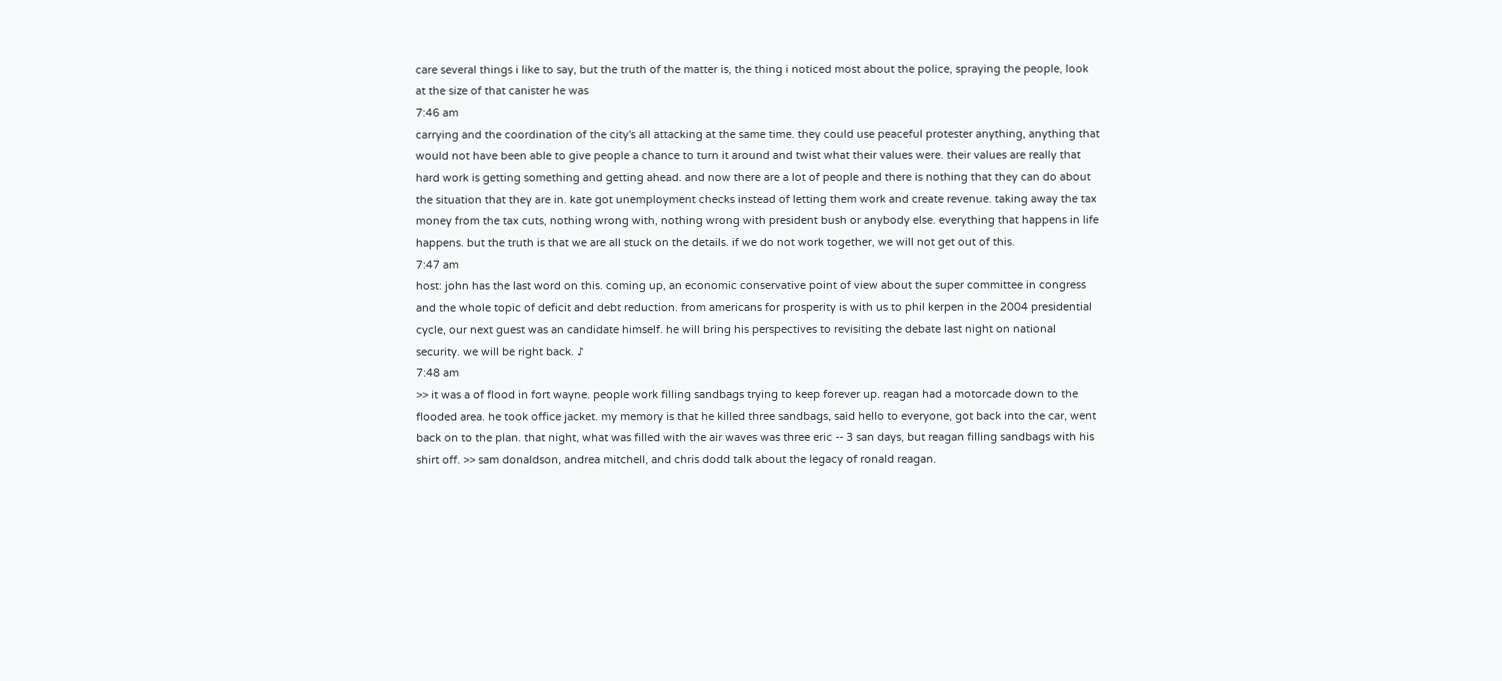care several things i like to say, but the truth of the matter is, the thing i noticed most about the police, spraying the people, look at the size of that canister he was
7:46 am
carrying and the coordination of the city's all attacking at the same time. they could use peaceful protester anything, anything that would not have been able to give people a chance to turn it around and twist what their values were. their values are really that hard work is getting something and getting ahead. and now there are a lot of people and there is nothing that they can do about the situation that they are in. kate got unemployment checks instead of letting them work and create revenue. taking away the tax money from the tax cuts, nothing wrong with, nothing wrong with president bush or anybody else. everything that happens in life happens. but the truth is that we are all stuck on the details. if we do not work together, we will not get out of this.
7:47 am
host: john has the last word on this. coming up, an economic conservative point of view about the super committee in congress and the whole topic of deficit and debt reduction. from americans for prosperity is with us to phil kerpen in the 2004 presidential cycle, our next guest was an candidate himself. he will bring his perspectives to revisiting the debate last night on national security. we will be right back. ♪
7:48 am
>> it was a of flood in fort wayne. people work filling sandbags trying to keep forever up. reagan had a motorcade down to the flooded area. he took office jacket. my memory is that he killed three sandbags, said hello to everyone, got back into the car, went back on to the plan. that night, what was filled with the air waves was three eric -- 3 san days, but reagan filling sandbags with his shirt off. >> sam donaldson, andrea mitchell, and chris dodd talk about the legacy of ronald reagan.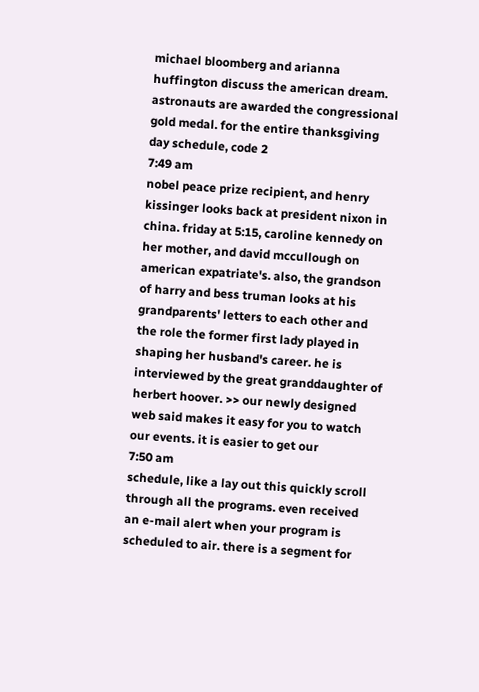michael bloomberg and arianna huffington discuss the american dream. astronauts are awarded the congressional gold medal. for the entire thanksgiving day schedule, code 2
7:49 am
nobel peace prize recipient, and henry kissinger looks back at president nixon in china. friday at 5:15, caroline kennedy on her mother, and david mccullough on american expatriate's. also, the grandson of harry and bess truman looks at his grandparents' letters to each other and the role the former first lady played in shaping her husband's career. he is interviewed by the great granddaughter of herbert hoover. >> our newly designed web said makes it easy for you to watch our events. it is easier to get our
7:50 am
schedule, like a lay out this quickly scroll through all the programs. even received an e-mail alert when your program is scheduled to air. there is a segment for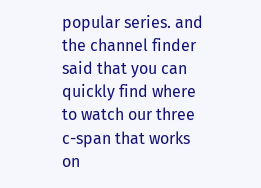popular series. and the channel finder said that you can quickly find where to watch our three c-span that works on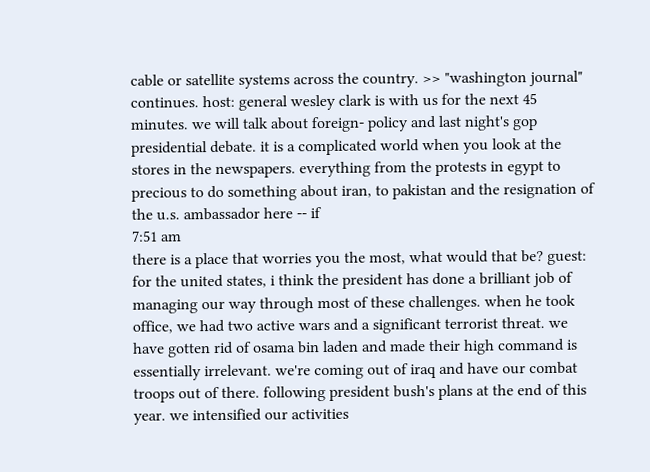cable or satellite systems across the country. >> "washington journal" continues. host: general wesley clark is with us for the next 45 minutes. we will talk about foreign- policy and last night's gop presidential debate. it is a complicated world when you look at the stores in the newspapers. everything from the protests in egypt to precious to do something about iran, to pakistan and the resignation of the u.s. ambassador here -- if
7:51 am
there is a place that worries you the most, what would that be? guest: for the united states, i think the president has done a brilliant job of managing our way through most of these challenges. when he took office, we had two active wars and a significant terrorist threat. we have gotten rid of osama bin laden and made their high command is essentially irrelevant. we're coming out of iraq and have our combat troops out of there. following president bush's plans at the end of this year. we intensified our activities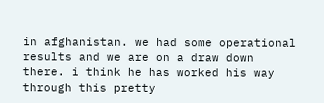in afghanistan. we had some operational results and we are on a draw down there. i think he has worked his way through this pretty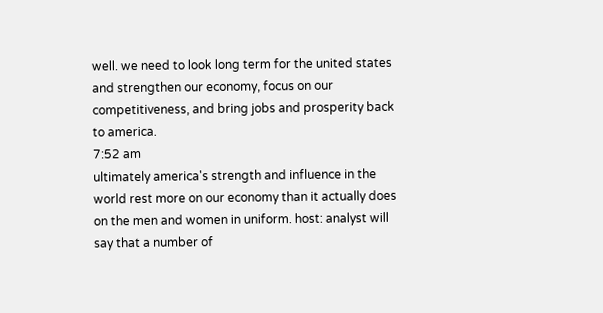well. we need to look long term for the united states and strengthen our economy, focus on our competitiveness, and bring jobs and prosperity back to america.
7:52 am
ultimately america's strength and influence in the world rest more on our economy than it actually does on the men and women in uniform. host: analyst will say that a number of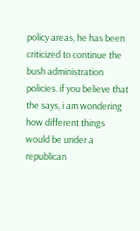policy areas, he has been criticized to continue the bush administration policies. if you believe that the says, i am wondering how different things would be under a republican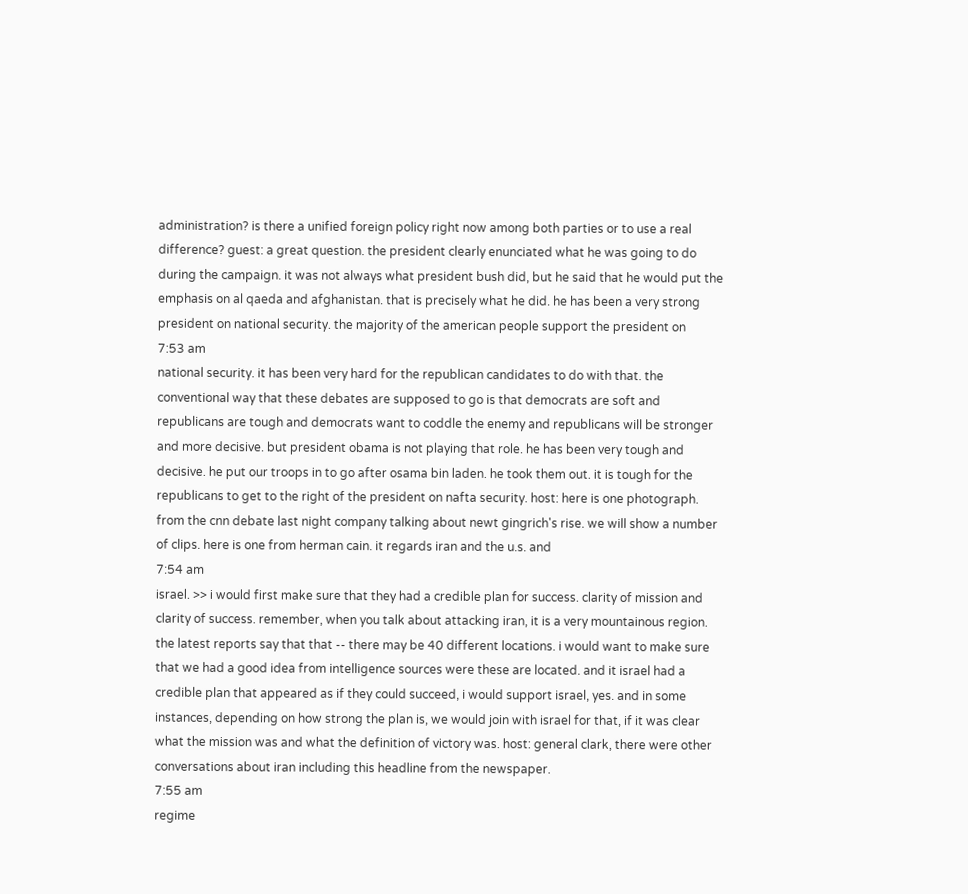administration? is there a unified foreign policy right now among both parties or to use a real difference? guest: a great question. the president clearly enunciated what he was going to do during the campaign. it was not always what president bush did, but he said that he would put the emphasis on al qaeda and afghanistan. that is precisely what he did. he has been a very strong president on national security. the majority of the american people support the president on
7:53 am
national security. it has been very hard for the republican candidates to do with that. the conventional way that these debates are supposed to go is that democrats are soft and republicans are tough and democrats want to coddle the enemy and republicans will be stronger and more decisive. but president obama is not playing that role. he has been very tough and decisive. he put our troops in to go after osama bin laden. he took them out. it is tough for the republicans to get to the right of the president on nafta security. host: here is one photograph. from the cnn debate last night company talking about newt gingrich's rise. we will show a number of clips. here is one from herman cain. it regards iran and the u.s. and
7:54 am
israel. >> i would first make sure that they had a credible plan for success. clarity of mission and clarity of success. remember, when you talk about attacking iran, it is a very mountainous region. the latest reports say that that -- there may be 40 different locations. i would want to make sure that we had a good idea from intelligence sources were these are located. and it israel had a credible plan that appeared as if they could succeed, i would support israel, yes. and in some instances, depending on how strong the plan is, we would join with israel for that, if it was clear what the mission was and what the definition of victory was. host: general clark, there were other conversations about iran including this headline from the newspaper.
7:55 am
regime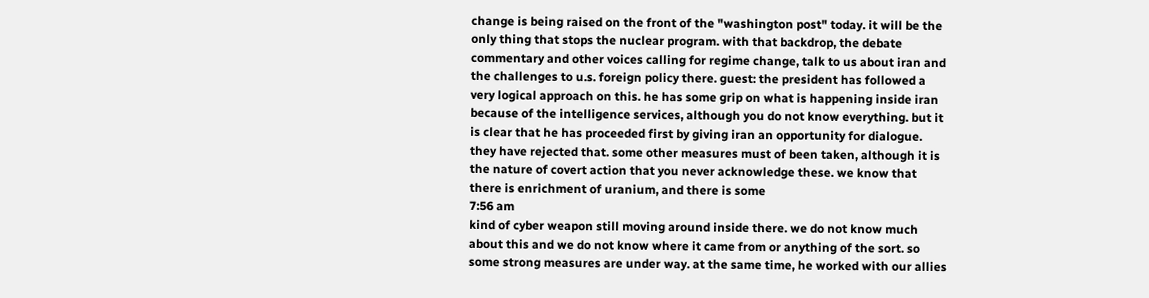change is being raised on the front of the "washington post" today. it will be the only thing that stops the nuclear program. with that backdrop, the debate commentary and other voices calling for regime change, talk to us about iran and the challenges to u.s. foreign policy there. guest: the president has followed a very logical approach on this. he has some grip on what is happening inside iran because of the intelligence services, although you do not know everything. but it is clear that he has proceeded first by giving iran an opportunity for dialogue. they have rejected that. some other measures must of been taken, although it is the nature of covert action that you never acknowledge these. we know that there is enrichment of uranium, and there is some
7:56 am
kind of cyber weapon still moving around inside there. we do not know much about this and we do not know where it came from or anything of the sort. so some strong measures are under way. at the same time, he worked with our allies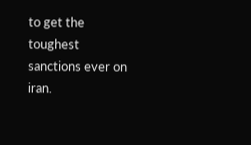to get the toughest sanctions ever on iran.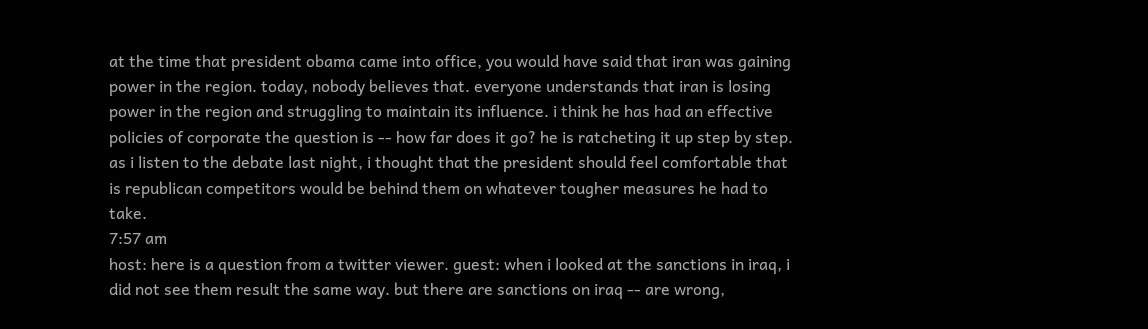at the time that president obama came into office, you would have said that iran was gaining power in the region. today, nobody believes that. everyone understands that iran is losing power in the region and struggling to maintain its influence. i think he has had an effective policies of corporate the question is -- how far does it go? he is ratcheting it up step by step. as i listen to the debate last night, i thought that the president should feel comfortable that is republican competitors would be behind them on whatever tougher measures he had to take.
7:57 am
host: here is a question from a twitter viewer. guest: when i looked at the sanctions in iraq, i did not see them result the same way. but there are sanctions on iraq -- are wrong,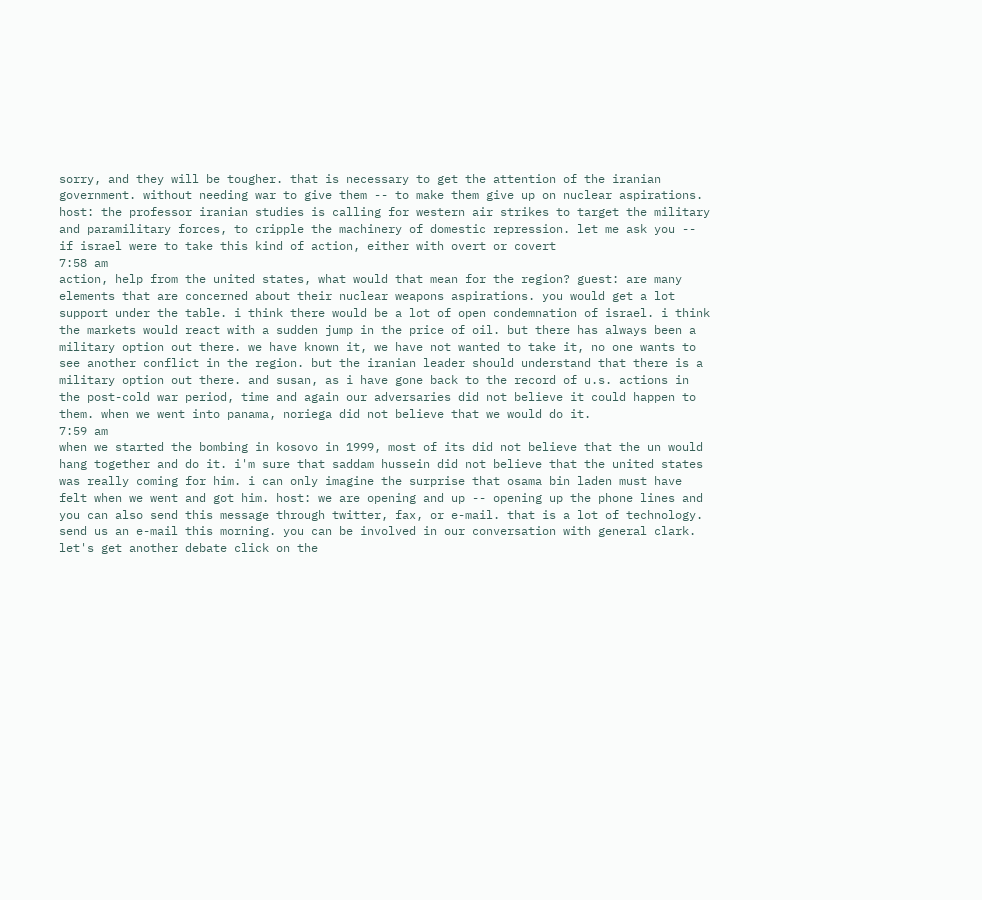sorry, and they will be tougher. that is necessary to get the attention of the iranian government. without needing war to give them -- to make them give up on nuclear aspirations. host: the professor iranian studies is calling for western air strikes to target the military and paramilitary forces, to cripple the machinery of domestic repression. let me ask you -- if israel were to take this kind of action, either with overt or covert
7:58 am
action, help from the united states, what would that mean for the region? guest: are many elements that are concerned about their nuclear weapons aspirations. you would get a lot support under the table. i think there would be a lot of open condemnation of israel. i think the markets would react with a sudden jump in the price of oil. but there has always been a military option out there. we have known it, we have not wanted to take it, no one wants to see another conflict in the region. but the iranian leader should understand that there is a military option out there. and susan, as i have gone back to the record of u.s. actions in the post-cold war period, time and again our adversaries did not believe it could happen to them. when we went into panama, noriega did not believe that we would do it.
7:59 am
when we started the bombing in kosovo in 1999, most of its did not believe that the un would hang together and do it. i'm sure that saddam hussein did not believe that the united states was really coming for him. i can only imagine the surprise that osama bin laden must have felt when we went and got him. host: we are opening and up -- opening up the phone lines and you can also send this message through twitter, fax, or e-mail. that is a lot of technology. send us an e-mail this morning. you can be involved in our conversation with general clark. let's get another debate click on the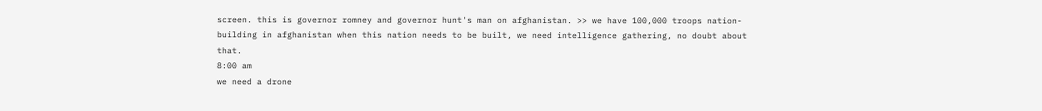screen. this is governor romney and governor hunt's man on afghanistan. >> we have 100,000 troops nation-building in afghanistan when this nation needs to be built, we need intelligence gathering, no doubt about that.
8:00 am
we need a drone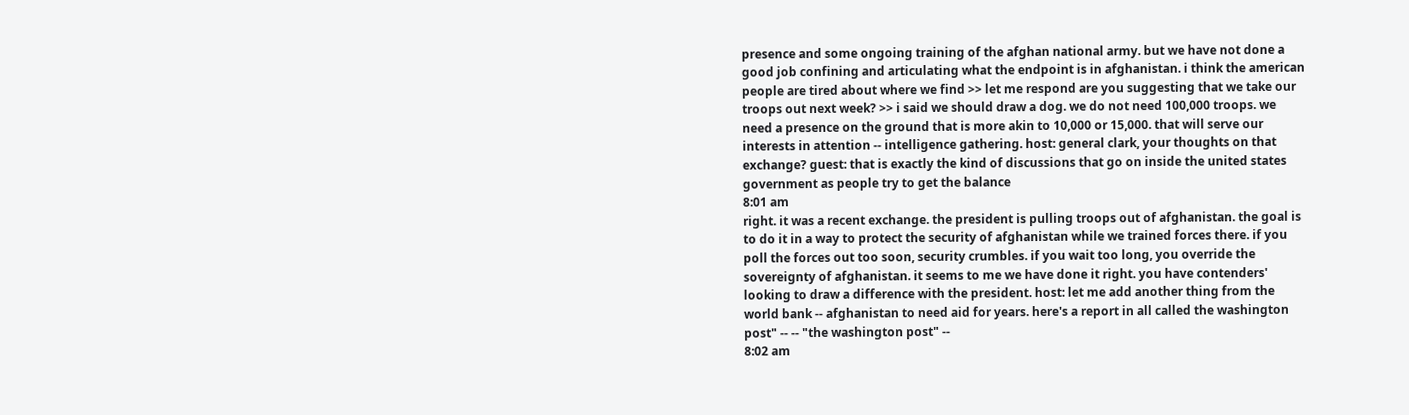presence and some ongoing training of the afghan national army. but we have not done a good job confining and articulating what the endpoint is in afghanistan. i think the american people are tired about where we find >> let me respond are you suggesting that we take our troops out next week? >> i said we should draw a dog. we do not need 100,000 troops. we need a presence on the ground that is more akin to 10,000 or 15,000. that will serve our interests in attention -- intelligence gathering. host: general clark, your thoughts on that exchange? guest: that is exactly the kind of discussions that go on inside the united states government as people try to get the balance
8:01 am
right. it was a recent exchange. the president is pulling troops out of afghanistan. the goal is to do it in a way to protect the security of afghanistan while we trained forces there. if you poll the forces out too soon, security crumbles. if you wait too long, you override the sovereignty of afghanistan. it seems to me we have done it right. you have contenders' looking to draw a difference with the president. host: let me add another thing from the world bank -- afghanistan to need aid for years. here's a report in all called the washington post" -- -- "the washington post" --
8:02 am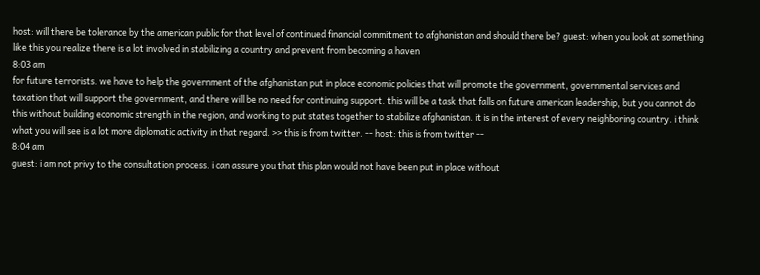host: will there be tolerance by the american public for that level of continued financial commitment to afghanistan and should there be? guest: when you look at something like this you realize there is a lot involved in stabilizing a country and prevent from becoming a haven
8:03 am
for future terrorists. we have to help the government of the afghanistan put in place economic policies that will promote the government, governmental services and taxation that will support the government, and there will be no need for continuing support. this will be a task that falls on future american leadership, but you cannot do this without building economic strength in the region, and working to put states together to stabilize afghanistan. it is in the interest of every neighboring country. i think what you will see is a lot more diplomatic activity in that regard. >> this is from twitter. -- host: this is from twitter --
8:04 am
guest: i am not privy to the consultation process. i can assure you that this plan would not have been put in place without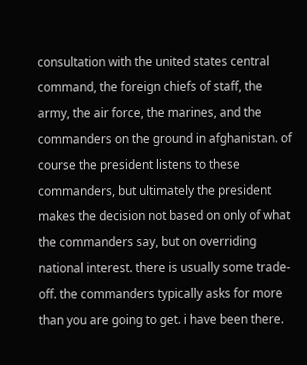consultation with the united states central command, the foreign chiefs of staff, the army, the air force, the marines, and the commanders on the ground in afghanistan. of course the president listens to these commanders, but ultimately the president makes the decision not based on only of what the commanders say, but on overriding national interest. there is usually some trade-off. the commanders typically asks for more than you are going to get. i have been there.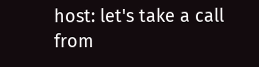host: let's take a call from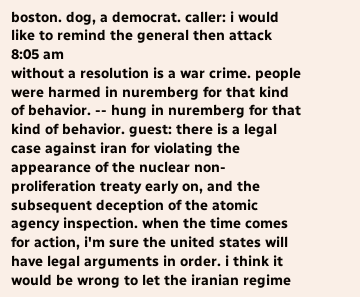boston. dog, a democrat. caller: i would like to remind the general then attack
8:05 am
without a resolution is a war crime. people were harmed in nuremberg for that kind of behavior. -- hung in nuremberg for that kind of behavior. guest: there is a legal case against iran for violating the appearance of the nuclear non- proliferation treaty early on, and the subsequent deception of the atomic agency inspection. when the time comes for action, i'm sure the united states will have legal arguments in order. i think it would be wrong to let the iranian regime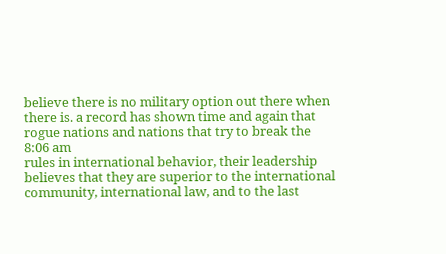believe there is no military option out there when there is. a record has shown time and again that rogue nations and nations that try to break the
8:06 am
rules in international behavior, their leadership believes that they are superior to the international community, international law, and to the last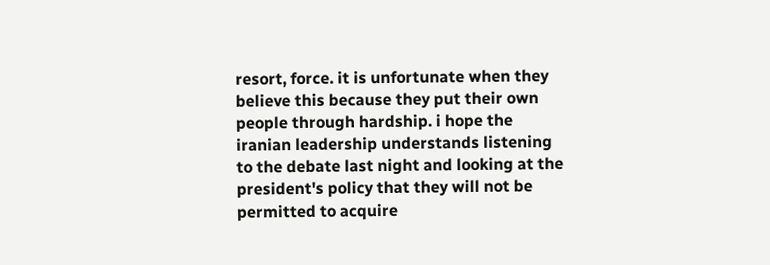resort, force. it is unfortunate when they believe this because they put their own people through hardship. i hope the iranian leadership understands listening to the debate last night and looking at the president's policy that they will not be permitted to acquire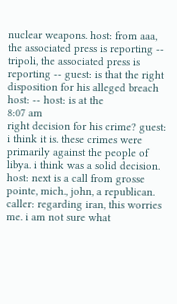nuclear weapons. host: from aaa, the associated press is reporting -- tripoli, the associated press is reporting -- guest: is that the right disposition for his alleged breach host: -- host: is at the
8:07 am
right decision for his crime? guest: i think it is. these crimes were primarily against the people of libya. i think was a solid decision. host: next is a call from grosse pointe, mich., john, a republican. caller: regarding iran, this worries me. i am not sure what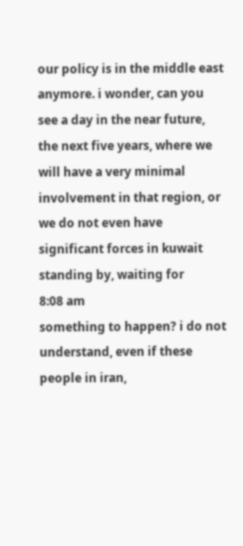our policy is in the middle east anymore. i wonder, can you see a day in the near future, the next five years, where we will have a very minimal involvement in that region, or we do not even have significant forces in kuwait standing by, waiting for
8:08 am
something to happen? i do not understand, even if these people in iran,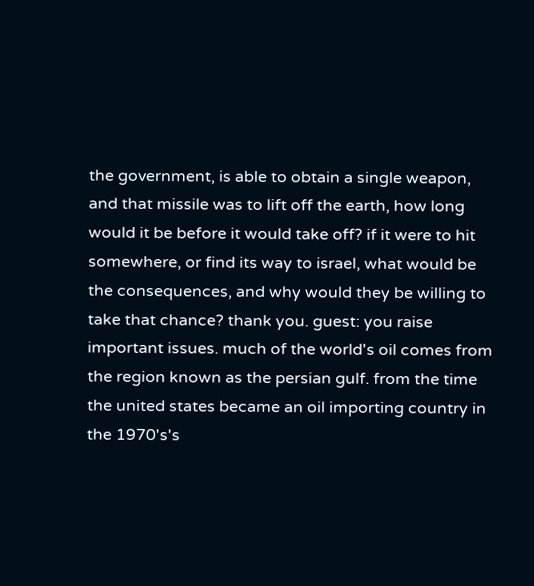the government, is able to obtain a single weapon, and that missile was to lift off the earth, how long would it be before it would take off? if it were to hit somewhere, or find its way to israel, what would be the consequences, and why would they be willing to take that chance? thank you. guest: you raise important issues. much of the world's oil comes from the region known as the persian gulf. from the time the united states became an oil importing country in the 1970's's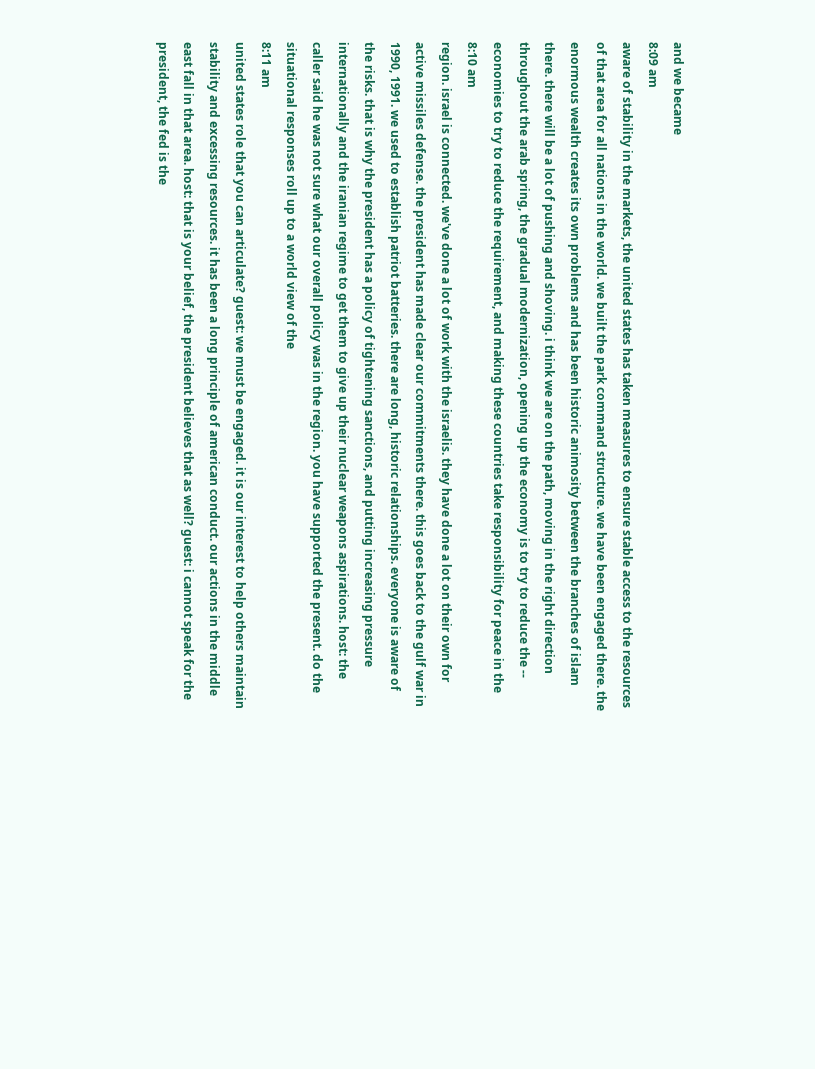and we became
8:09 am
aware of stability in the markets, the united states has taken measures to ensure stable access to the resources of that area for all nations in the world. we built the park command structure. we have been engaged there. the enormous wealth creates its own problems and has been historic animosity between the branches of islam there. there will be a lot of pushing and shoving. i think we are on the path, moving in the right direction throughout the arab spring, the gradual modernization, opening up the economy is to try to reduce the -- economies to try to reduce the requirement, and making these countries take responsibility for peace in the
8:10 am
region. israel is connected. we've done a lot of work with the israelis. they have done a lot on their own for active missiles defense. the president has made clear our commitments there. this goes back to the gulf war in 1990, 1991. we used to establish patriot batteries. there are long, historic relationships. everyone is aware of the risks. that is why the president has a policy of tightening sanctions, and putting increasing pressure internationally and the iranian regime to get them to give up their nuclear weapons aspirations. host: the caller said he was not sure what our overall policy was in the region. you have supported the present. do the situational responses roll up to a world view of the
8:11 am
united states role that you can articulate? guest: we must be engaged. it is our interest to help others maintain stability and excessing resources. it has been a long principle of american conduct. our actions in the middle east fall in that area. host: that is your belief, the president believes that as well? guest: i cannot speak for the president, the fed is the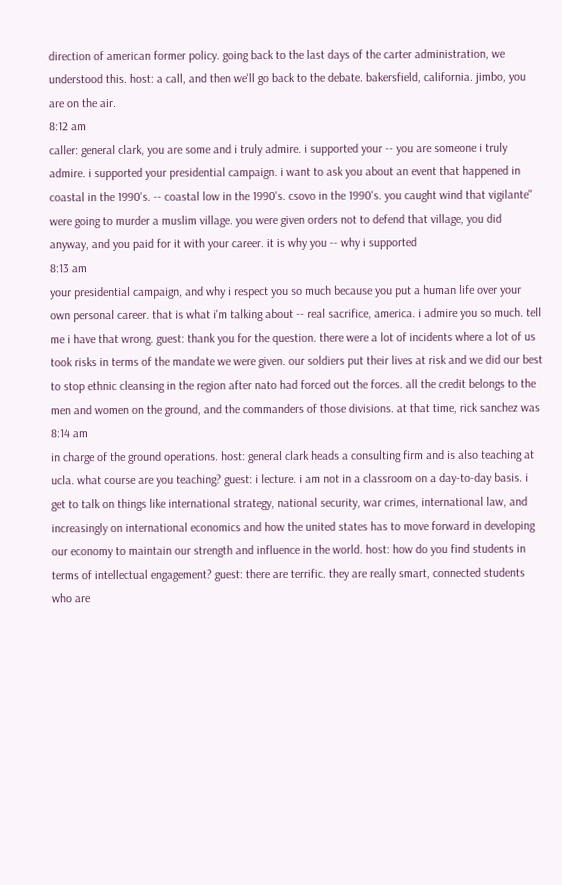direction of american former policy. going back to the last days of the carter administration, we understood this. host: a call, and then we'll go back to the debate. bakersfield, california. jimbo, you are on the air.
8:12 am
caller: general clark, you are some and i truly admire. i supported your -- you are someone i truly admire. i supported your presidential campaign. i want to ask you about an event that happened in coastal in the 1990's. -- coastal low in the 1990's. csovo in the 1990's. you caught wind that vigilante'' were going to murder a muslim village. you were given orders not to defend that village, you did anyway, and you paid for it with your career. it is why you -- why i supported
8:13 am
your presidential campaign, and why i respect you so much because you put a human life over your own personal career. that is what i'm talking about -- real sacrifice, america. i admire you so much. tell me i have that wrong. guest: thank you for the question. there were a lot of incidents where a lot of us took risks in terms of the mandate we were given. our soldiers put their lives at risk and we did our best to stop ethnic cleansing in the region after nato had forced out the forces. all the credit belongs to the men and women on the ground, and the commanders of those divisions. at that time, rick sanchez was
8:14 am
in charge of the ground operations. host: general clark heads a consulting firm and is also teaching at ucla. what course are you teaching? guest: i lecture. i am not in a classroom on a day-to-day basis. i get to talk on things like international strategy, national security, war crimes, international law, and increasingly on international economics and how the united states has to move forward in developing our economy to maintain our strength and influence in the world. host: how do you find students in terms of intellectual engagement? guest: there are terrific. they are really smart, connected students who are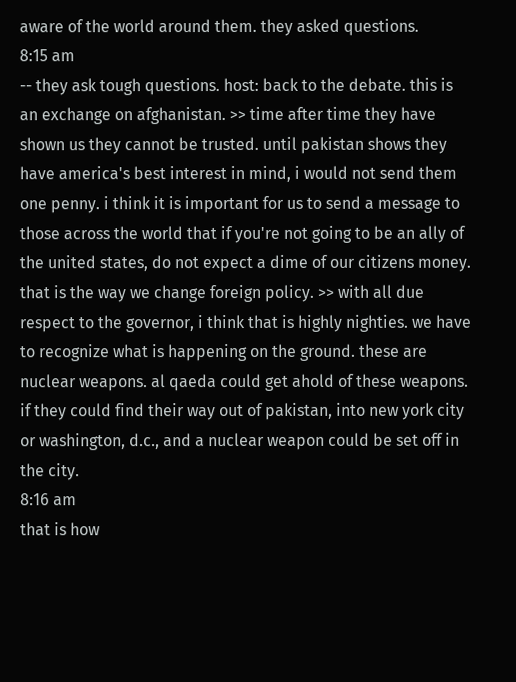aware of the world around them. they asked questions.
8:15 am
-- they ask tough questions. host: back to the debate. this is an exchange on afghanistan. >> time after time they have shown us they cannot be trusted. until pakistan shows they have america's best interest in mind, i would not send them one penny. i think it is important for us to send a message to those across the world that if you're not going to be an ally of the united states, do not expect a dime of our citizens money. that is the way we change foreign policy. >> with all due respect to the governor, i think that is highly nighties. we have to recognize what is happening on the ground. these are nuclear weapons. al qaeda could get ahold of these weapons. if they could find their way out of pakistan, into new york city or washington, d.c., and a nuclear weapon could be set off in the city.
8:16 am
that is how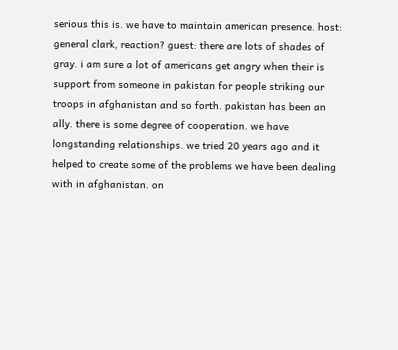serious this is. we have to maintain american presence. host: general clark, reaction? guest: there are lots of shades of gray. i am sure a lot of americans get angry when their is support from someone in pakistan for people striking our troops in afghanistan and so forth. pakistan has been an ally. there is some degree of cooperation. we have longstanding relationships. we tried 20 years ago and it helped to create some of the problems we have been dealing with in afghanistan. on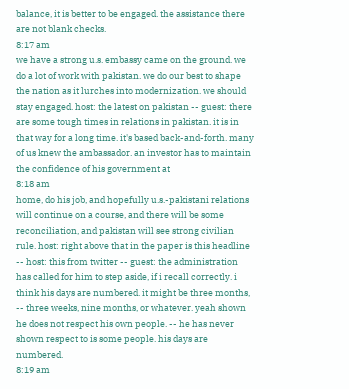balance, it is better to be engaged. the assistance there are not blank checks.
8:17 am
we have a strong u.s. embassy came on the ground. we do a lot of work with pakistan. we do our best to shape the nation as it lurches into modernization. we should stay engaged. host: the latest on pakistan -- guest: there are some tough times in relations in pakistan. it is in that way for a long time. it's based back-and-forth. many of us knew the ambassador. an investor has to maintain the confidence of his government at
8:18 am
home, do his job, and hopefully u.s.-pakistani relations will continue on a course, and there will be some reconciliation, and pakistan will see strong civilian rule. host: right above that in the paper is this headline -- host: this from twitter -- guest: the administration has called for him to step aside, if i recall correctly. i think his days are numbered. it might be three months, -- three weeks, nine months, or whatever. yeah shown he does not respect his own people. -- he has never shown respect to is some people. his days are numbered.
8:19 am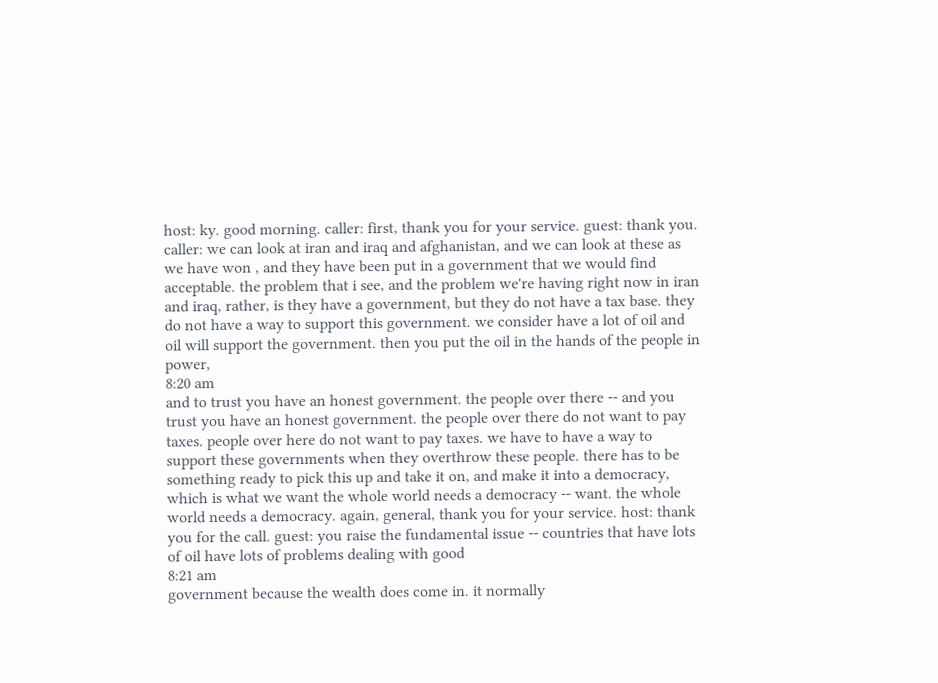host: ky. good morning. caller: first, thank you for your service. guest: thank you. caller: we can look at iran and iraq and afghanistan, and we can look at these as we have won , and they have been put in a government that we would find acceptable. the problem that i see, and the problem we're having right now in iran and iraq, rather, is they have a government, but they do not have a tax base. they do not have a way to support this government. we consider have a lot of oil and oil will support the government. then you put the oil in the hands of the people in power,
8:20 am
and to trust you have an honest government. the people over there -- and you trust you have an honest government. the people over there do not want to pay taxes. people over here do not want to pay taxes. we have to have a way to support these governments when they overthrow these people. there has to be something ready to pick this up and take it on, and make it into a democracy, which is what we want the whole world needs a democracy -- want. the whole world needs a democracy. again, general, thank you for your service. host: thank you for the call. guest: you raise the fundamental issue -- countries that have lots of oil have lots of problems dealing with good
8:21 am
government because the wealth does come in. it normally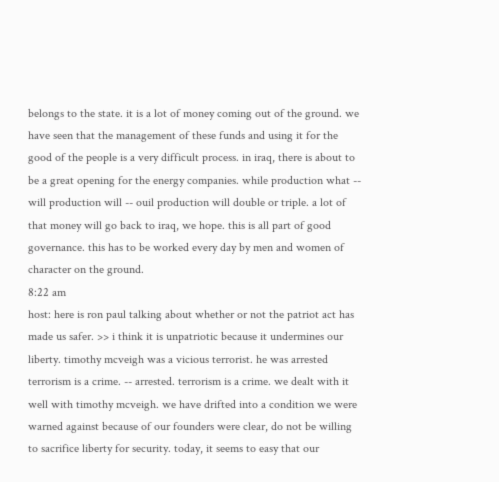belongs to the state. it is a lot of money coming out of the ground. we have seen that the management of these funds and using it for the good of the people is a very difficult process. in iraq, there is about to be a great opening for the energy companies. while production what -- will production will -- ouil production will double or triple. a lot of that money will go back to iraq, we hope. this is all part of good governance. this has to be worked every day by men and women of character on the ground.
8:22 am
host: here is ron paul talking about whether or not the patriot act has made us safer. >> i think it is unpatriotic because it undermines our liberty. timothy mcveigh was a vicious terrorist. he was arrested terrorism is a crime. -- arrested. terrorism is a crime. we dealt with it well with timothy mcveigh. we have drifted into a condition we were warned against because of our founders were clear, do not be willing to sacrifice liberty for security. today, it seems to easy that our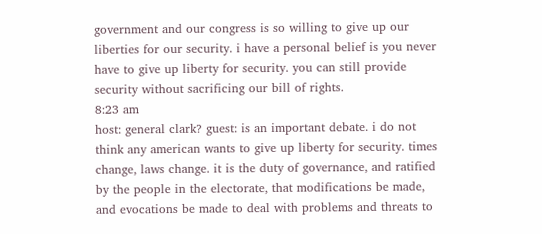government and our congress is so willing to give up our liberties for our security. i have a personal belief is you never have to give up liberty for security. you can still provide security without sacrificing our bill of rights.
8:23 am
host: general clark? guest: is an important debate. i do not think any american wants to give up liberty for security. times change, laws change. it is the duty of governance, and ratified by the people in the electorate, that modifications be made, and evocations be made to deal with problems and threats to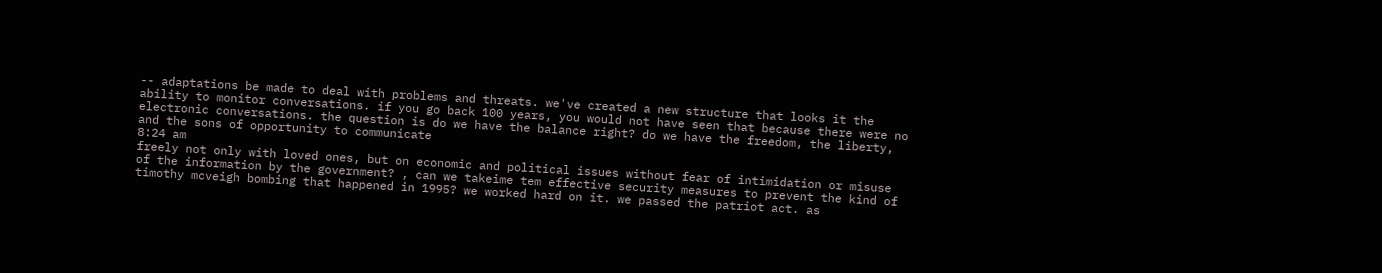-- adaptations be made to deal with problems and threats. we've created a new structure that looks it the ability to monitor conversations. if you go back 100 years, you would not have seen that because there were no electronic conversations. the question is do we have the balance right? do we have the freedom, the liberty, and the sons of opportunity to communicate
8:24 am
freely not only with loved ones, but on economic and political issues without fear of intimidation or misuse of the information by the government? , can we takeime tem effective security measures to prevent the kind of timothy mcveigh bombing that happened in 1995? we worked hard on it. we passed the patriot act. as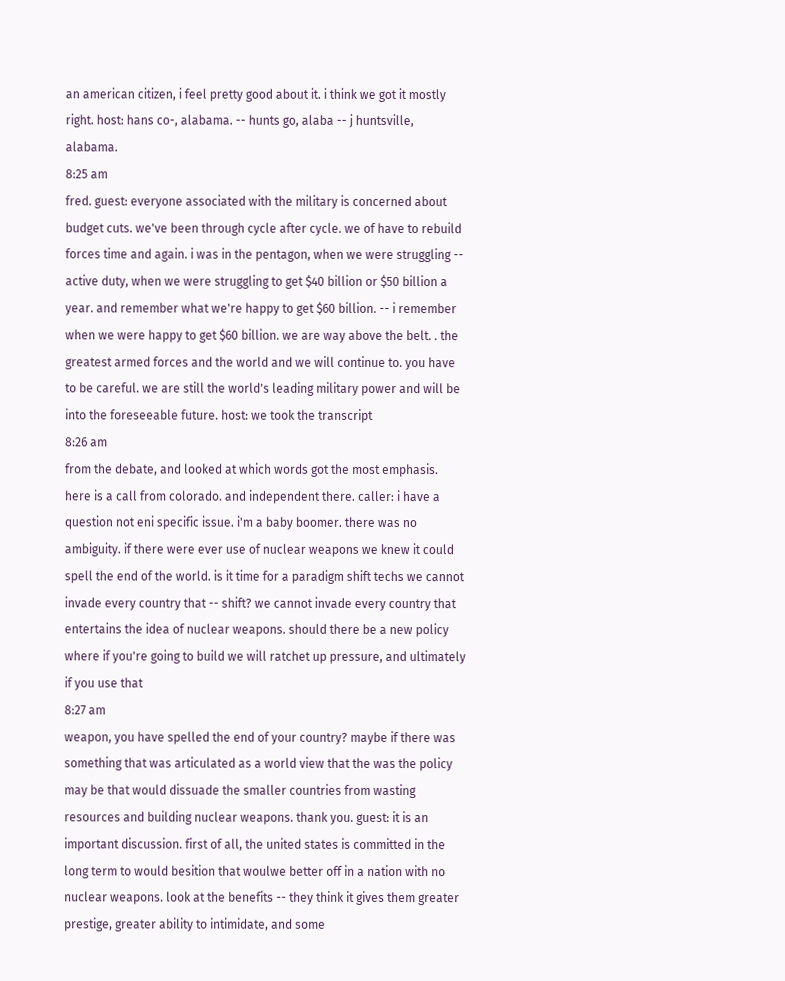an american citizen, i feel pretty good about it. i think we got it mostly right. host: hans co-, alabama. -- hunts go, alaba -- j huntsville, alabama.
8:25 am
fred. guest: everyone associated with the military is concerned about budget cuts. we've been through cycle after cycle. we of have to rebuild forces time and again. i was in the pentagon, when we were struggling -- active duty, when we were struggling to get $40 billion or $50 billion a year. and remember what we're happy to get $60 billion. -- i remember when we were happy to get $60 billion. we are way above the belt. . the greatest armed forces and the world and we will continue to. you have to be careful. we are still the world's leading military power and will be into the foreseeable future. host: we took the transcript
8:26 am
from the debate, and looked at which words got the most emphasis. here is a call from colorado. and independent there. caller: i have a question not eni specific issue. i'm a baby boomer. there was no ambiguity. if there were ever use of nuclear weapons we knew it could spell the end of the world. is it time for a paradigm shift techs we cannot invade every country that -- shift? we cannot invade every country that entertains the idea of nuclear weapons. should there be a new policy where if you're going to build we will ratchet up pressure, and ultimately if you use that
8:27 am
weapon, you have spelled the end of your country? maybe if there was something that was articulated as a world view that the was the policy may be that would dissuade the smaller countries from wasting resources and building nuclear weapons. thank you. guest: it is an important discussion. first of all, the united states is committed in the long term to would besition that woulwe better off in a nation with no nuclear weapons. look at the benefits -- they think it gives them greater prestige, greater ability to intimidate, and some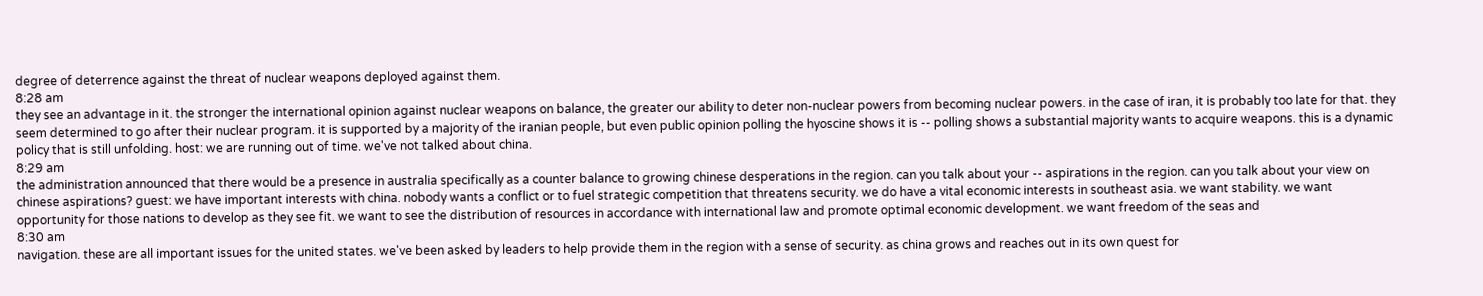degree of deterrence against the threat of nuclear weapons deployed against them.
8:28 am
they see an advantage in it. the stronger the international opinion against nuclear weapons on balance, the greater our ability to deter non-nuclear powers from becoming nuclear powers. in the case of iran, it is probably too late for that. they seem determined to go after their nuclear program. it is supported by a majority of the iranian people, but even public opinion polling the hyoscine shows it is -- polling shows a substantial majority wants to acquire weapons. this is a dynamic policy that is still unfolding. host: we are running out of time. we've not talked about china.
8:29 am
the administration announced that there would be a presence in australia specifically as a counter balance to growing chinese desperations in the region. can you talk about your -- aspirations in the region. can you talk about your view on chinese aspirations? guest: we have important interests with china. nobody wants a conflict or to fuel strategic competition that threatens security. we do have a vital economic interests in southeast asia. we want stability. we want opportunity for those nations to develop as they see fit. we want to see the distribution of resources in accordance with international law and promote optimal economic development. we want freedom of the seas and
8:30 am
navigation. these are all important issues for the united states. we've been asked by leaders to help provide them in the region with a sense of security. as china grows and reaches out in its own quest for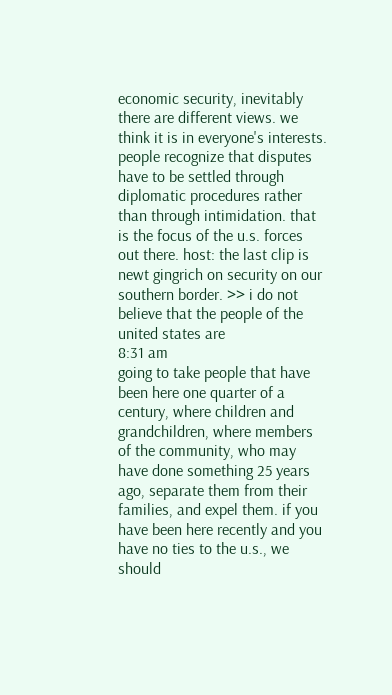economic security, inevitably there are different views. we think it is in everyone's interests. people recognize that disputes have to be settled through diplomatic procedures rather than through intimidation. that is the focus of the u.s. forces out there. host: the last clip is newt gingrich on security on our southern border. >> i do not believe that the people of the united states are
8:31 am
going to take people that have been here one quarter of a century, where children and grandchildren, where members of the community, who may have done something 25 years ago, separate them from their families, and expel them. if you have been here recently and you have no ties to the u.s., we should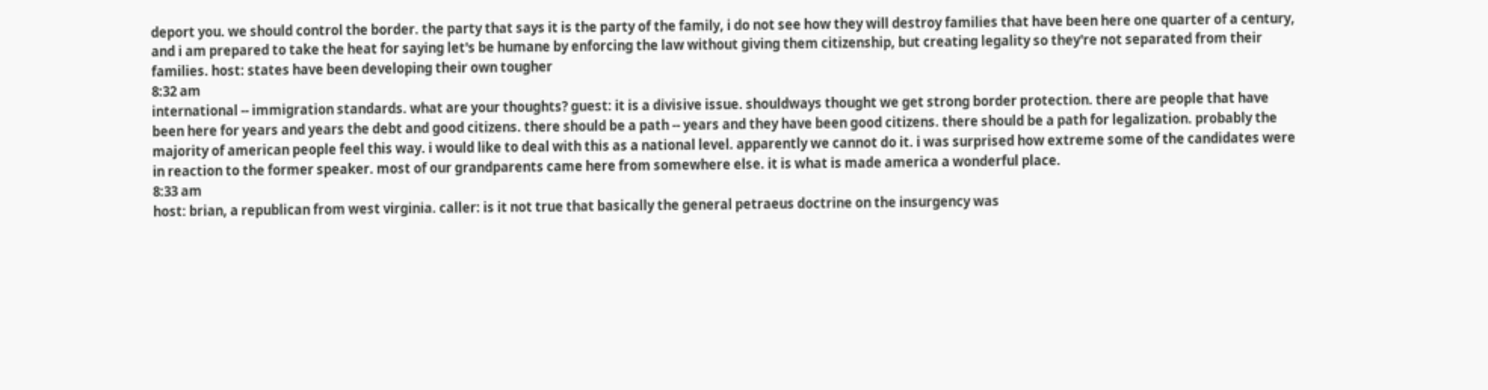deport you. we should control the border. the party that says it is the party of the family, i do not see how they will destroy families that have been here one quarter of a century, and i am prepared to take the heat for saying let's be humane by enforcing the law without giving them citizenship, but creating legality so they're not separated from their families. host: states have been developing their own tougher
8:32 am
international -- immigration standards. what are your thoughts? guest: it is a divisive issue. shouldways thought we get strong border protection. there are people that have been here for years and years the debt and good citizens. there should be a path -- years and they have been good citizens. there should be a path for legalization. probably the majority of american people feel this way. i would like to deal with this as a national level. apparently we cannot do it. i was surprised how extreme some of the candidates were in reaction to the former speaker. most of our grandparents came here from somewhere else. it is what is made america a wonderful place.
8:33 am
host: brian, a republican from west virginia. caller: is it not true that basically the general petraeus doctrine on the insurgency was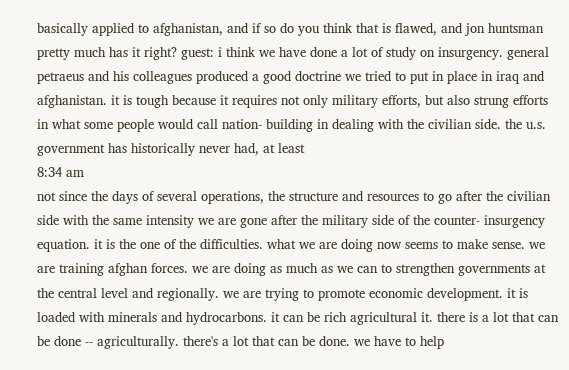basically applied to afghanistan, and if so do you think that is flawed, and jon huntsman pretty much has it right? guest: i think we have done a lot of study on insurgency. general petraeus and his colleagues produced a good doctrine we tried to put in place in iraq and afghanistan. it is tough because it requires not only military efforts, but also strung efforts in what some people would call nation- building in dealing with the civilian side. the u.s. government has historically never had, at least
8:34 am
not since the days of several operations, the structure and resources to go after the civilian side with the same intensity we are gone after the military side of the counter- insurgency equation. it is the one of the difficulties. what we are doing now seems to make sense. we are training afghan forces. we are doing as much as we can to strengthen governments at the central level and regionally. we are trying to promote economic development. it is loaded with minerals and hydrocarbons. it can be rich agricultural it. there is a lot that can be done -- agriculturally. there's a lot that can be done. we have to help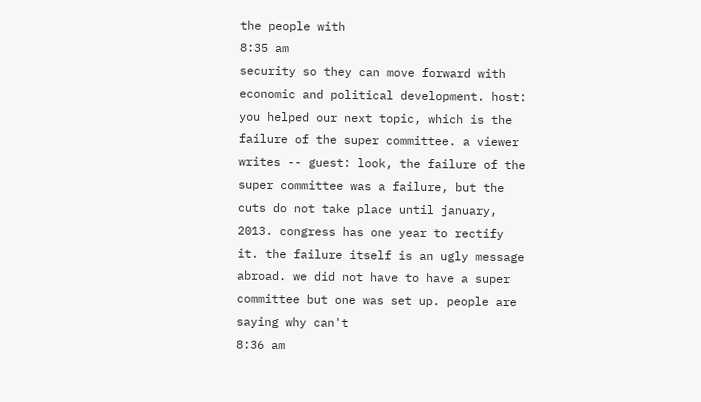the people with
8:35 am
security so they can move forward with economic and political development. host: you helped our next topic, which is the failure of the super committee. a viewer writes -- guest: look, the failure of the super committee was a failure, but the cuts do not take place until january, 2013. congress has one year to rectify it. the failure itself is an ugly message abroad. we did not have to have a super committee but one was set up. people are saying why can't
8:36 am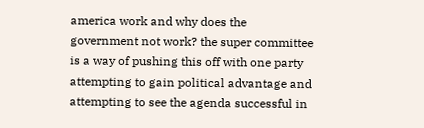america work and why does the government not work? the super committee is a way of pushing this off with one party attempting to gain political advantage and attempting to see the agenda successful in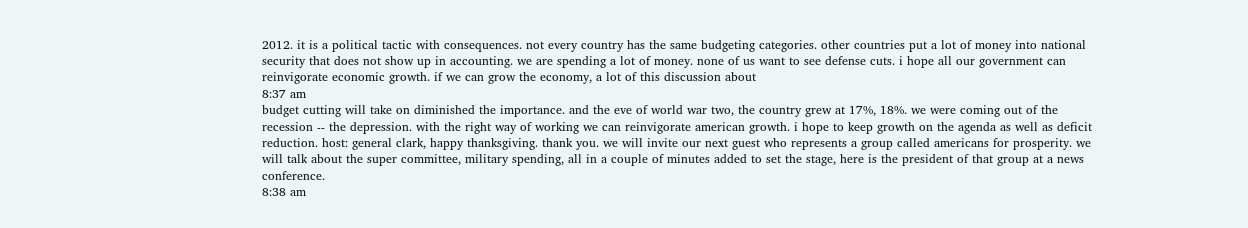2012. it is a political tactic with consequences. not every country has the same budgeting categories. other countries put a lot of money into national security that does not show up in accounting. we are spending a lot of money. none of us want to see defense cuts. i hope all our government can reinvigorate economic growth. if we can grow the economy, a lot of this discussion about
8:37 am
budget cutting will take on diminished the importance. and the eve of world war two, the country grew at 17%, 18%. we were coming out of the recession -- the depression. with the right way of working we can reinvigorate american growth. i hope to keep growth on the agenda as well as deficit reduction. host: general clark, happy thanksgiving. thank you. we will invite our next guest who represents a group called americans for prosperity. we will talk about the super committee, military spending, all in a couple of minutes added to set the stage, here is the president of that group at a news conference.
8:38 am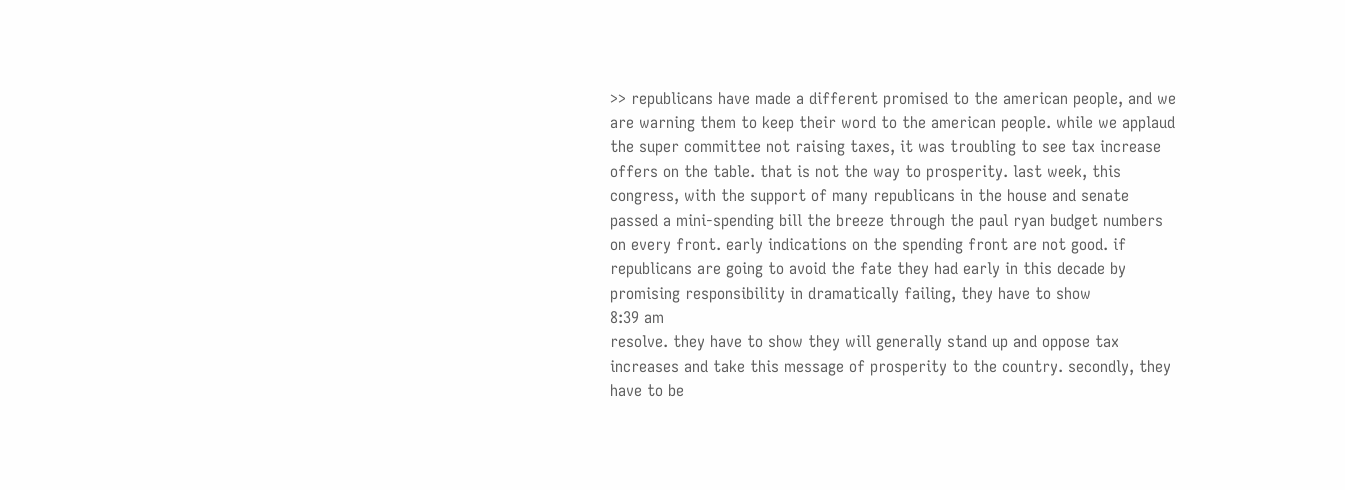>> republicans have made a different promised to the american people, and we are warning them to keep their word to the american people. while we applaud the super committee not raising taxes, it was troubling to see tax increase offers on the table. that is not the way to prosperity. last week, this congress, with the support of many republicans in the house and senate passed a mini-spending bill the breeze through the paul ryan budget numbers on every front. early indications on the spending front are not good. if republicans are going to avoid the fate they had early in this decade by promising responsibility in dramatically failing, they have to show
8:39 am
resolve. they have to show they will generally stand up and oppose tax increases and take this message of prosperity to the country. secondly, they have to be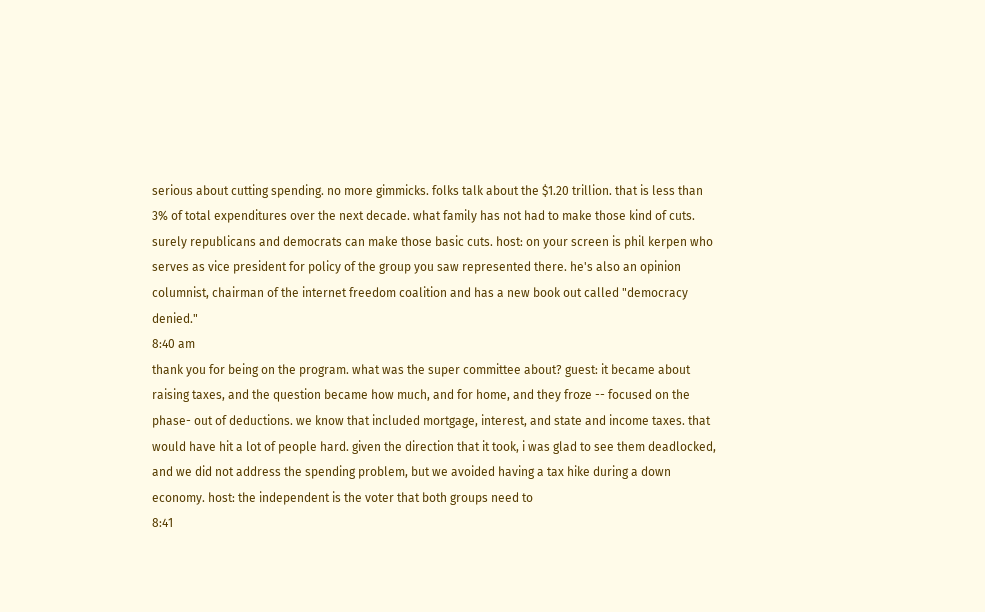serious about cutting spending. no more gimmicks. folks talk about the $1.20 trillion. that is less than 3% of total expenditures over the next decade. what family has not had to make those kind of cuts. surely republicans and democrats can make those basic cuts. host: on your screen is phil kerpen who serves as vice president for policy of the group you saw represented there. he's also an opinion columnist, chairman of the internet freedom coalition and has a new book out called "democracy denied."
8:40 am
thank you for being on the program. what was the super committee about? guest: it became about raising taxes, and the question became how much, and for home, and they froze -- focused on the phase- out of deductions. we know that included mortgage, interest, and state and income taxes. that would have hit a lot of people hard. given the direction that it took, i was glad to see them deadlocked, and we did not address the spending problem, but we avoided having a tax hike during a down economy. host: the independent is the voter that both groups need to
8:41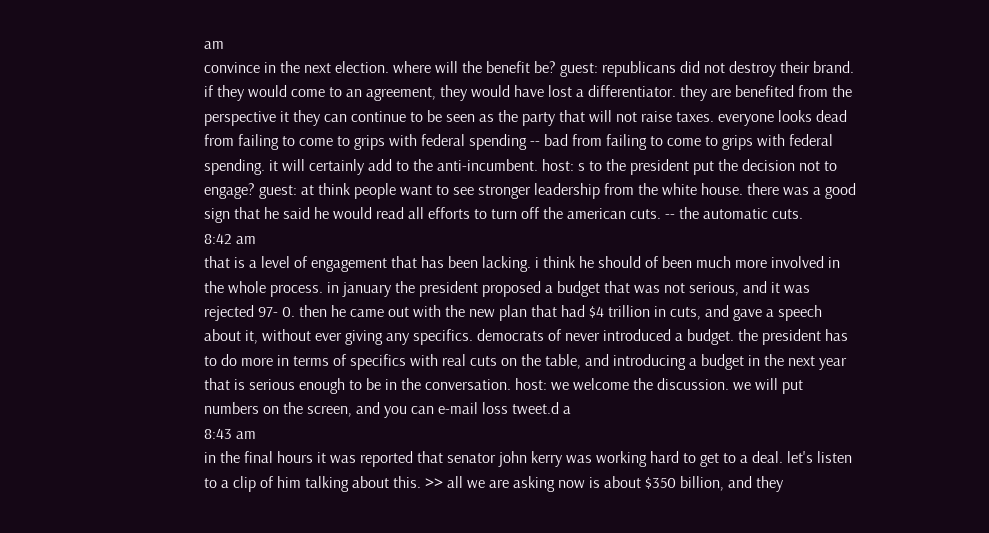am
convince in the next election. where will the benefit be? guest: republicans did not destroy their brand. if they would come to an agreement, they would have lost a differentiator. they are benefited from the perspective it they can continue to be seen as the party that will not raise taxes. everyone looks dead from failing to come to grips with federal spending -- bad from failing to come to grips with federal spending. it will certainly add to the anti-incumbent. host: s to the president put the decision not to engage? guest: at think people want to see stronger leadership from the white house. there was a good sign that he said he would read all efforts to turn off the american cuts. -- the automatic cuts.
8:42 am
that is a level of engagement that has been lacking. i think he should of been much more involved in the whole process. in january the president proposed a budget that was not serious, and it was rejected 97- 0. then he came out with the new plan that had $4 trillion in cuts, and gave a speech about it, without ever giving any specifics. democrats of never introduced a budget. the president has to do more in terms of specifics with real cuts on the table, and introducing a budget in the next year that is serious enough to be in the conversation. host: we welcome the discussion. we will put numbers on the screen, and you can e-mail loss tweet.d a
8:43 am
in the final hours it was reported that senator john kerry was working hard to get to a deal. let's listen to a clip of him talking about this. >> all we are asking now is about $350 billion, and they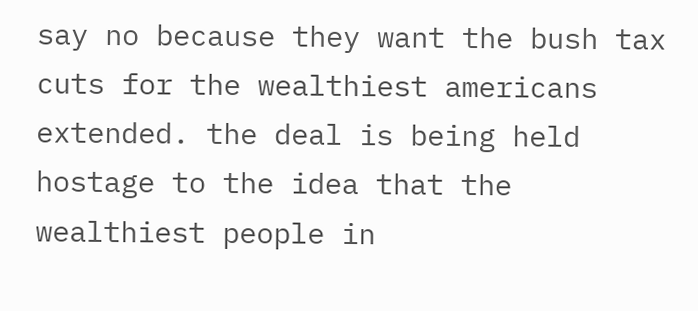say no because they want the bush tax cuts for the wealthiest americans extended. the deal is being held hostage to the idea that the wealthiest people in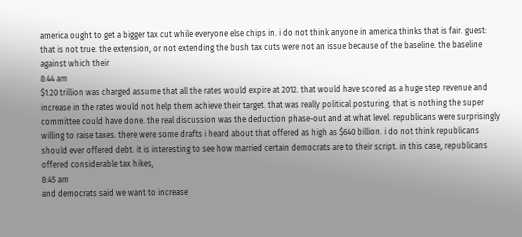america ought to get a bigger tax cut while everyone else chips in. i do not think anyone in america thinks that is fair. guest: that is not true. the extension, or not extending the bush tax cuts were not an issue because of the baseline. the baseline against which their
8:44 am
$1.20 trillion was charged assume that all the rates would expire at 2012. that would have scored as a huge step revenue and increase in the rates would not help them achieve their target. that was really political posturing. that is nothing the super committee could have done. the real discussion was the deduction phase-out and at what level. republicans were surprisingly willing to raise taxes. there were some drafts i heard about that offered as high as $640 billion. i do not think republicans should ever offered debt. it is interesting to see how married certain democrats are to their script. in this case, republicans offered considerable tax hikes,
8:45 am
and democrats said we want to increase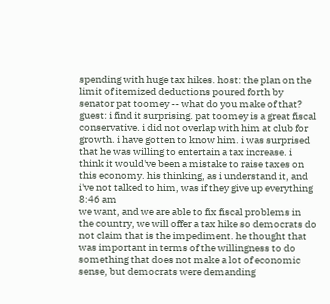spending with huge tax hikes. host: the plan on the limit of itemized deductions poured forth by senator pat toomey -- what do you make of that? guest: i find it surprising. pat toomey is a great fiscal conservative. i did not overlap with him at club for growth. i have gotten to know him. i was surprised that he was willing to entertain a tax increase. i think it would've been a mistake to raise taxes on this economy. his thinking, as i understand it, and i've not talked to him, was if they give up everything
8:46 am
we want, and we are able to fix fiscal problems in the country, we will offer a tax hike so democrats do not claim that is the impediment. he thought that was important in terms of the willingness to do something that does not make a lot of economic sense, but democrats were demanding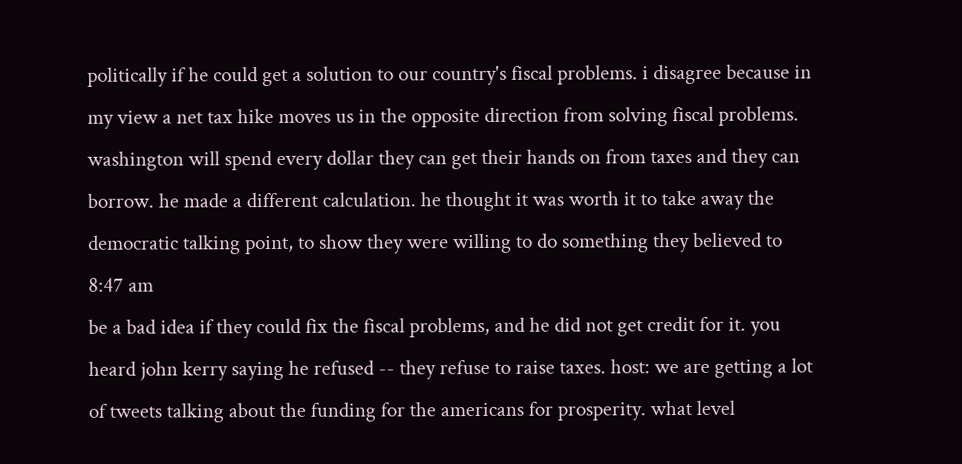politically if he could get a solution to our country's fiscal problems. i disagree because in my view a net tax hike moves us in the opposite direction from solving fiscal problems. washington will spend every dollar they can get their hands on from taxes and they can borrow. he made a different calculation. he thought it was worth it to take away the democratic talking point, to show they were willing to do something they believed to
8:47 am
be a bad idea if they could fix the fiscal problems, and he did not get credit for it. you heard john kerry saying he refused -- they refuse to raise taxes. host: we are getting a lot of tweets talking about the funding for the americans for prosperity. what level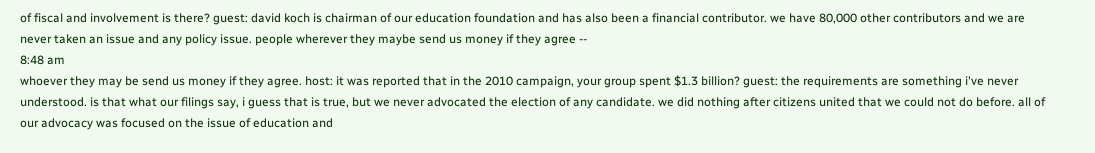of fiscal and involvement is there? guest: david koch is chairman of our education foundation and has also been a financial contributor. we have 80,000 other contributors and we are never taken an issue and any policy issue. people wherever they maybe send us money if they agree --
8:48 am
whoever they may be send us money if they agree. host: it was reported that in the 2010 campaign, your group spent $1.3 billion? guest: the requirements are something i've never understood. is that what our filings say, i guess that is true, but we never advocated the election of any candidate. we did nothing after citizens united that we could not do before. all of our advocacy was focused on the issue of education and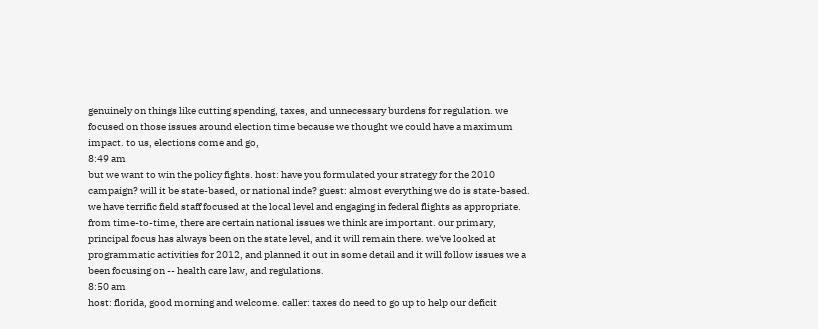genuinely on things like cutting spending, taxes, and unnecessary burdens for regulation. we focused on those issues around election time because we thought we could have a maximum impact. to us, elections come and go,
8:49 am
but we want to win the policy fights. host: have you formulated your strategy for the 2010 campaign? will it be state-based, or national inde? guest: almost everything we do is state-based. we have terrific field staff focused at the local level and engaging in federal flights as appropriate. from time-to-time, there are certain national issues we think are important. our primary, principal focus has always been on the state level, and it will remain there. we've looked at programmatic activities for 2012, and planned it out in some detail and it will follow issues we a been focusing on -- health care law, and regulations.
8:50 am
host: florida, good morning and welcome. caller: taxes do need to go up to help our deficit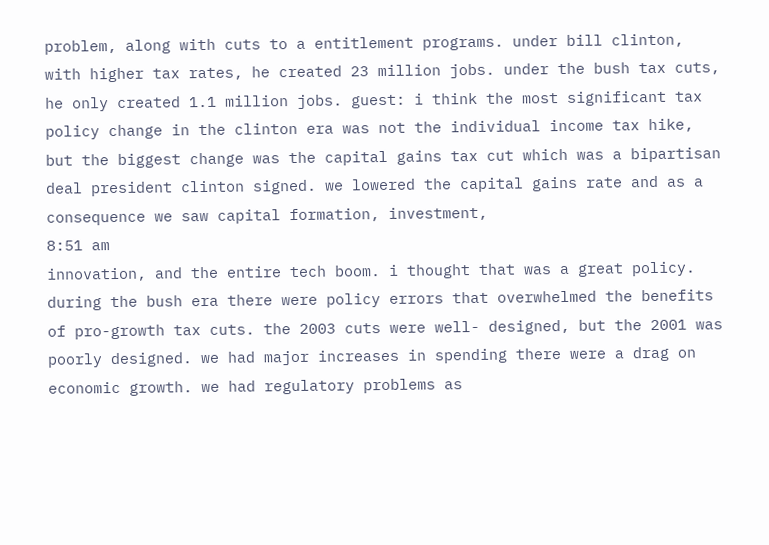problem, along with cuts to a entitlement programs. under bill clinton, with higher tax rates, he created 23 million jobs. under the bush tax cuts, he only created 1.1 million jobs. guest: i think the most significant tax policy change in the clinton era was not the individual income tax hike, but the biggest change was the capital gains tax cut which was a bipartisan deal president clinton signed. we lowered the capital gains rate and as a consequence we saw capital formation, investment,
8:51 am
innovation, and the entire tech boom. i thought that was a great policy. during the bush era there were policy errors that overwhelmed the benefits of pro-growth tax cuts. the 2003 cuts were well- designed, but the 2001 was poorly designed. we had major increases in spending there were a drag on economic growth. we had regulatory problems as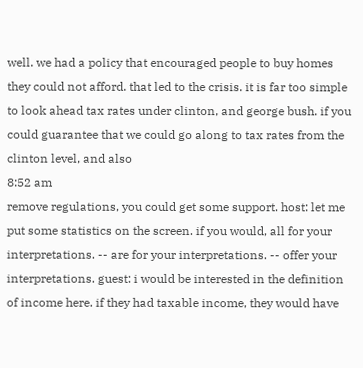well. we had a policy that encouraged people to buy homes they could not afford. that led to the crisis. it is far too simple to look ahead tax rates under clinton, and george bush. if you could guarantee that we could go along to tax rates from the clinton level, and also
8:52 am
remove regulations, you could get some support. host: let me put some statistics on the screen. if you would, all for your interpretations. -- are for your interpretations. -- offer your interpretations. guest: i would be interested in the definition of income here. if they had taxable income, they would have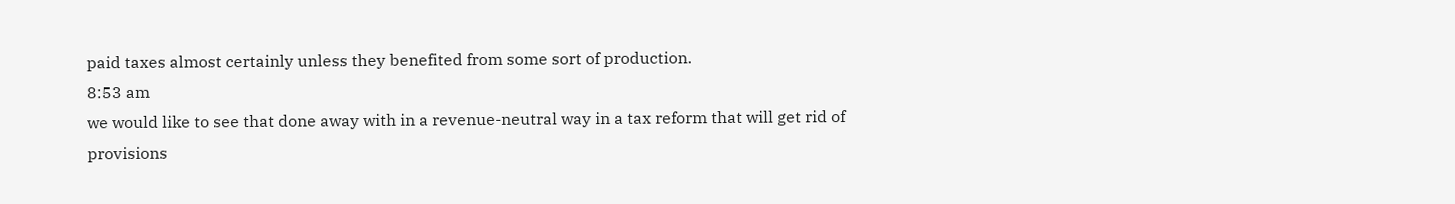paid taxes almost certainly unless they benefited from some sort of production.
8:53 am
we would like to see that done away with in a revenue-neutral way in a tax reform that will get rid of provisions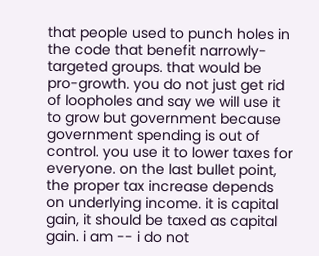that people used to punch holes in the code that benefit narrowly- targeted groups. that would be pro-growth. you do not just get rid of loopholes and say we will use it to grow but government because government spending is out of control. you use it to lower taxes for everyone. on the last bullet point, the proper tax increase depends on underlying income. it is capital gain, it should be taxed as capital gain. i am -- i do not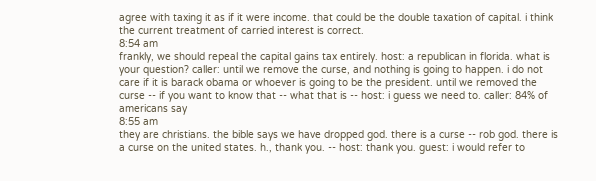agree with taxing it as if it were income. that could be the double taxation of capital. i think the current treatment of carried interest is correct.
8:54 am
frankly, we should repeal the capital gains tax entirely. host: a republican in florida. what is your question? caller: until we remove the curse, and nothing is going to happen. i do not care if it is barack obama or whoever is going to be the president. until we removed the curse -- if you want to know that -- what that is -- host: i guess we need to. caller: 84% of americans say
8:55 am
they are christians. the bible says we have dropped god. there is a curse -- rob god. there is a curse on the united states. h., thank you. -- host: thank you. guest: i would refer to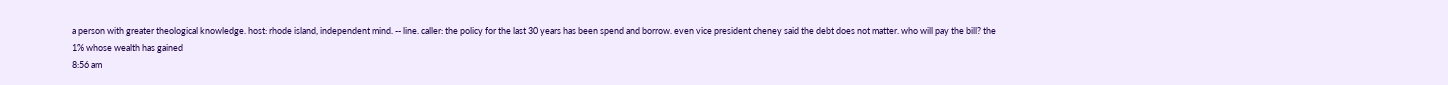a person with greater theological knowledge. host: rhode island, independent mind. -- line. caller: the policy for the last 30 years has been spend and borrow. even vice president cheney said the debt does not matter. who will pay the bill? the 1% whose wealth has gained
8:56 am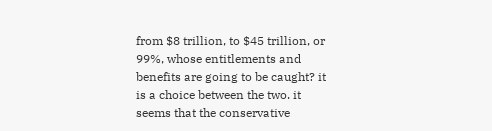from $8 trillion, to $45 trillion, or 99%, whose entitlements and benefits are going to be caught? it is a choice between the two. it seems that the conservative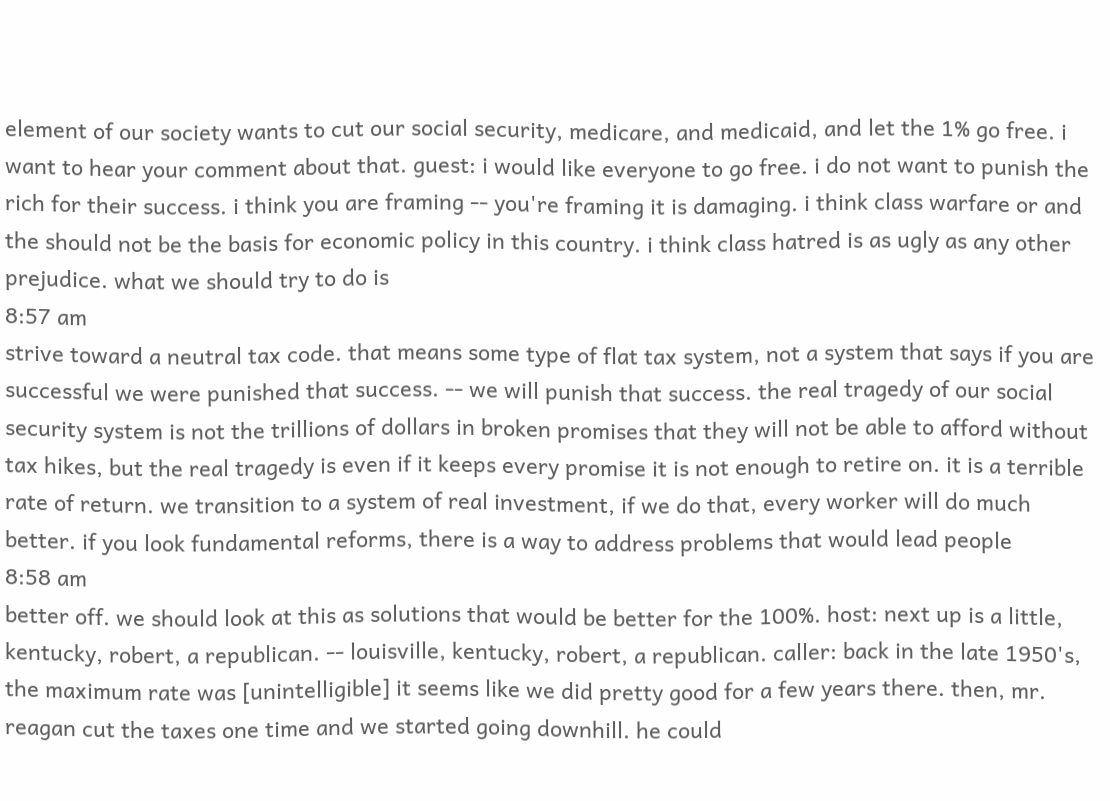element of our society wants to cut our social security, medicare, and medicaid, and let the 1% go free. i want to hear your comment about that. guest: i would like everyone to go free. i do not want to punish the rich for their success. i think you are framing -- you're framing it is damaging. i think class warfare or and the should not be the basis for economic policy in this country. i think class hatred is as ugly as any other prejudice. what we should try to do is
8:57 am
strive toward a neutral tax code. that means some type of flat tax system, not a system that says if you are successful we were punished that success. -- we will punish that success. the real tragedy of our social security system is not the trillions of dollars in broken promises that they will not be able to afford without tax hikes, but the real tragedy is even if it keeps every promise it is not enough to retire on. it is a terrible rate of return. we transition to a system of real investment, if we do that, every worker will do much better. if you look fundamental reforms, there is a way to address problems that would lead people
8:58 am
better off. we should look at this as solutions that would be better for the 100%. host: next up is a little, kentucky, robert, a republican. -- louisville, kentucky, robert, a republican. caller: back in the late 1950's, the maximum rate was [unintelligible] it seems like we did pretty good for a few years there. then, mr. reagan cut the taxes one time and we started going downhill. he could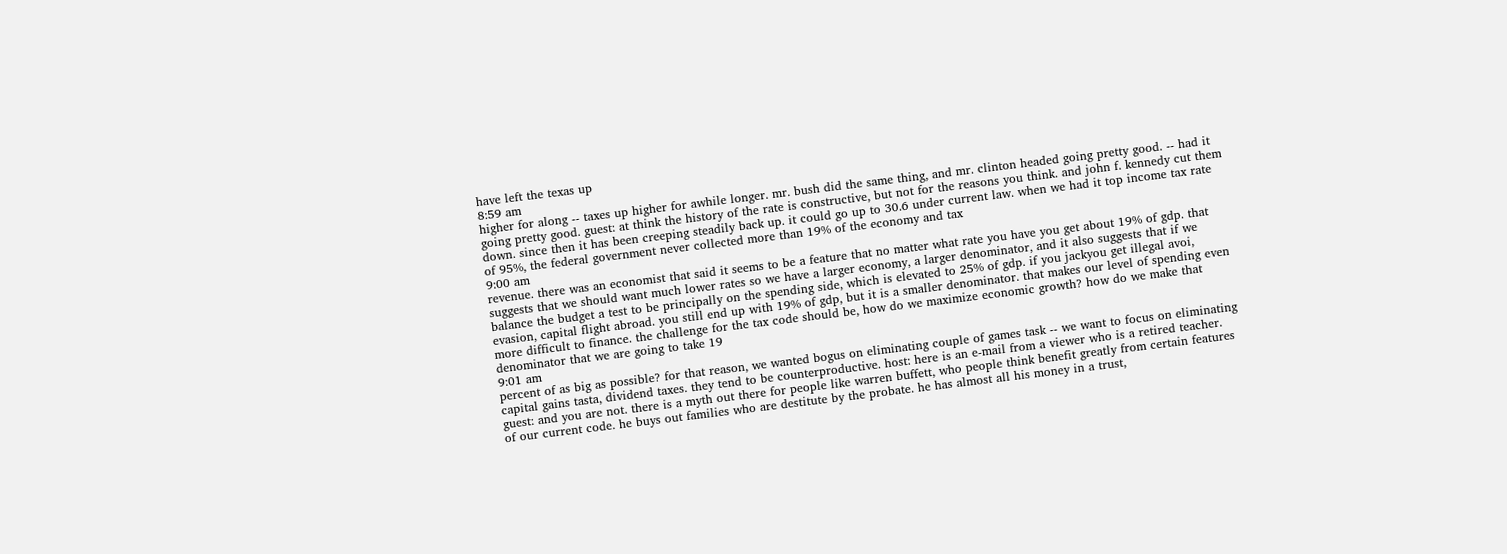have left the texas up
8:59 am
higher for along -- taxes up higher for awhile longer. mr. bush did the same thing, and mr. clinton headed going pretty good. -- had it going pretty good. guest: at think the history of the rate is constructive, but not for the reasons you think. and john f. kennedy cut them down. since then it has been creeping steadily back up. it could go up to 30.6 under current law. when we had it top income tax rate of 95%, the federal government never collected more than 19% of the economy and tax
9:00 am
revenue. there was an economist that said it seems to be a feature that no matter what rate you have you get about 19% of gdp. that suggests that we should want much lower rates so we have a larger economy, a larger denominator, and it also suggests that if we balance the budget a test to be principally on the spending side, which is elevated to 25% of gdp. if you jackyou get illegal avoi, evasion, capital flight abroad. you still end up with 19% of gdp, but it is a smaller denominator. that makes our level of spending even more difficult to finance. the challenge for the tax code should be, how do we maximize economic growth? how do we make that denominator that we are going to take 19
9:01 am
percent of as big as possible? for that reason, we wanted bogus on eliminating couple of games task -- we want to focus on eliminating capital gains tasta, dividend taxes. they tend to be counterproductive. host: here is an e-mail from a viewer who is a retired teacher. guest: and you are not. there is a myth out there for people like warren buffett, who people think benefit greatly from certain features of our current code. he buys out families who are destitute by the probate. he has almost all his money in a trust,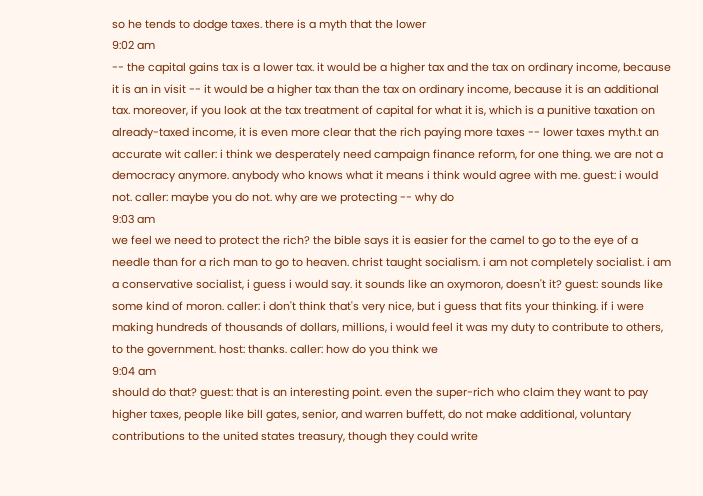so he tends to dodge taxes. there is a myth that the lower
9:02 am
-- the capital gains tax is a lower tax. it would be a higher tax and the tax on ordinary income, because it is an in visit -- it would be a higher tax than the tax on ordinary income, because it is an additional tax. moreover, if you look at the tax treatment of capital for what it is, which is a punitive taxation on already-taxed income, it is even more clear that the rich paying more taxes -- lower taxes myth.t an accurate wit caller: i think we desperately need campaign finance reform, for one thing. we are not a democracy anymore. anybody who knows what it means i think would agree with me. guest: i would not. caller: maybe you do not. why are we protecting -- why do
9:03 am
we feel we need to protect the rich? the bible says it is easier for the camel to go to the eye of a needle than for a rich man to go to heaven. christ taught socialism. i am not completely socialist. i am a conservative socialist, i guess i would say. it sounds like an oxymoron, doesn't it? guest: sounds like some kind of moron. caller: i don't think that's very nice, but i guess that fits your thinking. if i were making hundreds of thousands of dollars, millions, i would feel it was my duty to contribute to others, to the government. host: thanks. caller: how do you think we
9:04 am
should do that? guest: that is an interesting point. even the super-rich who claim they want to pay higher taxes, people like bill gates, senior, and warren buffett, do not make additional, voluntary contributions to the united states treasury, though they could write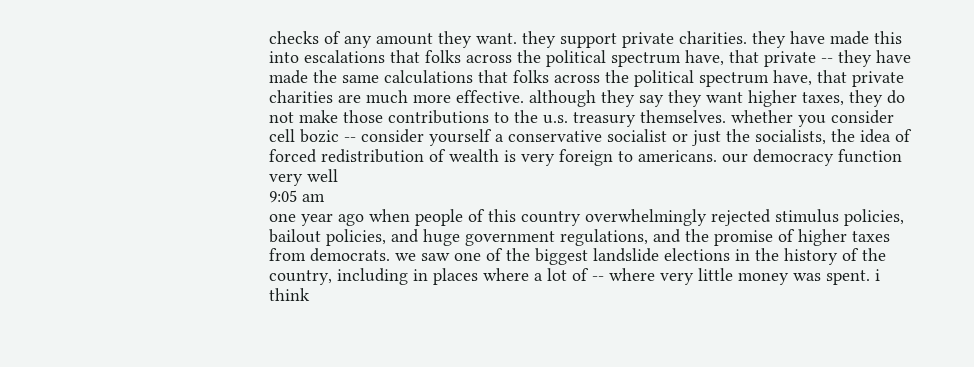checks of any amount they want. they support private charities. they have made this into escalations that folks across the political spectrum have, that private -- they have made the same calculations that folks across the political spectrum have, that private charities are much more effective. although they say they want higher taxes, they do not make those contributions to the u.s. treasury themselves. whether you consider cell bozic -- consider yourself a conservative socialist or just the socialists, the idea of forced redistribution of wealth is very foreign to americans. our democracy function very well
9:05 am
one year ago when people of this country overwhelmingly rejected stimulus policies, bailout policies, and huge government regulations, and the promise of higher taxes from democrats. we saw one of the biggest landslide elections in the history of the country, including in places where a lot of -- where very little money was spent. i think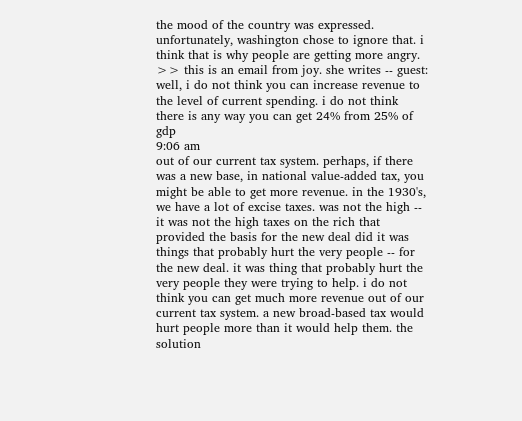the mood of the country was expressed. unfortunately, washington chose to ignore that. i think that is why people are getting more angry. >> this is an email from joy. she writes -- guest: well, i do not think you can increase revenue to the level of current spending. i do not think there is any way you can get 24% from 25% of gdp
9:06 am
out of our current tax system. perhaps, if there was a new base, in national value-added tax, you might be able to get more revenue. in the 1930's, we have a lot of excise taxes. was not the high -- it was not the high taxes on the rich that provided the basis for the new deal did it was things that probably hurt the very people -- for the new deal. it was thing that probably hurt the very people they were trying to help. i do not think you can get much more revenue out of our current tax system. a new broad-based tax would hurt people more than it would help them. the solution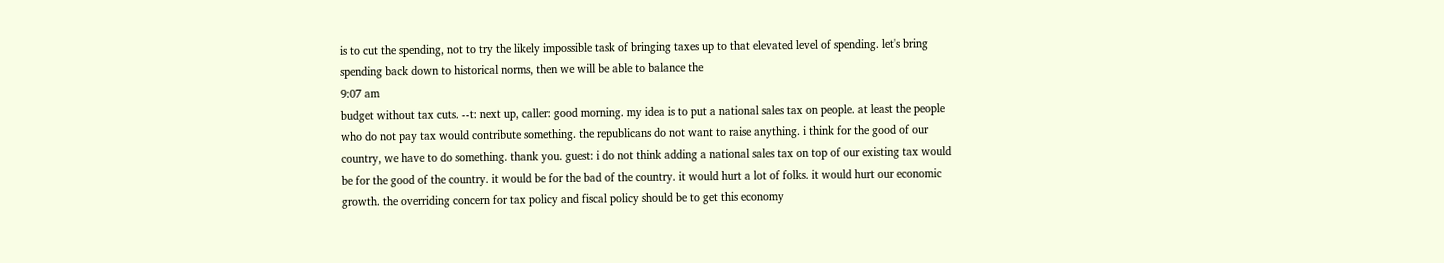is to cut the spending, not to try the likely impossible task of bringing taxes up to that elevated level of spending. let's bring spending back down to historical norms, then we will be able to balance the
9:07 am
budget without tax cuts. --t: next up, caller: good morning. my idea is to put a national sales tax on people. at least the people who do not pay tax would contribute something. the republicans do not want to raise anything. i think for the good of our country, we have to do something. thank you. guest: i do not think adding a national sales tax on top of our existing tax would be for the good of the country. it would be for the bad of the country. it would hurt a lot of folks. it would hurt our economic growth. the overriding concern for tax policy and fiscal policy should be to get this economy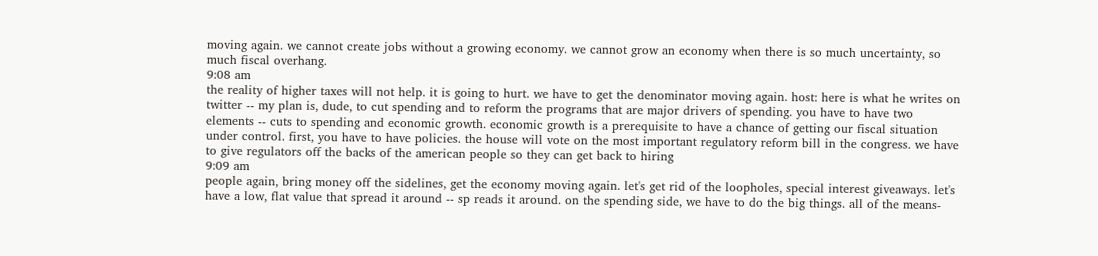moving again. we cannot create jobs without a growing economy. we cannot grow an economy when there is so much uncertainty, so much fiscal overhang.
9:08 am
the reality of higher taxes will not help. it is going to hurt. we have to get the denominator moving again. host: here is what he writes on twitter -- my plan is, dude, to cut spending and to reform the programs that are major drivers of spending. you have to have two elements -- cuts to spending and economic growth. economic growth is a prerequisite to have a chance of getting our fiscal situation under control. first, you have to have policies. the house will vote on the most important regulatory reform bill in the congress. we have to give regulators off the backs of the american people so they can get back to hiring
9:09 am
people again, bring money off the sidelines, get the economy moving again. let's get rid of the loopholes, special interest giveaways. let's have a low, flat value that spread it around -- sp reads it around. on the spending side, we have to do the big things. all of the means-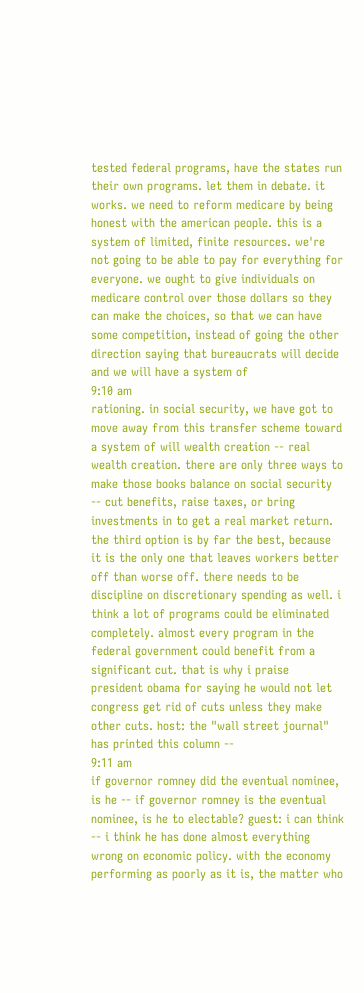tested federal programs, have the states run their own programs. let them in debate. it works. we need to reform medicare by being honest with the american people. this is a system of limited, finite resources. we're not going to be able to pay for everything for everyone. we ought to give individuals on medicare control over those dollars so they can make the choices, so that we can have some competition, instead of going the other direction saying that bureaucrats will decide and we will have a system of
9:10 am
rationing. in social security, we have got to move away from this transfer scheme toward a system of will wealth creation -- real wealth creation. there are only three ways to make those books balance on social security -- cut benefits, raise taxes, or bring investments in to get a real market return. the third option is by far the best, because it is the only one that leaves workers better off than worse off. there needs to be discipline on discretionary spending as well. i think a lot of programs could be eliminated completely. almost every program in the federal government could benefit from a significant cut. that is why i praise president obama for saying he would not let congress get rid of cuts unless they make other cuts. host: the "wall street journal" has printed this column --
9:11 am
if governor romney did the eventual nominee, is he -- if governor romney is the eventual nominee, is he to electable? guest: i can think -- i think he has done almost everything wrong on economic policy. with the economy performing as poorly as it is, the matter who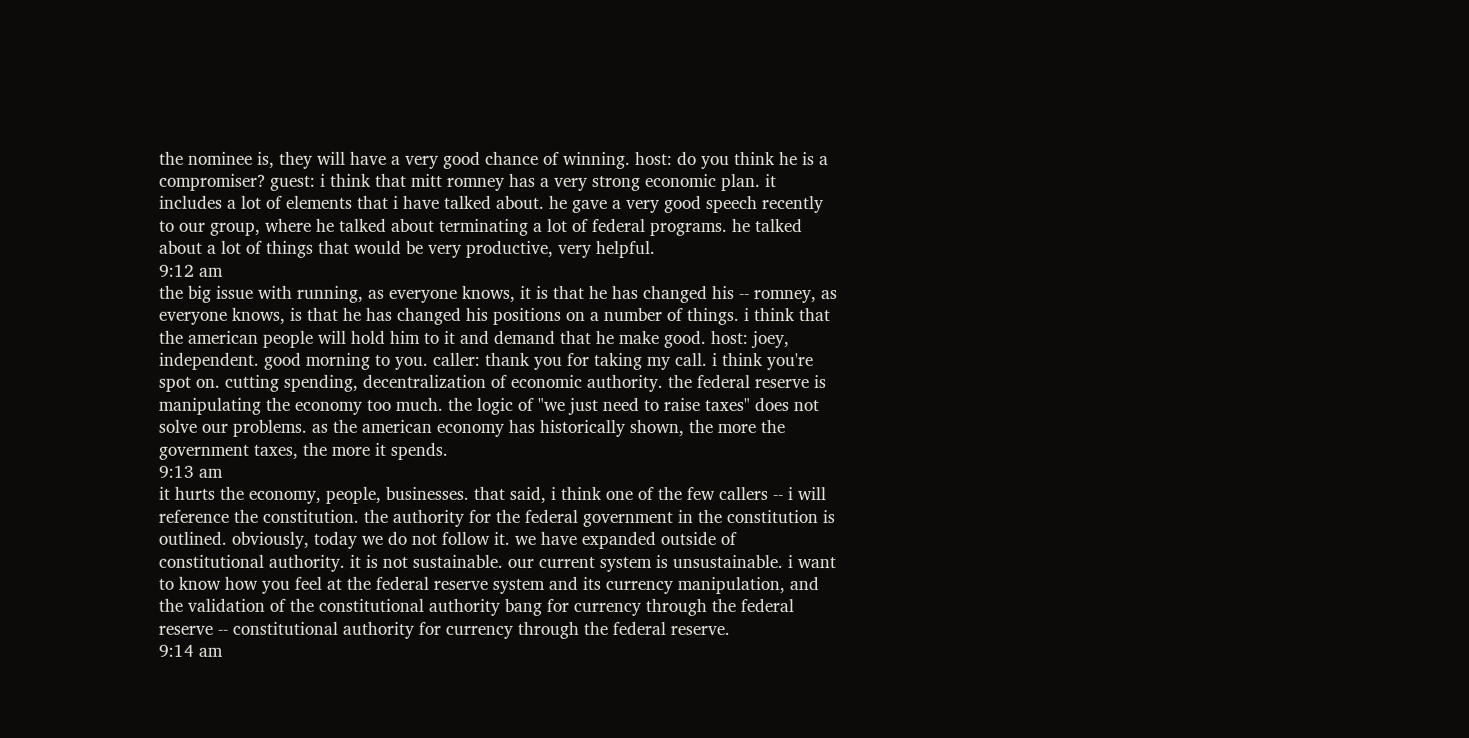the nominee is, they will have a very good chance of winning. host: do you think he is a compromiser? guest: i think that mitt romney has a very strong economic plan. it includes a lot of elements that i have talked about. he gave a very good speech recently to our group, where he talked about terminating a lot of federal programs. he talked about a lot of things that would be very productive, very helpful.
9:12 am
the big issue with running, as everyone knows, it is that he has changed his -- romney, as everyone knows, is that he has changed his positions on a number of things. i think that the american people will hold him to it and demand that he make good. host: joey, independent. good morning to you. caller: thank you for taking my call. i think you're spot on. cutting spending, decentralization of economic authority. the federal reserve is manipulating the economy too much. the logic of "we just need to raise taxes" does not solve our problems. as the american economy has historically shown, the more the government taxes, the more it spends.
9:13 am
it hurts the economy, people, businesses. that said, i think one of the few callers -- i will reference the constitution. the authority for the federal government in the constitution is outlined. obviously, today we do not follow it. we have expanded outside of constitutional authority. it is not sustainable. our current system is unsustainable. i want to know how you feel at the federal reserve system and its currency manipulation, and the validation of the constitutional authority bang for currency through the federal reserve -- constitutional authority for currency through the federal reserve.
9:14 am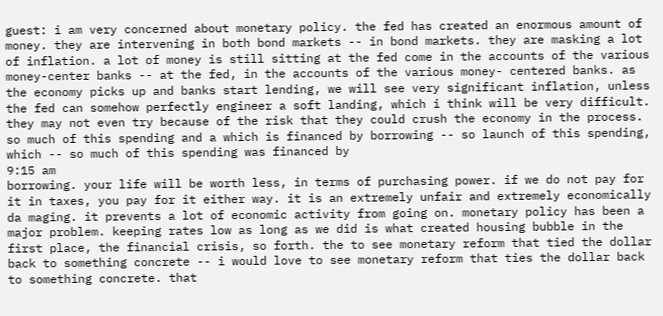guest: i am very concerned about monetary policy. the fed has created an enormous amount of money. they are intervening in both bond markets -- in bond markets. they are masking a lot of inflation. a lot of money is still sitting at the fed come in the accounts of the various money-center banks -- at the fed, in the accounts of the various money- centered banks. as the economy picks up and banks start lending, we will see very significant inflation, unless the fed can somehow perfectly engineer a soft landing, which i think will be very difficult. they may not even try because of the risk that they could crush the economy in the process. so much of this spending and a which is financed by borrowing -- so launch of this spending, which -- so much of this spending was financed by
9:15 am
borrowing. your life will be worth less, in terms of purchasing power. if we do not pay for it in taxes, you pay for it either way. it is an extremely unfair and extremely economically da maging. it prevents a lot of economic activity from going on. monetary policy has been a major problem. keeping rates low as long as we did is what created housing bubble in the first place, the financial crisis, so forth. the to see monetary reform that tied the dollar back to something concrete -- i would love to see monetary reform that ties the dollar back to something concrete. that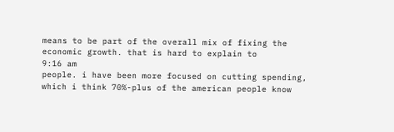means to be part of the overall mix of fixing the economic growth. that is hard to explain to
9:16 am
people. i have been more focused on cutting spending, which i think 70%-plus of the american people know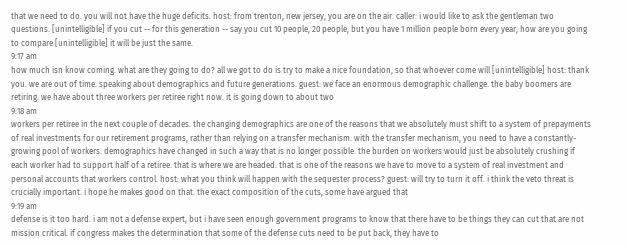that we need to do. you will not have the huge deficits. host: from trenton, new jersey, you are on the air. caller: i would like to ask the gentleman two questions. [unintelligible] if you cut -- for this generation -- say you cut 10 people, 20 people, but you have 1 million people born every year, how are you going to compare [unintelligible] it will be just the same.
9:17 am
how much isn know coming. what are they going to do? all we got to do is try to make a nice foundation, so that whoever come will [unintelligible] host: thank you. we are out of time. speaking about demographics and future generations. guest: we face an enormous demographic challenge. the baby boomers are retiring. we have about three workers per retiree right now. it is going down to about two
9:18 am
workers per retiree in the next couple of decades. the changing demographics are one of the reasons that we absolutely must shift to a system of prepayments of real investments for our retirement programs, rather than relying on a transfer mechanism. with the transfer mechanism, you need to have a constantly- growing pool of workers. demographics have changed in such a way that is no longer possible. the burden on workers would just be absolutely crushing if each worker had to support half of a retiree. that is where we are headed. that is one of the reasons we have to move to a system of real investment and personal accounts that workers control. host: what you think will happen with the sequester process? guest: will try to turn it off. i think the veto threat is crucially important. i hope he makes good on that. the exact composition of the cuts, some have argued that
9:19 am
defense is it too hard. i am not a defense expert, but i have seen enough government programs to know that there have to be things they can cut that are not mission critical. if congress makes the determination that some of the defense cuts need to be put back, they have to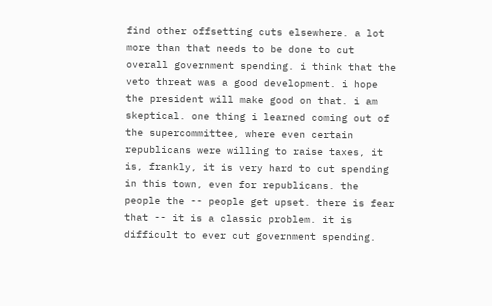find other offsetting cuts elsewhere. a lot more than that needs to be done to cut overall government spending. i think that the veto threat was a good development. i hope the president will make good on that. i am skeptical. one thing i learned coming out of the supercommittee, where even certain republicans were willing to raise taxes, it is, frankly, it is very hard to cut spending in this town, even for republicans. the people the -- people get upset. there is fear that -- it is a classic problem. it is difficult to ever cut government spending.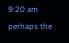9:20 am
perhaps the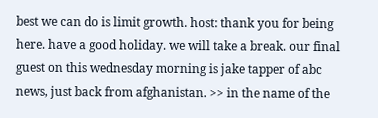best we can do is limit growth. host: thank you for being here. have a good holiday. we will take a break. our final guest on this wednesday morning is jake tapper of abc news, just back from afghanistan. >> in the name of the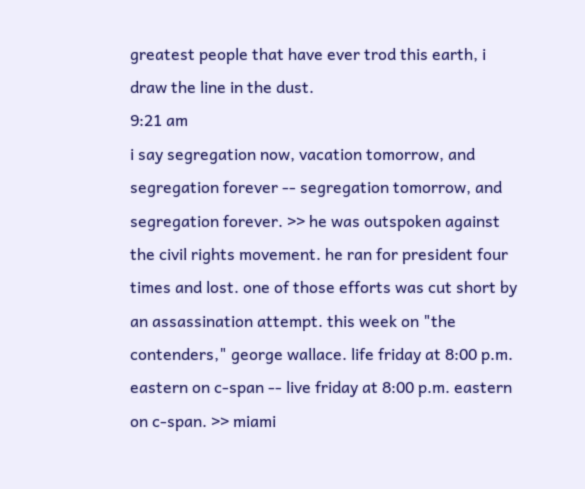greatest people that have ever trod this earth, i draw the line in the dust.
9:21 am
i say segregation now, vacation tomorrow, and segregation forever -- segregation tomorrow, and segregation forever. >> he was outspoken against the civil rights movement. he ran for president four times and lost. one of those efforts was cut short by an assassination attempt. this week on "the contenders," george wallace. life friday at 8:00 p.m. eastern on c-span -- live friday at 8:00 p.m. eastern on c-span. >> miami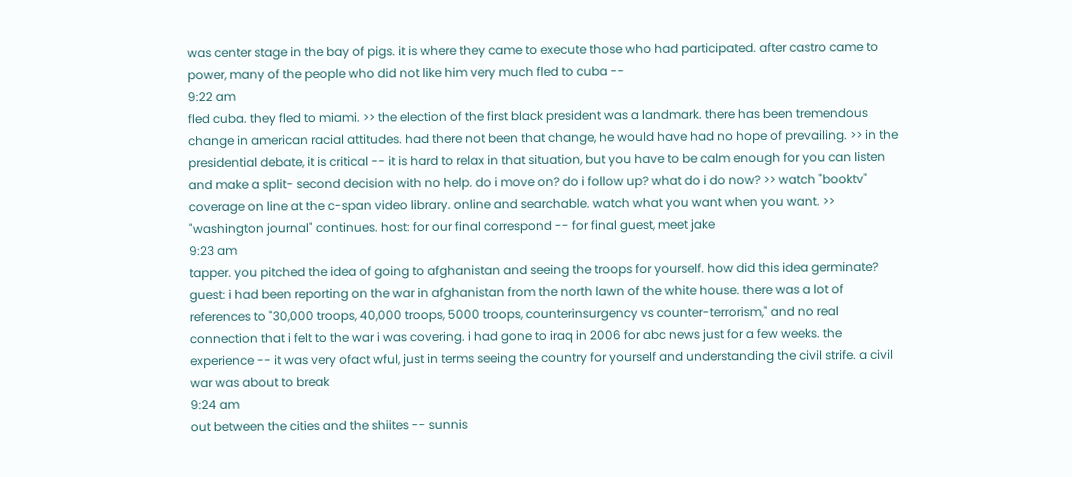was center stage in the bay of pigs. it is where they came to execute those who had participated. after castro came to power, many of the people who did not like him very much fled to cuba --
9:22 am
fled cuba. they fled to miami. >> the election of the first black president was a landmark. there has been tremendous change in american racial attitudes. had there not been that change, he would have had no hope of prevailing. >> in the presidential debate, it is critical -- it is hard to relax in that situation, but you have to be calm enough for you can listen and make a split- second decision with no help. do i move on? do i follow up? what do i do now? >> watch "booktv" coverage on line at the c-span video library. online and searchable. watch what you want when you want. >> "washington journal" continues. host: for our final correspond -- for final guest, meet jake
9:23 am
tapper. you pitched the idea of going to afghanistan and seeing the troops for yourself. how did this idea germinate? guest: i had been reporting on the war in afghanistan from the north lawn of the white house. there was a lot of references to "30,000 troops, 40,000 troops, 5000 troops, counterinsurgency vs counter-terrorism," and no real connection that i felt to the war i was covering. i had gone to iraq in 2006 for abc news just for a few weeks. the experience -- it was very ofact wful, just in terms seeing the country for yourself and understanding the civil strife. a civil war was about to break
9:24 am
out between the cities and the shiites -- sunnis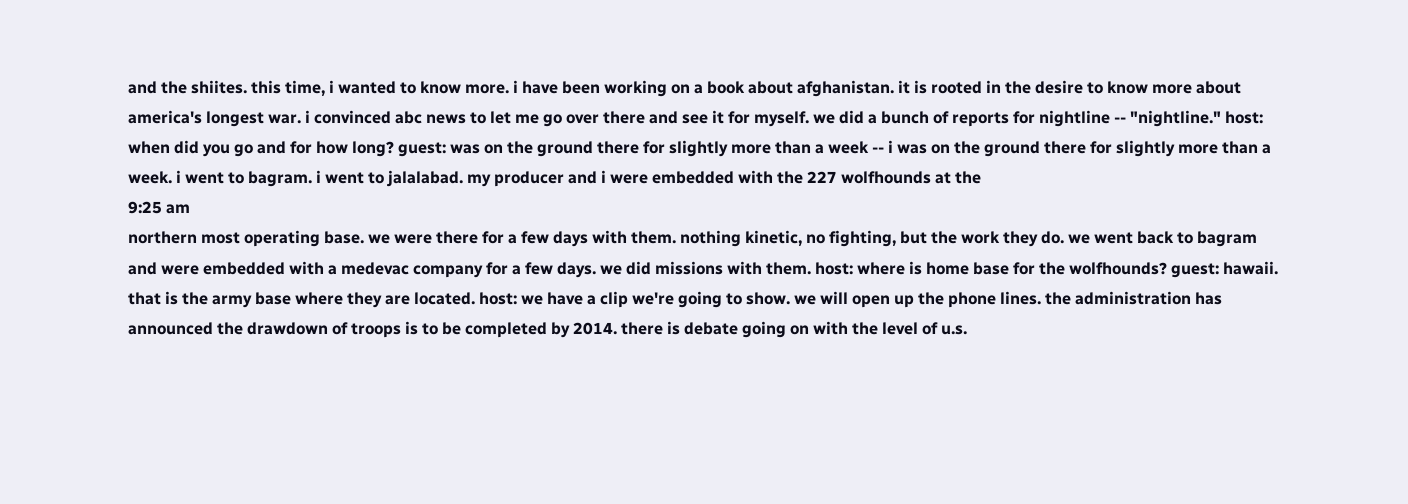and the shiites. this time, i wanted to know more. i have been working on a book about afghanistan. it is rooted in the desire to know more about america's longest war. i convinced abc news to let me go over there and see it for myself. we did a bunch of reports for nightline -- "nightline." host: when did you go and for how long? guest: was on the ground there for slightly more than a week -- i was on the ground there for slightly more than a week. i went to bagram. i went to jalalabad. my producer and i were embedded with the 227 wolfhounds at the
9:25 am
northern most operating base. we were there for a few days with them. nothing kinetic, no fighting, but the work they do. we went back to bagram and were embedded with a medevac company for a few days. we did missions with them. host: where is home base for the wolfhounds? guest: hawaii. that is the army base where they are located. host: we have a clip we're going to show. we will open up the phone lines. the administration has announced the drawdown of troops is to be completed by 2014. there is debate going on with the level of u.s.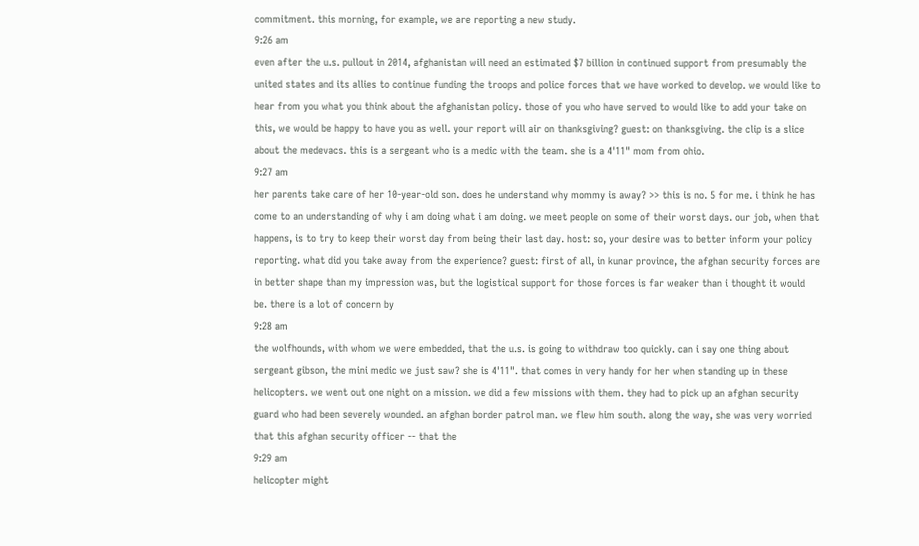commitment. this morning, for example, we are reporting a new study.
9:26 am
even after the u.s. pullout in 2014, afghanistan will need an estimated $7 billion in continued support from presumably the united states and its allies to continue funding the troops and police forces that we have worked to develop. we would like to hear from you what you think about the afghanistan policy. those of you who have served to would like to add your take on this, we would be happy to have you as well. your report will air on thanksgiving? guest: on thanksgiving. the clip is a slice about the medevacs. this is a sergeant who is a medic with the team. she is a 4'11" mom from ohio.
9:27 am
her parents take care of her 10-year-old son. does he understand why mommy is away? >> this is no. 5 for me. i think he has come to an understanding of why i am doing what i am doing. we meet people on some of their worst days. our job, when that happens, is to try to keep their worst day from being their last day. host: so, your desire was to better inform your policy reporting. what did you take away from the experience? guest: first of all, in kunar province, the afghan security forces are in better shape than my impression was, but the logistical support for those forces is far weaker than i thought it would be. there is a lot of concern by
9:28 am
the wolfhounds, with whom we were embedded, that the u.s. is going to withdraw too quickly. can i say one thing about sergeant gibson, the mini medic we just saw? she is 4'11". that comes in very handy for her when standing up in these helicopters. we went out one night on a mission. we did a few missions with them. they had to pick up an afghan security guard who had been severely wounded. an afghan border patrol man. we flew him south. along the way, she was very worried that this afghan security officer -- that the
9:29 am
helicopter might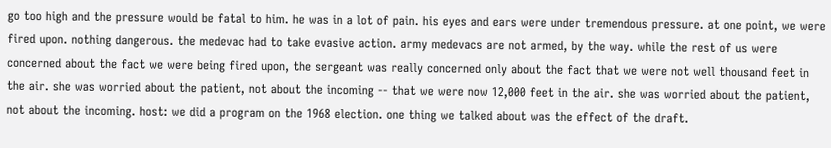go too high and the pressure would be fatal to him. he was in a lot of pain. his eyes and ears were under tremendous pressure. at one point, we were fired upon. nothing dangerous. the medevac had to take evasive action. army medevacs are not armed, by the way. while the rest of us were concerned about the fact we were being fired upon, the sergeant was really concerned only about the fact that we were not well thousand feet in the air. she was worried about the patient, not about the incoming -- that we were now 12,000 feet in the air. she was worried about the patient, not about the incoming. host: we did a program on the 1968 election. one thing we talked about was the effect of the draft.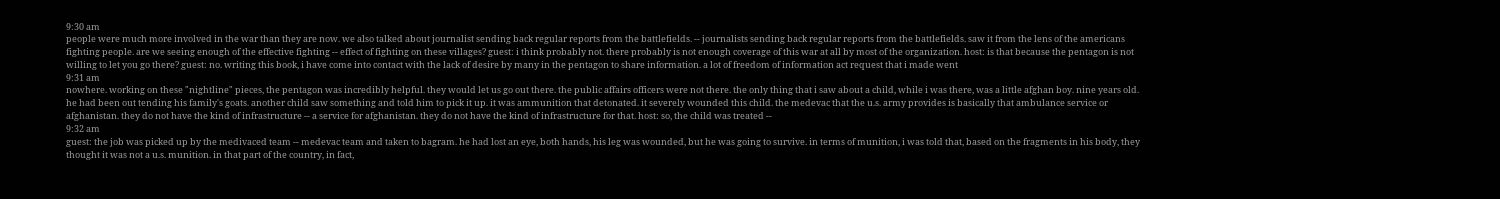9:30 am
people were much more involved in the war than they are now. we also talked about journalist sending back regular reports from the battlefields. -- journalists sending back regular reports from the battlefields. saw it from the lens of the americans fighting people. are we seeing enough of the effective fighting -- effect of fighting on these villages? guest: i think probably not. there probably is not enough coverage of this war at all by most of the organization. host: is that because the pentagon is not willing to let you go there? guest: no. writing this book, i have come into contact with the lack of desire by many in the pentagon to share information. a lot of freedom of information act request that i made went
9:31 am
nowhere. working on these "nightline" pieces, the pentagon was incredibly helpful. they would let us go out there. the public affairs officers were not there. the only thing that i saw about a child, while i was there, was a little afghan boy. nine years old. he had been out tending his family's goats. another child saw something and told him to pick it up. it was ammunition that detonated. it severely wounded this child. the medevac that the u.s. army provides is basically that ambulance service or afghanistan. they do not have the kind of infrastructure -- a service for afghanistan. they do not have the kind of infrastructure for that. host: so, the child was treated --
9:32 am
guest: the job was picked up by the medivaced team -- medevac team and taken to bagram. he had lost an eye, both hands, his leg was wounded, but he was going to survive. in terms of munition, i was told that, based on the fragments in his body, they thought it was not a u.s. munition. in that part of the country, in fact,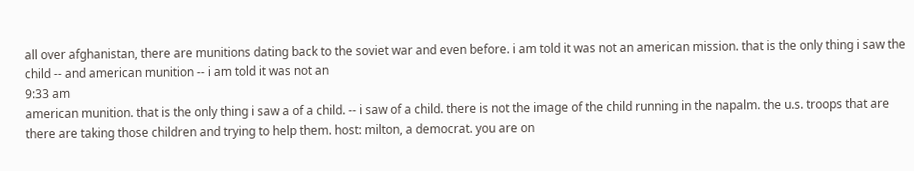all over afghanistan, there are munitions dating back to the soviet war and even before. i am told it was not an american mission. that is the only thing i saw the child -- and american munition -- i am told it was not an
9:33 am
american munition. that is the only thing i saw a of a child. -- i saw of a child. there is not the image of the child running in the napalm. the u.s. troops that are there are taking those children and trying to help them. host: milton, a democrat. you are on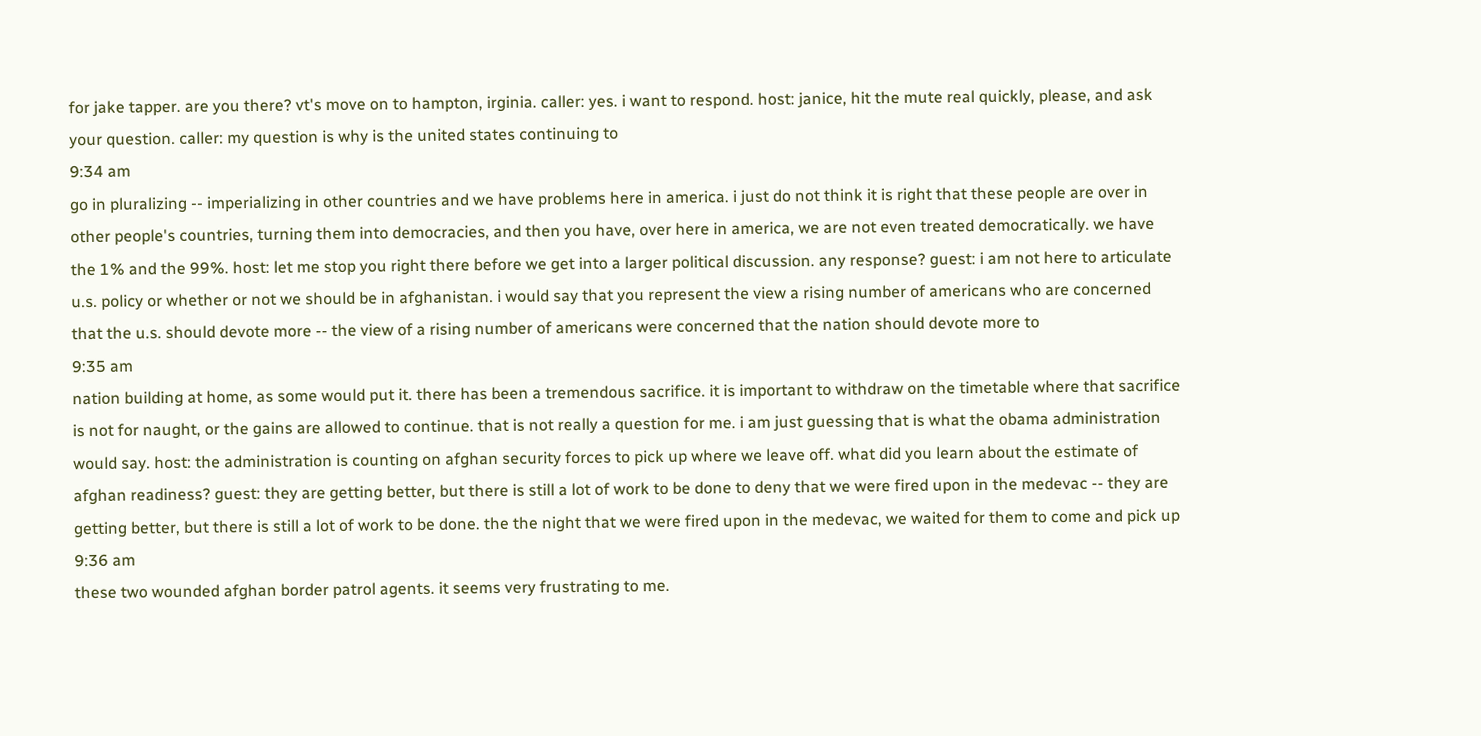for jake tapper. are you there? vt's move on to hampton, irginia. caller: yes. i want to respond. host: janice, hit the mute real quickly, please, and ask your question. caller: my question is why is the united states continuing to
9:34 am
go in pluralizing -- imperializing in other countries and we have problems here in america. i just do not think it is right that these people are over in other people's countries, turning them into democracies, and then you have, over here in america, we are not even treated democratically. we have the 1% and the 99%. host: let me stop you right there before we get into a larger political discussion. any response? guest: i am not here to articulate u.s. policy or whether or not we should be in afghanistan. i would say that you represent the view a rising number of americans who are concerned that the u.s. should devote more -- the view of a rising number of americans were concerned that the nation should devote more to
9:35 am
nation building at home, as some would put it. there has been a tremendous sacrifice. it is important to withdraw on the timetable where that sacrifice is not for naught, or the gains are allowed to continue. that is not really a question for me. i am just guessing that is what the obama administration would say. host: the administration is counting on afghan security forces to pick up where we leave off. what did you learn about the estimate of afghan readiness? guest: they are getting better, but there is still a lot of work to be done to deny that we were fired upon in the medevac -- they are getting better, but there is still a lot of work to be done. the the night that we were fired upon in the medevac, we waited for them to come and pick up
9:36 am
these two wounded afghan border patrol agents. it seems very frustrating to me.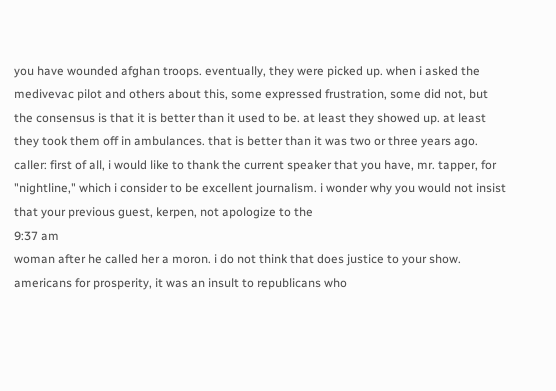you have wounded afghan troops. eventually, they were picked up. when i asked the medivevac pilot and others about this, some expressed frustration, some did not, but the consensus is that it is better than it used to be. at least they showed up. at least they took them off in ambulances. that is better than it was two or three years ago. caller: first of all, i would like to thank the current speaker that you have, mr. tapper, for "nightline," which i consider to be excellent journalism. i wonder why you would not insist that your previous guest, kerpen, not apologize to the
9:37 am
woman after he called her a moron. i do not think that does justice to your show. americans for prosperity, it was an insult to republicans who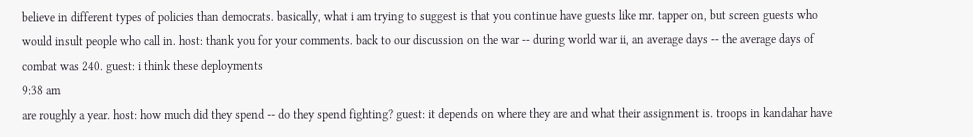believe in different types of policies than democrats. basically, what i am trying to suggest is that you continue have guests like mr. tapper on, but screen guests who would insult people who call in. host: thank you for your comments. back to our discussion on the war -- during world war ii, an average days -- the average days of combat was 240. guest: i think these deployments
9:38 am
are roughly a year. host: how much did they spend -- do they spend fighting? guest: it depends on where they are and what their assignment is. troops in kandahar have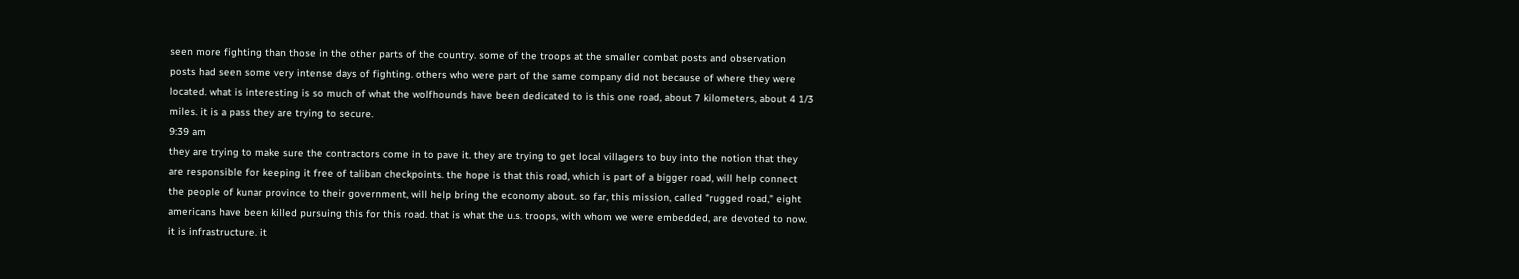seen more fighting than those in the other parts of the country. some of the troops at the smaller combat posts and observation posts had seen some very intense days of fighting. others who were part of the same company did not because of where they were located. what is interesting is so much of what the wolfhounds have been dedicated to is this one road, about 7 kilometers, about 4 1/3 miles. it is a pass they are trying to secure.
9:39 am
they are trying to make sure the contractors come in to pave it. they are trying to get local villagers to buy into the notion that they are responsible for keeping it free of taliban checkpoints. the hope is that this road, which is part of a bigger road, will help connect the people of kunar province to their government, will help bring the economy about. so far, this mission, called "rugged road," eight americans have been killed pursuing this for this road. that is what the u.s. troops, with whom we were embedded, are devoted to now. it is infrastructure. it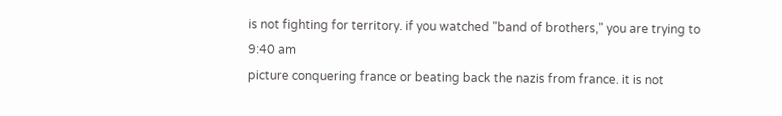is not fighting for territory. if you watched "band of brothers," you are trying to
9:40 am
picture conquering france or beating back the nazis from france. it is not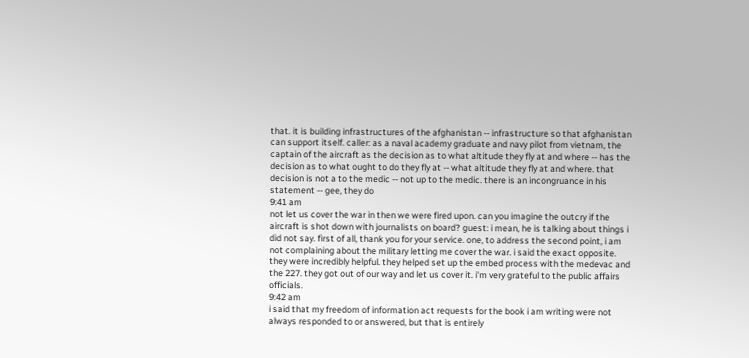that. it is building infrastructures of the afghanistan -- infrastructure so that afghanistan can support itself. caller: as a naval academy graduate and navy pilot from vietnam, the captain of the aircraft as the decision as to what altitude they fly at and where -- has the decision as to what ought to do they fly at -- what altitude they fly at and where. that decision is not a to the medic -- not up to the medic. there is an incongruance in his statement -- gee, they do
9:41 am
not let us cover the war in then we were fired upon. can you imagine the outcry if the aircraft is shot down with journalists on board? guest: i mean, he is talking about things i did not say. first of all, thank you for your service. one, to address the second point, i am not complaining about the military letting me cover the war. i said the exact opposite. they were incredibly helpful. they helped set up the embed process with the medevac and the 227. they got out of our way and let us cover it. i'm very grateful to the public affairs officials.
9:42 am
i said that my freedom of information act requests for the book i am writing were not always responded to or answered, but that is entirely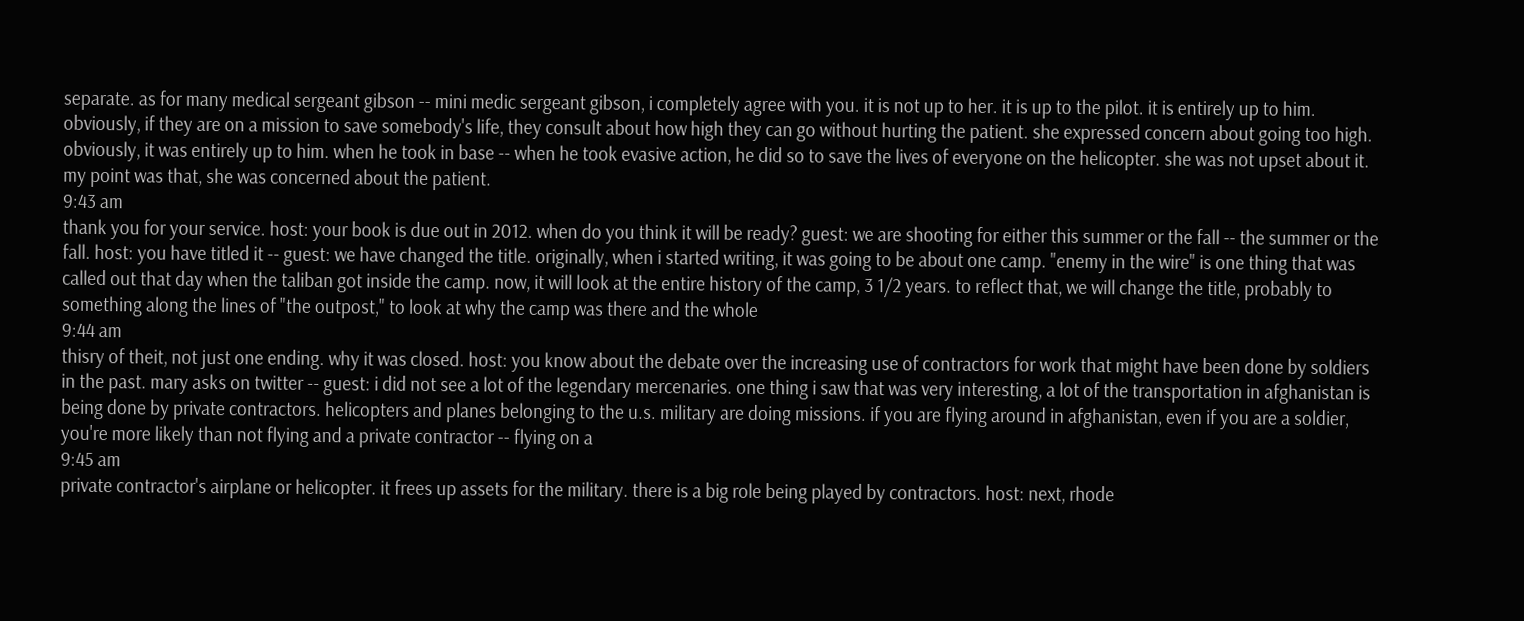separate. as for many medical sergeant gibson -- mini medic sergeant gibson, i completely agree with you. it is not up to her. it is up to the pilot. it is entirely up to him. obviously, if they are on a mission to save somebody's life, they consult about how high they can go without hurting the patient. she expressed concern about going too high. obviously, it was entirely up to him. when he took in base -- when he took evasive action, he did so to save the lives of everyone on the helicopter. she was not upset about it. my point was that, she was concerned about the patient.
9:43 am
thank you for your service. host: your book is due out in 2012. when do you think it will be ready? guest: we are shooting for either this summer or the fall -- the summer or the fall. host: you have titled it -- guest: we have changed the title. originally, when i started writing, it was going to be about one camp. "enemy in the wire" is one thing that was called out that day when the taliban got inside the camp. now, it will look at the entire history of the camp, 3 1/2 years. to reflect that, we will change the title, probably to something along the lines of "the outpost," to look at why the camp was there and the whole
9:44 am
thisry of theit, not just one ending. why it was closed. host: you know about the debate over the increasing use of contractors for work that might have been done by soldiers in the past. mary asks on twitter -- guest: i did not see a lot of the legendary mercenaries. one thing i saw that was very interesting, a lot of the transportation in afghanistan is being done by private contractors. helicopters and planes belonging to the u.s. military are doing missions. if you are flying around in afghanistan, even if you are a soldier, you're more likely than not flying and a private contractor -- flying on a
9:45 am
private contractor's airplane or helicopter. it frees up assets for the military. there is a big role being played by contractors. host: next, rhode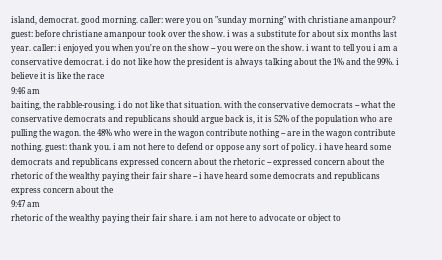island, democrat. good morning. caller: were you on "sunday morning" with christiane amanpour? guest: before christiane amanpour took over the show. i was a substitute for about six months last year. caller: i enjoyed you when you're on the show -- you were on the show. i want to tell you i am a conservative democrat. i do not like how the president is always talking about the 1% and the 99%. i believe it is like the race
9:46 am
baiting, the rabble-rousing. i do not like that situation. with the conservative democrats -- what the conservative democrats and republicans should argue back is, it is 52% of the population who are pulling the wagon. the 48% who were in the wagon contribute nothing -- are in the wagon contribute nothing. guest: thank you. i am not here to defend or oppose any sort of policy. i have heard some democrats and republicans expressed concern about the rhetoric -- expressed concern about the rhetoric of the wealthy paying their fair share -- i have heard some democrats and republicans express concern about the
9:47 am
rhetoric of the wealthy paying their fair share. i am not here to advocate or object to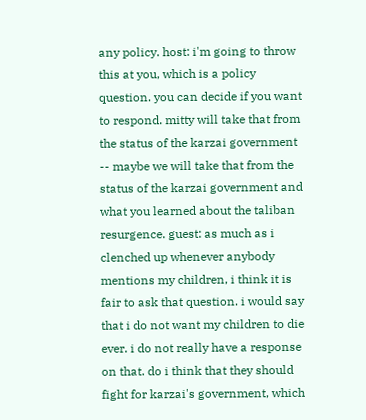any policy. host: i'm going to throw this at you, which is a policy question. you can decide if you want to respond. mitty will take that from the status of the karzai government -- maybe we will take that from the status of the karzai government and what you learned about the taliban resurgence. guest: as much as i clenched up whenever anybody mentions my children, i think it is fair to ask that question. i would say that i do not want my children to die ever. i do not really have a response on that. do i think that they should fight for karzai's government, which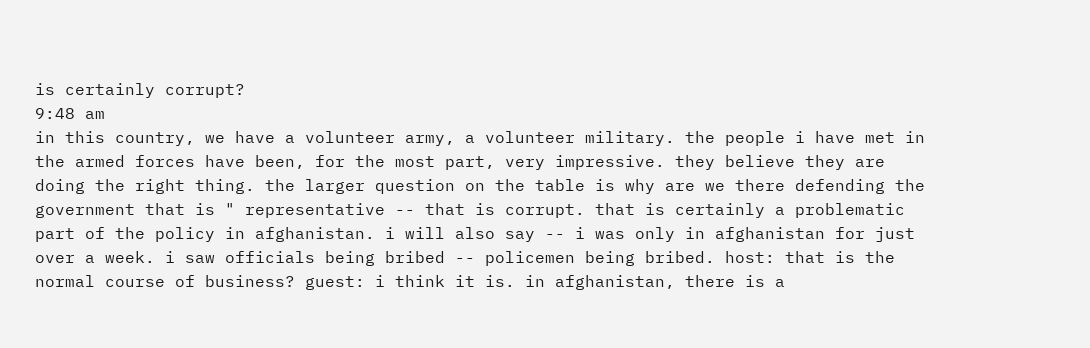is certainly corrupt?
9:48 am
in this country, we have a volunteer army, a volunteer military. the people i have met in the armed forces have been, for the most part, very impressive. they believe they are doing the right thing. the larger question on the table is why are we there defending the government that is " representative -- that is corrupt. that is certainly a problematic part of the policy in afghanistan. i will also say -- i was only in afghanistan for just over a week. i saw officials being bribed -- policemen being bribed. host: that is the normal course of business? guest: i think it is. in afghanistan, there is a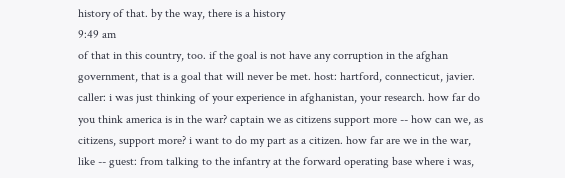history of that. by the way, there is a history
9:49 am
of that in this country, too. if the goal is not have any corruption in the afghan government, that is a goal that will never be met. host: hartford, connecticut, javier. caller: i was just thinking of your experience in afghanistan, your research. how far do you think america is in the war? captain we as citizens support more -- how can we, as citizens, support more? i want to do my part as a citizen. how far are we in the war, like -- guest: from talking to the infantry at the forward operating base where i was,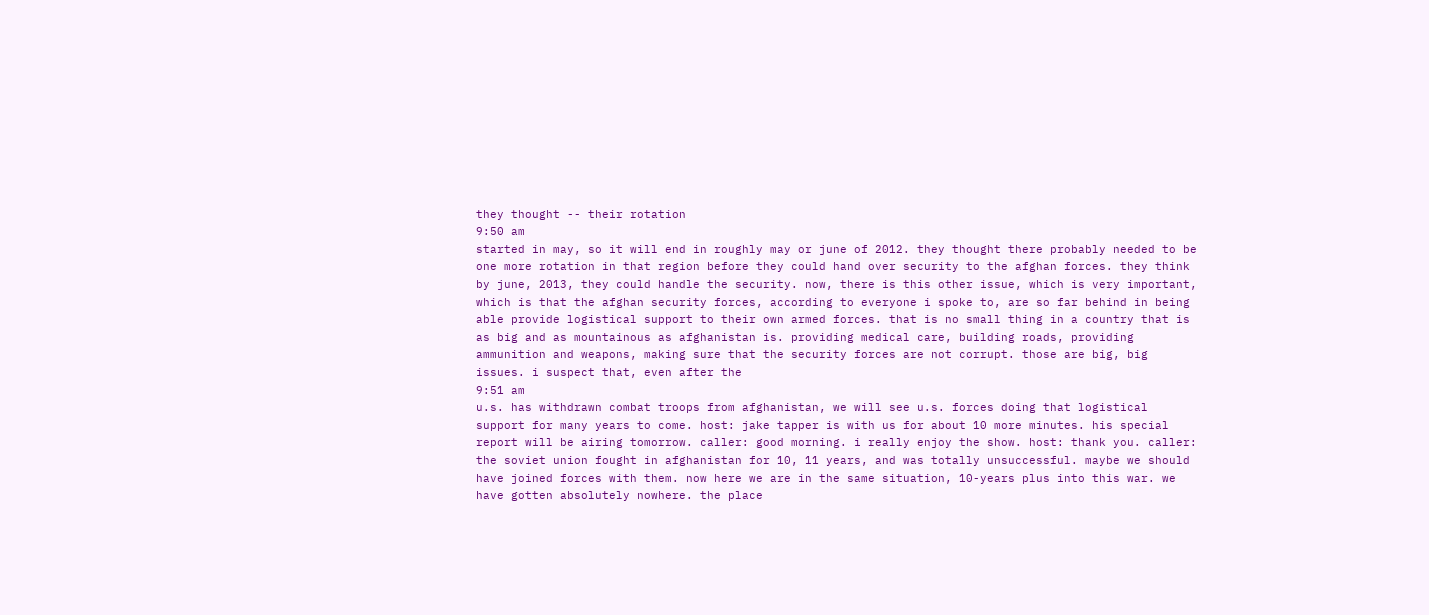they thought -- their rotation
9:50 am
started in may, so it will end in roughly may or june of 2012. they thought there probably needed to be one more rotation in that region before they could hand over security to the afghan forces. they think by june, 2013, they could handle the security. now, there is this other issue, which is very important, which is that the afghan security forces, according to everyone i spoke to, are so far behind in being able provide logistical support to their own armed forces. that is no small thing in a country that is as big and as mountainous as afghanistan is. providing medical care, building roads, providing ammunition and weapons, making sure that the security forces are not corrupt. those are big, big issues. i suspect that, even after the
9:51 am
u.s. has withdrawn combat troops from afghanistan, we will see u.s. forces doing that logistical support for many years to come. host: jake tapper is with us for about 10 more minutes. his special report will be airing tomorrow. caller: good morning. i really enjoy the show. host: thank you. caller: the soviet union fought in afghanistan for 10, 11 years, and was totally unsuccessful. maybe we should have joined forces with them. now here we are in the same situation, 10-years plus into this war. we have gotten absolutely nowhere. the place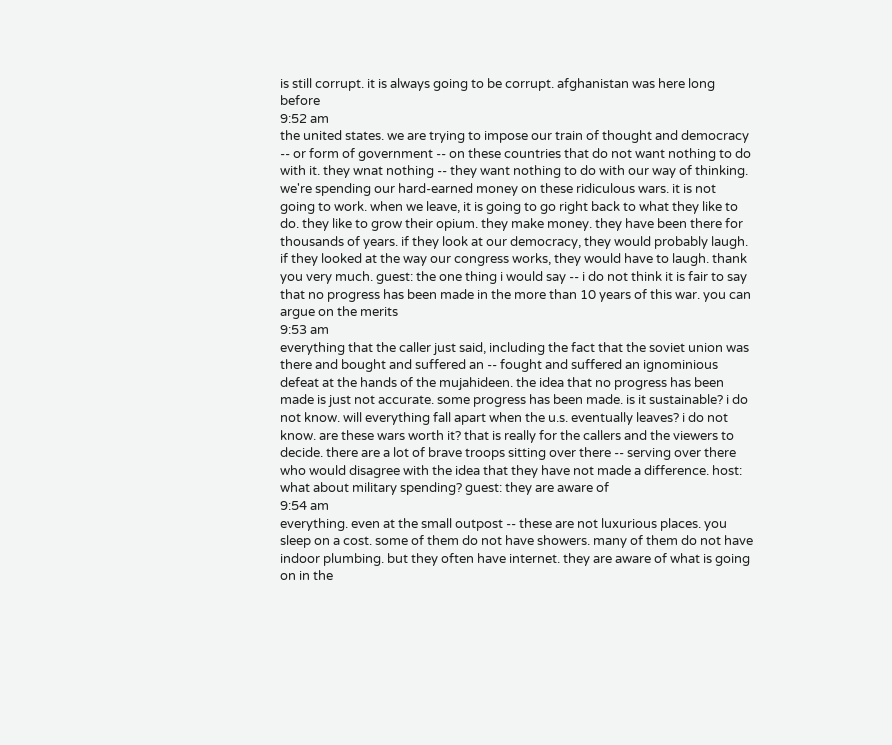is still corrupt. it is always going to be corrupt. afghanistan was here long before
9:52 am
the united states. we are trying to impose our train of thought and democracy -- or form of government -- on these countries that do not want nothing to do with it. they wnat nothing -- they want nothing to do with our way of thinking. we're spending our hard-earned money on these ridiculous wars. it is not going to work. when we leave, it is going to go right back to what they like to do. they like to grow their opium. they make money. they have been there for thousands of years. if they look at our democracy, they would probably laugh. if they looked at the way our congress works, they would have to laugh. thank you very much. guest: the one thing i would say -- i do not think it is fair to say that no progress has been made in the more than 10 years of this war. you can argue on the merits
9:53 am
everything that the caller just said, including the fact that the soviet union was there and bought and suffered an -- fought and suffered an ignominious defeat at the hands of the mujahideen. the idea that no progress has been made is just not accurate. some progress has been made. is it sustainable? i do not know. will everything fall apart when the u.s. eventually leaves? i do not know. are these wars worth it? that is really for the callers and the viewers to decide. there are a lot of brave troops sitting over there -- serving over there who would disagree with the idea that they have not made a difference. host: what about military spending? guest: they are aware of
9:54 am
everything. even at the small outpost -- these are not luxurious places. you sleep on a cost. some of them do not have showers. many of them do not have indoor plumbing. but they often have internet. they are aware of what is going on in the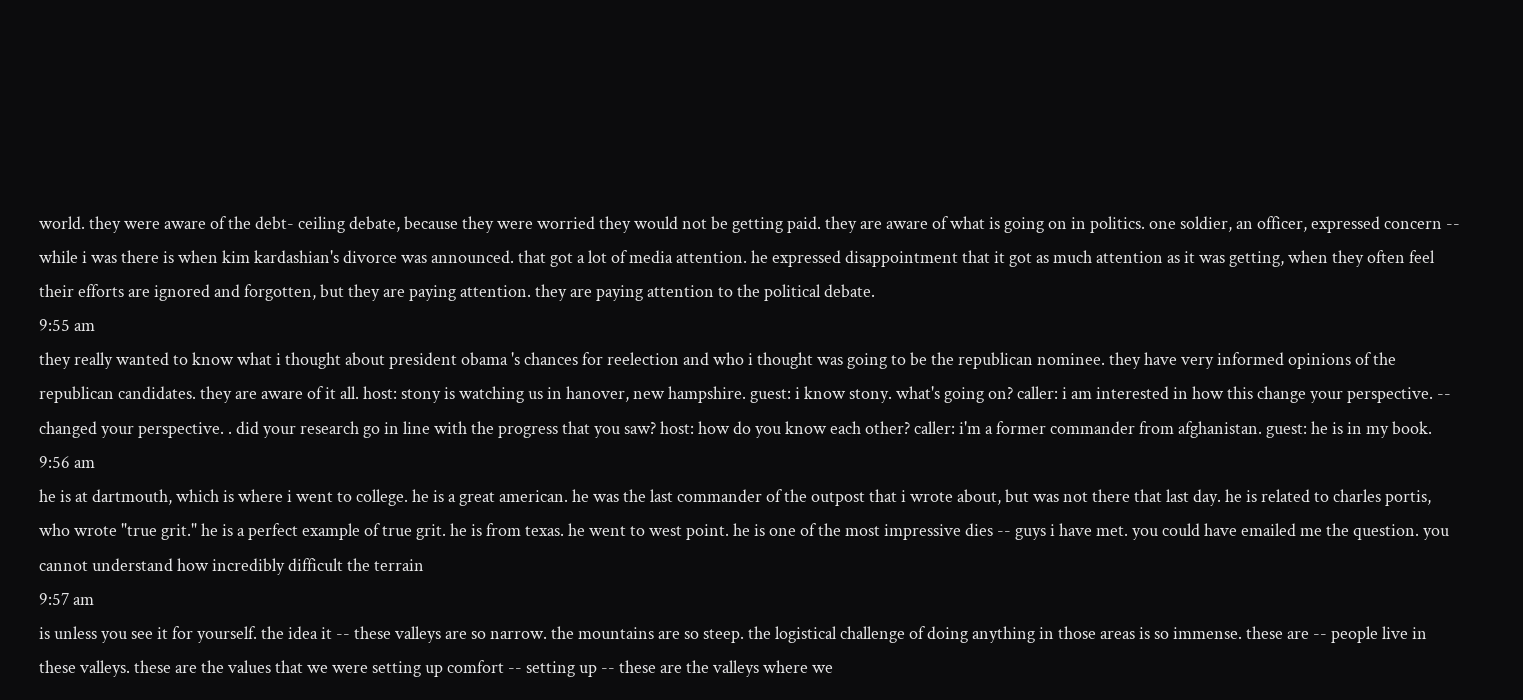world. they were aware of the debt- ceiling debate, because they were worried they would not be getting paid. they are aware of what is going on in politics. one soldier, an officer, expressed concern -- while i was there is when kim kardashian's divorce was announced. that got a lot of media attention. he expressed disappointment that it got as much attention as it was getting, when they often feel their efforts are ignored and forgotten, but they are paying attention. they are paying attention to the political debate.
9:55 am
they really wanted to know what i thought about president obama 's chances for reelection and who i thought was going to be the republican nominee. they have very informed opinions of the republican candidates. they are aware of it all. host: stony is watching us in hanover, new hampshire. guest: i know stony. what's going on? caller: i am interested in how this change your perspective. -- changed your perspective. . did your research go in line with the progress that you saw? host: how do you know each other? caller: i'm a former commander from afghanistan. guest: he is in my book.
9:56 am
he is at dartmouth, which is where i went to college. he is a great american. he was the last commander of the outpost that i wrote about, but was not there that last day. he is related to charles portis, who wrote "true grit." he is a perfect example of true grit. he is from texas. he went to west point. he is one of the most impressive dies -- guys i have met. you could have emailed me the question. you cannot understand how incredibly difficult the terrain
9:57 am
is unless you see it for yourself. the idea it -- these valleys are so narrow. the mountains are so steep. the logistical challenge of doing anything in those areas is so immense. these are -- people live in these valleys. these are the values that we were setting up comfort -- setting up -- these are the valleys where we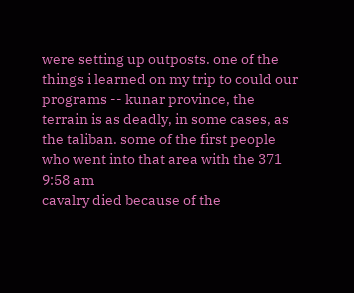were setting up outposts. one of the things i learned on my trip to could our programs -- kunar province, the terrain is as deadly, in some cases, as the taliban. some of the first people who went into that area with the 371
9:58 am
cavalry died because of the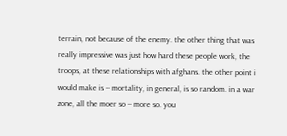terrain, not because of the enemy. the other thing that was really impressive was just how hard these people work, the troops, at these relationships with afghans. the other point i would make is -- mortality, in general, is so random. in a war zone, all the moer so -- more so. you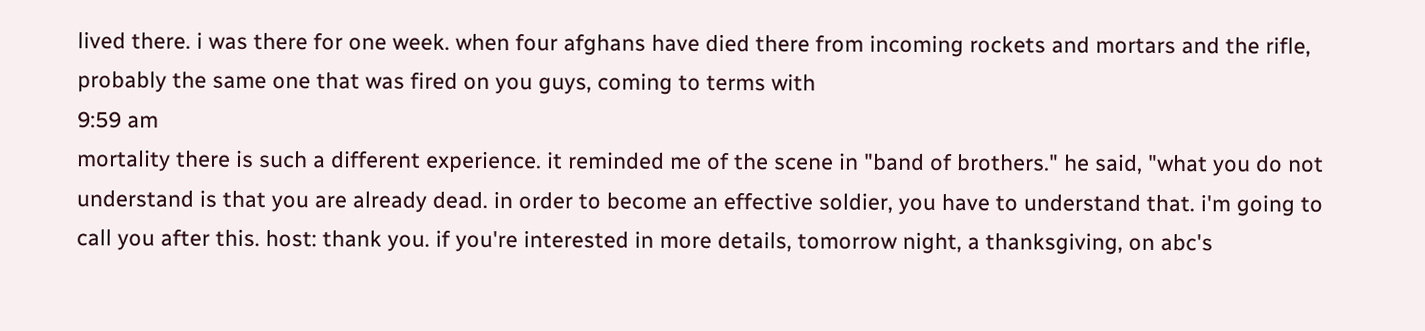lived there. i was there for one week. when four afghans have died there from incoming rockets and mortars and the rifle, probably the same one that was fired on you guys, coming to terms with
9:59 am
mortality there is such a different experience. it reminded me of the scene in "band of brothers." he said, "what you do not understand is that you are already dead. in order to become an effective soldier, you have to understand that. i'm going to call you after this. host: thank you. if you're interested in more details, tomorrow night, a thanksgiving, on abc's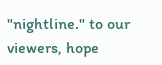"nightline." to our viewers, hope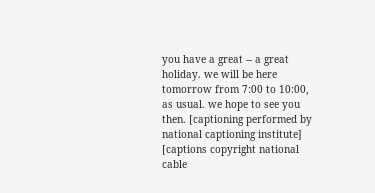you have a great -- a great holiday. we will be here tomorrow from 7:00 to 10:00, as usual. we hope to see you then. [captioning performed by national captioning institute] [captions copyright national cable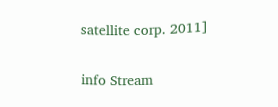satellite corp. 2011]


info Stream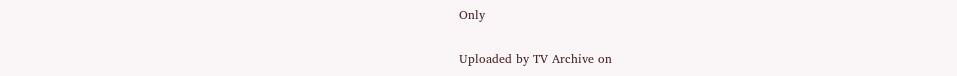Only

Uploaded by TV Archive on